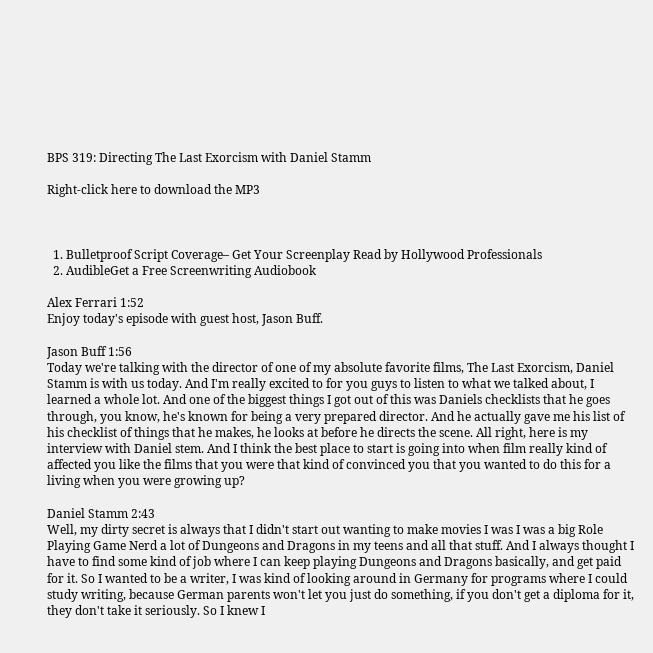BPS 319: Directing The Last Exorcism with Daniel Stamm

Right-click here to download the MP3



  1. Bulletproof Script Coverage– Get Your Screenplay Read by Hollywood Professionals
  2. AudibleGet a Free Screenwriting Audiobook

Alex Ferrari 1:52
Enjoy today's episode with guest host, Jason Buff.

Jason Buff 1:56
Today we're talking with the director of one of my absolute favorite films, The Last Exorcism, Daniel Stamm is with us today. And I'm really excited to for you guys to listen to what we talked about, I learned a whole lot. And one of the biggest things I got out of this was Daniels checklists that he goes through, you know, he's known for being a very prepared director. And he actually gave me his list of his checklist of things that he makes, he looks at before he directs the scene. All right, here is my interview with Daniel stem. And I think the best place to start is going into when film really kind of affected you like the films that you were that kind of convinced you that you wanted to do this for a living when you were growing up?

Daniel Stamm 2:43
Well, my dirty secret is always that I didn't start out wanting to make movies I was I was a big Role Playing Game Nerd a lot of Dungeons and Dragons in my teens and all that stuff. And I always thought I have to find some kind of job where I can keep playing Dungeons and Dragons basically, and get paid for it. So I wanted to be a writer, I was kind of looking around in Germany for programs where I could study writing, because German parents won't let you just do something, if you don't get a diploma for it, they don't take it seriously. So I knew I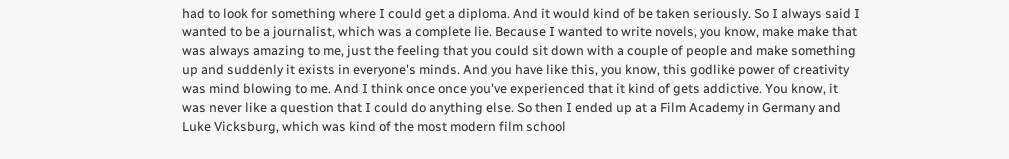had to look for something where I could get a diploma. And it would kind of be taken seriously. So I always said I wanted to be a journalist, which was a complete lie. Because I wanted to write novels, you know, make make that was always amazing to me, just the feeling that you could sit down with a couple of people and make something up and suddenly it exists in everyone's minds. And you have like this, you know, this godlike power of creativity was mind blowing to me. And I think once once you've experienced that it kind of gets addictive. You know, it was never like a question that I could do anything else. So then I ended up at a Film Academy in Germany and Luke Vicksburg, which was kind of the most modern film school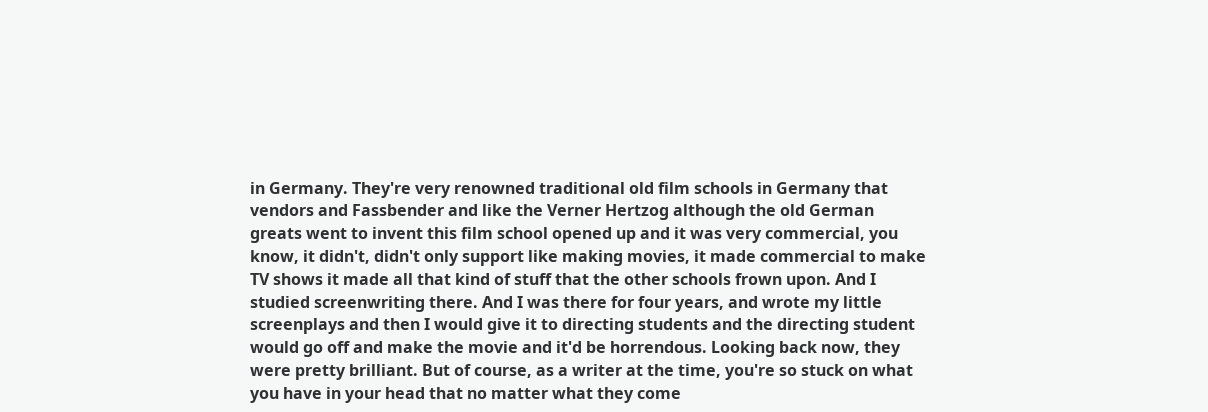in Germany. They're very renowned traditional old film schools in Germany that vendors and Fassbender and like the Verner Hertzog although the old German greats went to invent this film school opened up and it was very commercial, you know, it didn't, didn't only support like making movies, it made commercial to make TV shows it made all that kind of stuff that the other schools frown upon. And I studied screenwriting there. And I was there for four years, and wrote my little screenplays and then I would give it to directing students and the directing student would go off and make the movie and it'd be horrendous. Looking back now, they were pretty brilliant. But of course, as a writer at the time, you're so stuck on what you have in your head that no matter what they come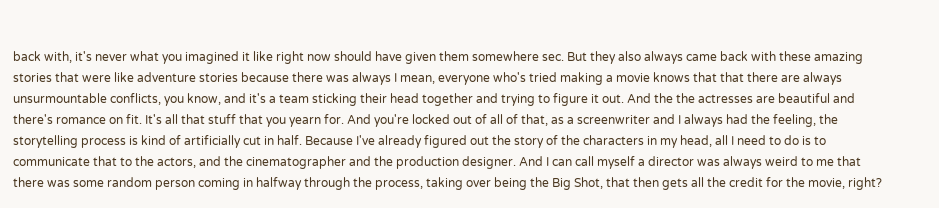back with, it's never what you imagined it like right now should have given them somewhere sec. But they also always came back with these amazing stories that were like adventure stories because there was always I mean, everyone who's tried making a movie knows that that there are always unsurmountable conflicts, you know, and it's a team sticking their head together and trying to figure it out. And the the actresses are beautiful and there's romance on fit. It's all that stuff that you yearn for. And you're locked out of all of that, as a screenwriter and I always had the feeling, the storytelling process is kind of artificially cut in half. Because I've already figured out the story of the characters in my head, all I need to do is to communicate that to the actors, and the cinematographer and the production designer. And I can call myself a director was always weird to me that there was some random person coming in halfway through the process, taking over being the Big Shot, that then gets all the credit for the movie, right?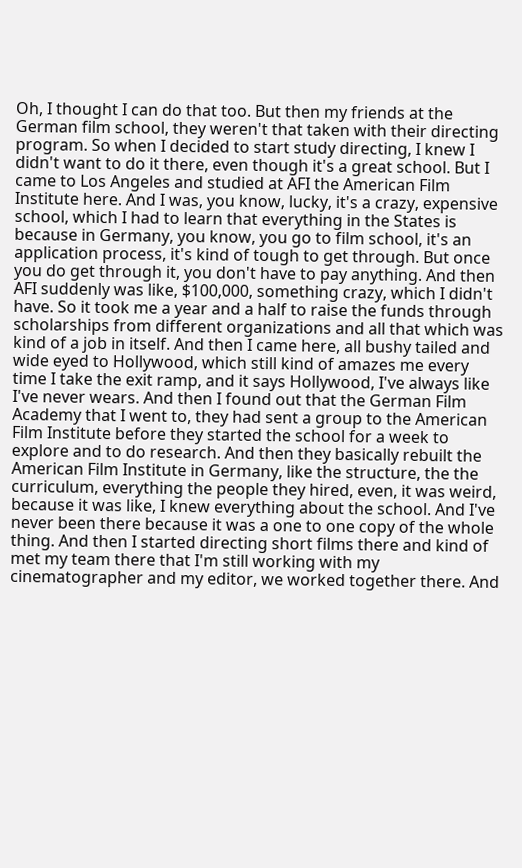Oh, I thought I can do that too. But then my friends at the German film school, they weren't that taken with their directing program. So when I decided to start study directing, I knew I didn't want to do it there, even though it's a great school. But I came to Los Angeles and studied at AFI the American Film Institute here. And I was, you know, lucky, it's a crazy, expensive school, which I had to learn that everything in the States is because in Germany, you know, you go to film school, it's an application process, it's kind of tough to get through. But once you do get through it, you don't have to pay anything. And then AFI suddenly was like, $100,000, something crazy, which I didn't have. So it took me a year and a half to raise the funds through scholarships from different organizations and all that which was kind of a job in itself. And then I came here, all bushy tailed and wide eyed to Hollywood, which still kind of amazes me every time I take the exit ramp, and it says Hollywood, I've always like I've never wears. And then I found out that the German Film Academy that I went to, they had sent a group to the American Film Institute before they started the school for a week to explore and to do research. And then they basically rebuilt the American Film Institute in Germany, like the structure, the the curriculum, everything the people they hired, even, it was weird, because it was like, I knew everything about the school. And I've never been there because it was a one to one copy of the whole thing. And then I started directing short films there and kind of met my team there that I'm still working with my cinematographer and my editor, we worked together there. And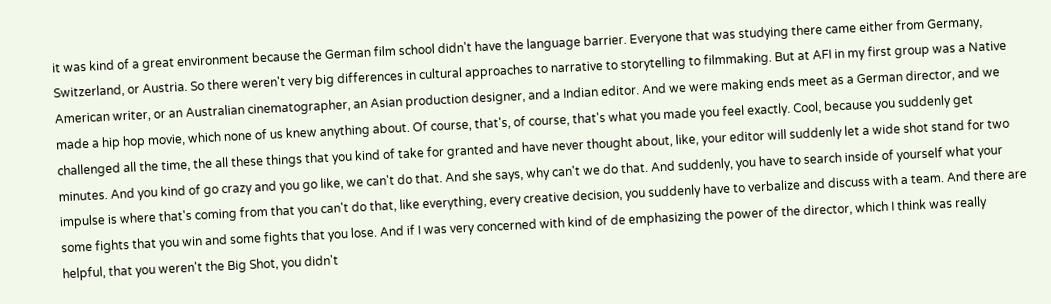it was kind of a great environment because the German film school didn't have the language barrier. Everyone that was studying there came either from Germany, Switzerland, or Austria. So there weren't very big differences in cultural approaches to narrative to storytelling to filmmaking. But at AFI in my first group was a Native American writer, or an Australian cinematographer, an Asian production designer, and a Indian editor. And we were making ends meet as a German director, and we made a hip hop movie, which none of us knew anything about. Of course, that's, of course, that's what you made you feel exactly. Cool, because you suddenly get challenged all the time, the all these things that you kind of take for granted and have never thought about, like, your editor will suddenly let a wide shot stand for two minutes. And you kind of go crazy and you go like, we can't do that. And she says, why can't we do that. And suddenly, you have to search inside of yourself what your impulse is where that's coming from that you can't do that, like everything, every creative decision, you suddenly have to verbalize and discuss with a team. And there are some fights that you win and some fights that you lose. And if I was very concerned with kind of de emphasizing the power of the director, which I think was really helpful, that you weren't the Big Shot, you didn't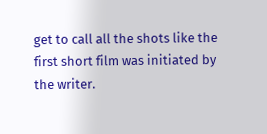get to call all the shots like the first short film was initiated by the writer.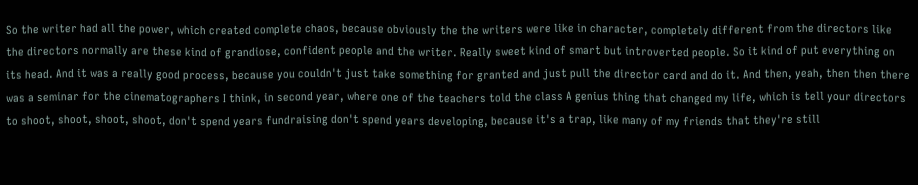So the writer had all the power, which created complete chaos, because obviously the the writers were like in character, completely different from the directors like the directors normally are these kind of grandiose, confident people and the writer. Really sweet kind of smart but introverted people. So it kind of put everything on its head. And it was a really good process, because you couldn't just take something for granted and just pull the director card and do it. And then, yeah, then then there was a seminar for the cinematographers I think, in second year, where one of the teachers told the class A genius thing that changed my life, which is tell your directors to shoot, shoot, shoot, shoot, don't spend years fundraising don't spend years developing, because it's a trap, like many of my friends that they're still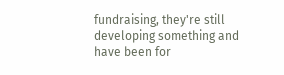fundraising, they're still developing something and have been for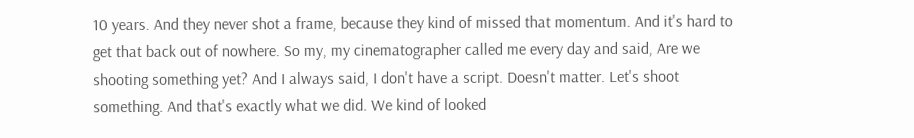10 years. And they never shot a frame, because they kind of missed that momentum. And it's hard to get that back out of nowhere. So my, my cinematographer called me every day and said, Are we shooting something yet? And I always said, I don't have a script. Doesn't matter. Let's shoot something. And that's exactly what we did. We kind of looked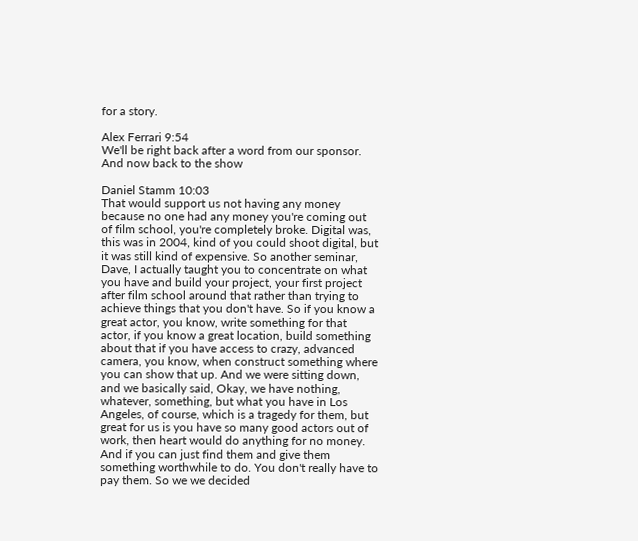for a story.

Alex Ferrari 9:54
We'll be right back after a word from our sponsor. And now back to the show

Daniel Stamm 10:03
That would support us not having any money because no one had any money you're coming out of film school, you're completely broke. Digital was, this was in 2004, kind of you could shoot digital, but it was still kind of expensive. So another seminar, Dave, I actually taught you to concentrate on what you have and build your project, your first project after film school around that rather than trying to achieve things that you don't have. So if you know a great actor, you know, write something for that actor, if you know a great location, build something about that if you have access to crazy, advanced camera, you know, when construct something where you can show that up. And we were sitting down, and we basically said, Okay, we have nothing, whatever, something, but what you have in Los Angeles, of course, which is a tragedy for them, but great for us is you have so many good actors out of work, then heart would do anything for no money. And if you can just find them and give them something worthwhile to do. You don't really have to pay them. So we we decided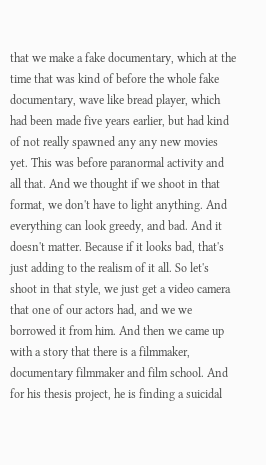that we make a fake documentary, which at the time that was kind of before the whole fake documentary, wave like bread player, which had been made five years earlier, but had kind of not really spawned any any new movies yet. This was before paranormal activity and all that. And we thought if we shoot in that format, we don't have to light anything. And everything can look greedy, and bad. And it doesn't matter. Because if it looks bad, that's just adding to the realism of it all. So let's shoot in that style, we just get a video camera that one of our actors had, and we we borrowed it from him. And then we came up with a story that there is a filmmaker, documentary filmmaker and film school. And for his thesis project, he is finding a suicidal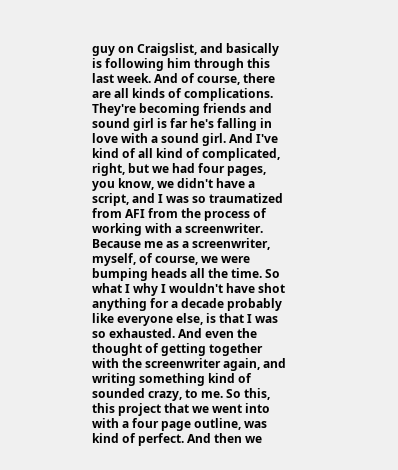guy on Craigslist, and basically is following him through this last week. And of course, there are all kinds of complications. They're becoming friends and sound girl is far he's falling in love with a sound girl. And I've kind of all kind of complicated, right, but we had four pages, you know, we didn't have a script, and I was so traumatized from AFI from the process of working with a screenwriter. Because me as a screenwriter, myself, of course, we were bumping heads all the time. So what I why I wouldn't have shot anything for a decade probably like everyone else, is that I was so exhausted. And even the thought of getting together with the screenwriter again, and writing something kind of sounded crazy, to me. So this, this project that we went into with a four page outline, was kind of perfect. And then we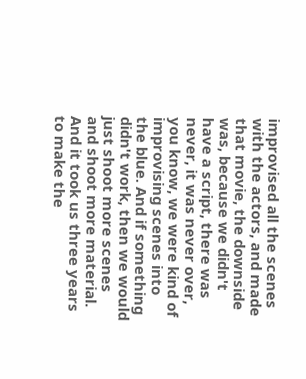improvised all the scenes with the actors, and made that movie, the downside was, because we didn't have a script, there was never, it was never over, you know, we were kind of improvising scenes into the blue. And if something didn't work, then we would just shoot more scenes and shoot more material. And it took us three years to make the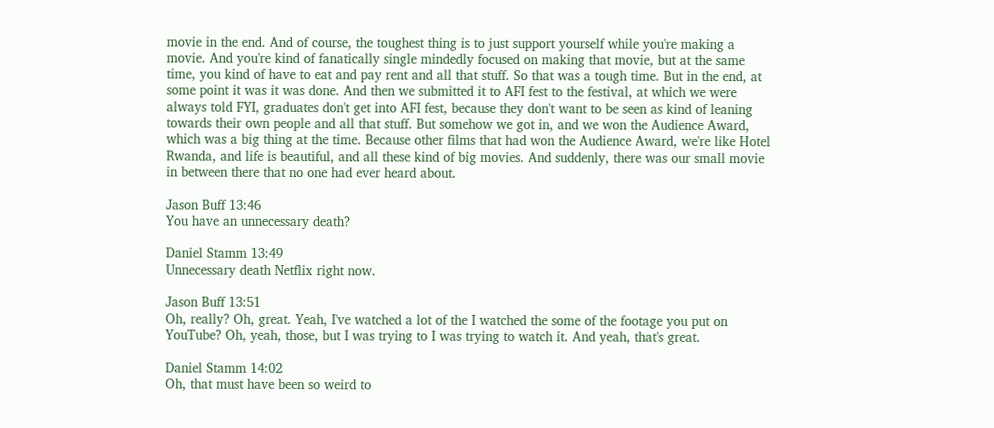movie in the end. And of course, the toughest thing is to just support yourself while you're making a movie. And you're kind of fanatically single mindedly focused on making that movie, but at the same time, you kind of have to eat and pay rent and all that stuff. So that was a tough time. But in the end, at some point it was it was done. And then we submitted it to AFI fest to the festival, at which we were always told FYI, graduates don't get into AFI fest, because they don't want to be seen as kind of leaning towards their own people and all that stuff. But somehow we got in, and we won the Audience Award, which was a big thing at the time. Because other films that had won the Audience Award, we're like Hotel Rwanda, and life is beautiful, and all these kind of big movies. And suddenly, there was our small movie in between there that no one had ever heard about.

Jason Buff 13:46
You have an unnecessary death?

Daniel Stamm 13:49
Unnecessary death Netflix right now.

Jason Buff 13:51
Oh, really? Oh, great. Yeah, I've watched a lot of the I watched the some of the footage you put on YouTube? Oh, yeah, those, but I was trying to I was trying to watch it. And yeah, that's great.

Daniel Stamm 14:02
Oh, that must have been so weird to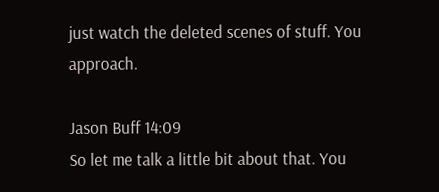just watch the deleted scenes of stuff. You approach.

Jason Buff 14:09
So let me talk a little bit about that. You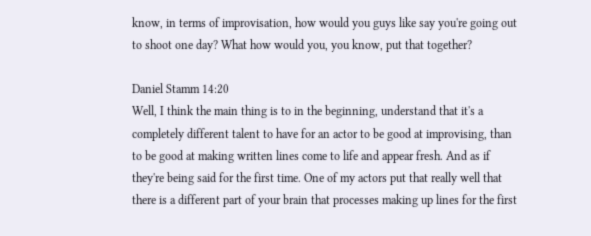know, in terms of improvisation, how would you guys like say you're going out to shoot one day? What how would you, you know, put that together?

Daniel Stamm 14:20
Well, I think the main thing is to in the beginning, understand that it's a completely different talent to have for an actor to be good at improvising, than to be good at making written lines come to life and appear fresh. And as if they're being said for the first time. One of my actors put that really well that there is a different part of your brain that processes making up lines for the first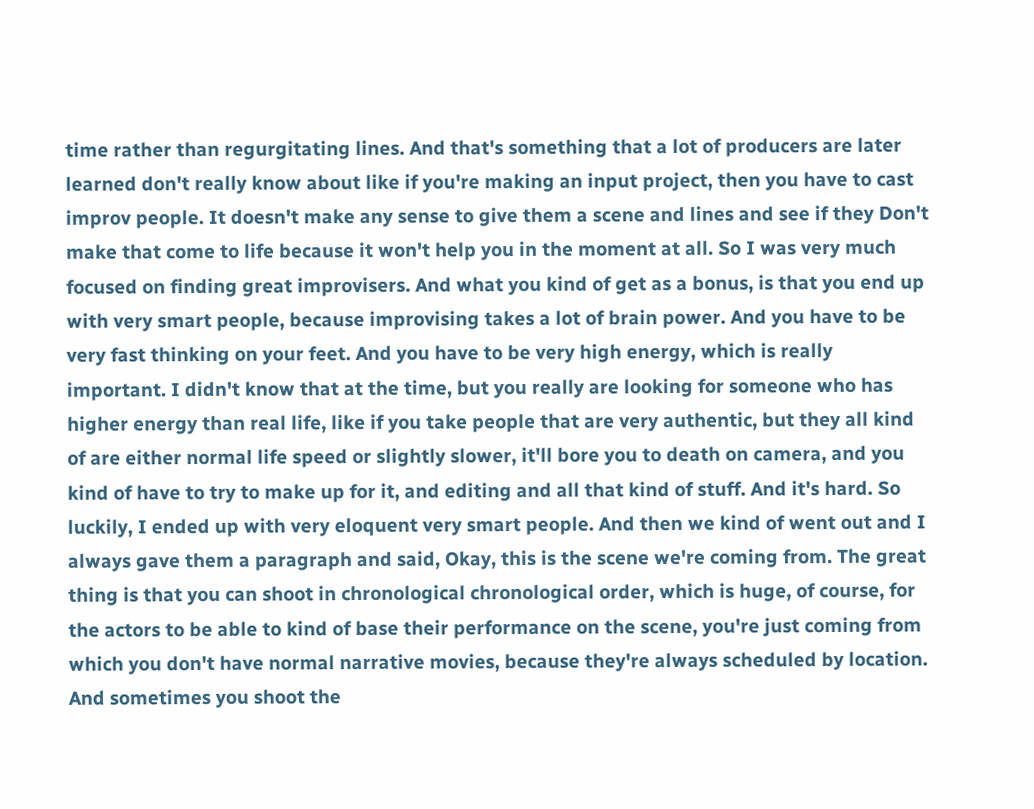time rather than regurgitating lines. And that's something that a lot of producers are later learned don't really know about like if you're making an input project, then you have to cast improv people. It doesn't make any sense to give them a scene and lines and see if they Don't make that come to life because it won't help you in the moment at all. So I was very much focused on finding great improvisers. And what you kind of get as a bonus, is that you end up with very smart people, because improvising takes a lot of brain power. And you have to be very fast thinking on your feet. And you have to be very high energy, which is really important. I didn't know that at the time, but you really are looking for someone who has higher energy than real life, like if you take people that are very authentic, but they all kind of are either normal life speed or slightly slower, it'll bore you to death on camera, and you kind of have to try to make up for it, and editing and all that kind of stuff. And it's hard. So luckily, I ended up with very eloquent very smart people. And then we kind of went out and I always gave them a paragraph and said, Okay, this is the scene we're coming from. The great thing is that you can shoot in chronological chronological order, which is huge, of course, for the actors to be able to kind of base their performance on the scene, you're just coming from which you don't have normal narrative movies, because they're always scheduled by location. And sometimes you shoot the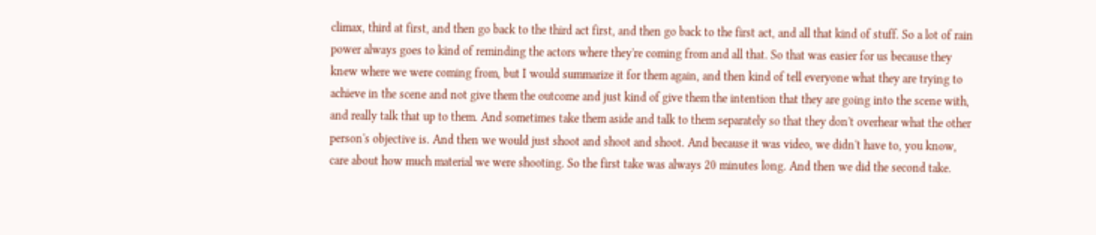climax, third at first, and then go back to the third act first, and then go back to the first act, and all that kind of stuff. So a lot of rain power always goes to kind of reminding the actors where they're coming from and all that. So that was easier for us because they knew where we were coming from, but I would summarize it for them again, and then kind of tell everyone what they are trying to achieve in the scene and not give them the outcome and just kind of give them the intention that they are going into the scene with, and really talk that up to them. And sometimes take them aside and talk to them separately so that they don't overhear what the other person's objective is. And then we would just shoot and shoot and shoot. And because it was video, we didn't have to, you know, care about how much material we were shooting. So the first take was always 20 minutes long. And then we did the second take.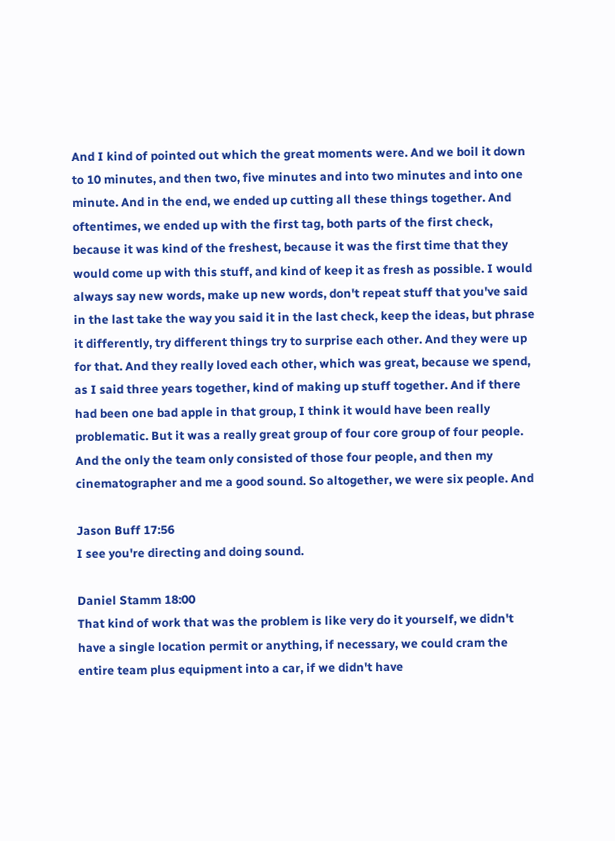And I kind of pointed out which the great moments were. And we boil it down to 10 minutes, and then two, five minutes and into two minutes and into one minute. And in the end, we ended up cutting all these things together. And oftentimes, we ended up with the first tag, both parts of the first check, because it was kind of the freshest, because it was the first time that they would come up with this stuff, and kind of keep it as fresh as possible. I would always say new words, make up new words, don't repeat stuff that you've said in the last take the way you said it in the last check, keep the ideas, but phrase it differently, try different things try to surprise each other. And they were up for that. And they really loved each other, which was great, because we spend, as I said three years together, kind of making up stuff together. And if there had been one bad apple in that group, I think it would have been really problematic. But it was a really great group of four core group of four people. And the only the team only consisted of those four people, and then my cinematographer and me a good sound. So altogether, we were six people. And

Jason Buff 17:56
I see you're directing and doing sound.

Daniel Stamm 18:00
That kind of work that was the problem is like very do it yourself, we didn't have a single location permit or anything, if necessary, we could cram the entire team plus equipment into a car, if we didn't have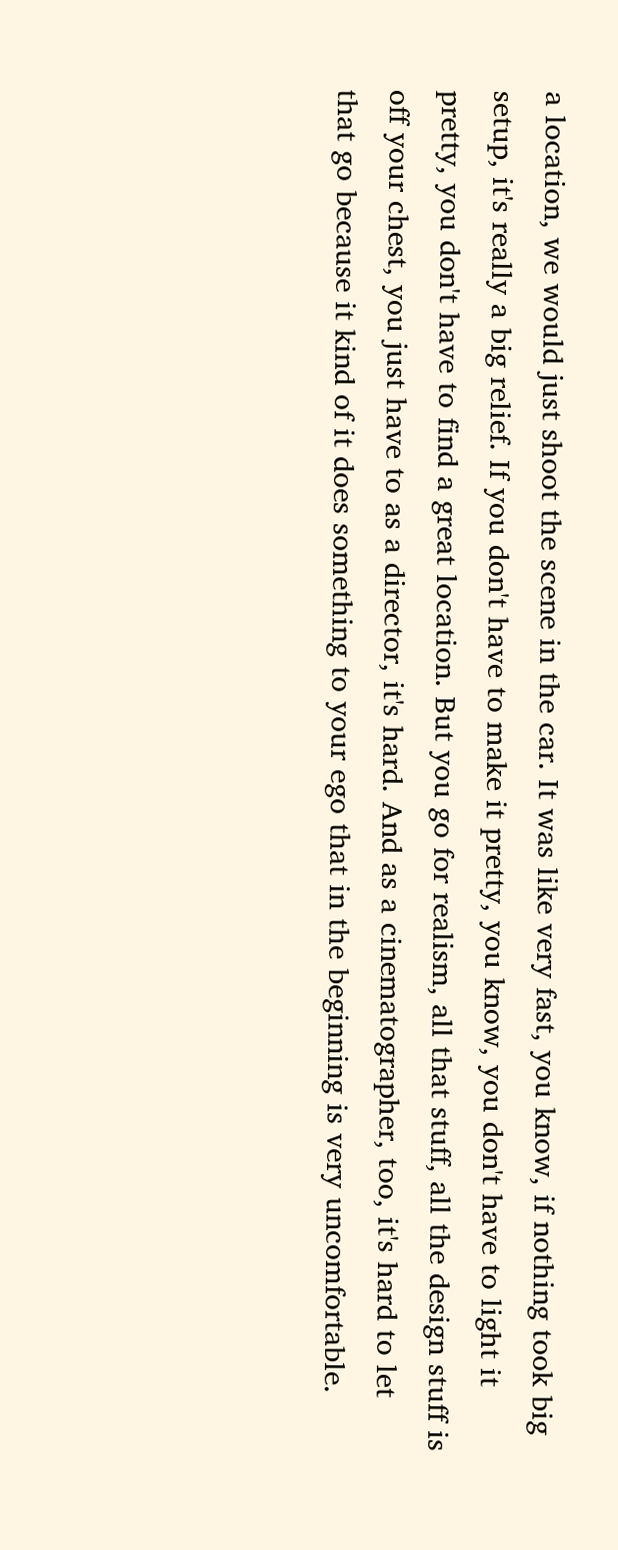a location, we would just shoot the scene in the car. It was like very fast, you know, if nothing took big setup, it's really a big relief. If you don't have to make it pretty, you know, you don't have to light it pretty, you don't have to find a great location. But you go for realism, all that stuff, all the design stuff is off your chest, you just have to as a director, it's hard. And as a cinematographer, too, it's hard to let that go because it kind of it does something to your ego that in the beginning is very uncomfortable.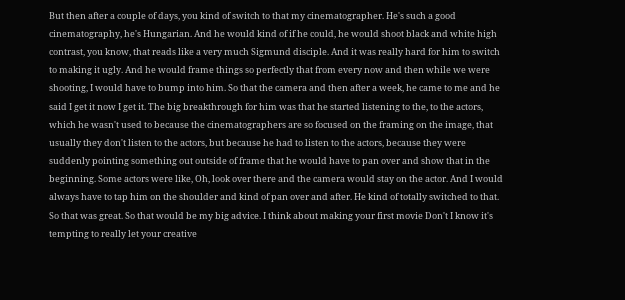But then after a couple of days, you kind of switch to that my cinematographer. He's such a good cinematography, he's Hungarian. And he would kind of if he could, he would shoot black and white high contrast, you know, that reads like a very much Sigmund disciple. And it was really hard for him to switch to making it ugly. And he would frame things so perfectly that from every now and then while we were shooting, I would have to bump into him. So that the camera and then after a week, he came to me and he said I get it now I get it. The big breakthrough for him was that he started listening to the, to the actors, which he wasn't used to because the cinematographers are so focused on the framing on the image, that usually they don't listen to the actors, but because he had to listen to the actors, because they were suddenly pointing something out outside of frame that he would have to pan over and show that in the beginning. Some actors were like, Oh, look over there and the camera would stay on the actor. And I would always have to tap him on the shoulder and kind of pan over and after. He kind of totally switched to that. So that was great. So that would be my big advice. I think about making your first movie Don't I know it's tempting to really let your creative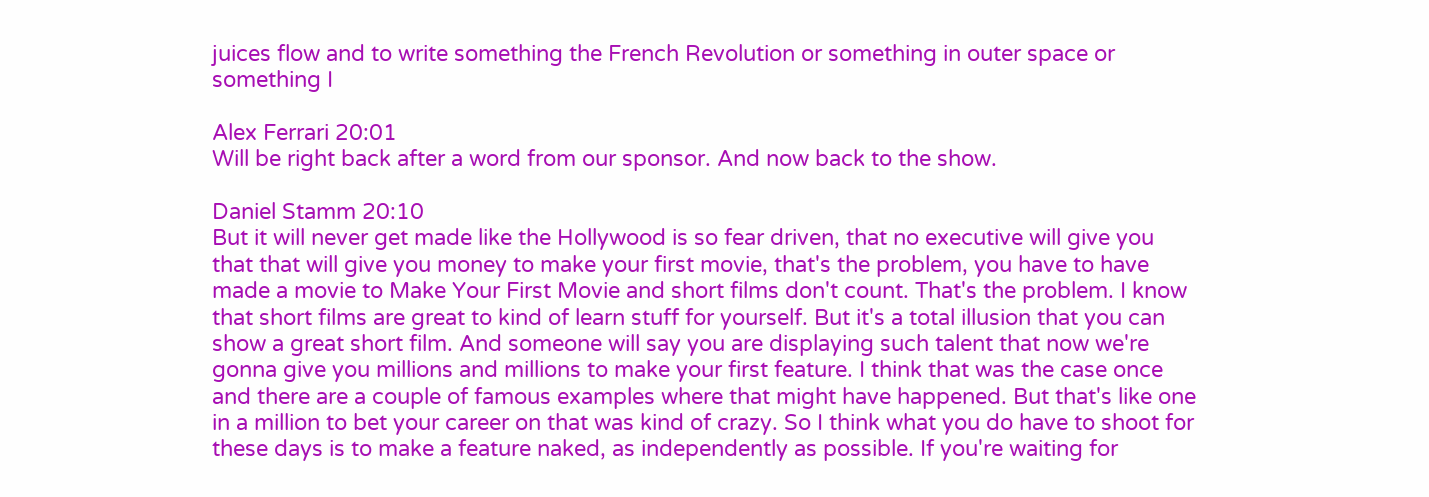juices flow and to write something the French Revolution or something in outer space or something I

Alex Ferrari 20:01
Will be right back after a word from our sponsor. And now back to the show.

Daniel Stamm 20:10
But it will never get made like the Hollywood is so fear driven, that no executive will give you that that will give you money to make your first movie, that's the problem, you have to have made a movie to Make Your First Movie and short films don't count. That's the problem. I know that short films are great to kind of learn stuff for yourself. But it's a total illusion that you can show a great short film. And someone will say you are displaying such talent that now we're gonna give you millions and millions to make your first feature. I think that was the case once and there are a couple of famous examples where that might have happened. But that's like one in a million to bet your career on that was kind of crazy. So I think what you do have to shoot for these days is to make a feature naked, as independently as possible. If you're waiting for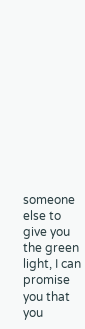someone else to give you the green light, I can promise you that you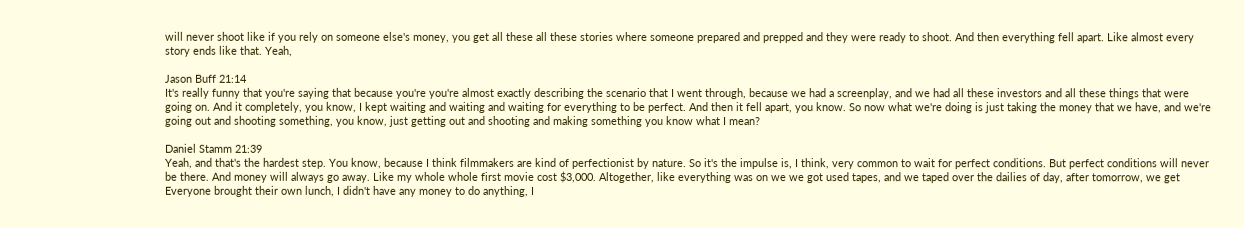will never shoot like if you rely on someone else's money, you get all these all these stories where someone prepared and prepped and they were ready to shoot. And then everything fell apart. Like almost every story ends like that. Yeah,

Jason Buff 21:14
It's really funny that you're saying that because you're you're almost exactly describing the scenario that I went through, because we had a screenplay, and we had all these investors and all these things that were going on. And it completely, you know, I kept waiting and waiting and waiting for everything to be perfect. And then it fell apart, you know. So now what we're doing is just taking the money that we have, and we're going out and shooting something, you know, just getting out and shooting and making something you know what I mean?

Daniel Stamm 21:39
Yeah, and that's the hardest step. You know, because I think filmmakers are kind of perfectionist by nature. So it's the impulse is, I think, very common to wait for perfect conditions. But perfect conditions will never be there. And money will always go away. Like my whole whole first movie cost $3,000. Altogether, like everything was on we we got used tapes, and we taped over the dailies of day, after tomorrow, we get Everyone brought their own lunch, I didn't have any money to do anything, I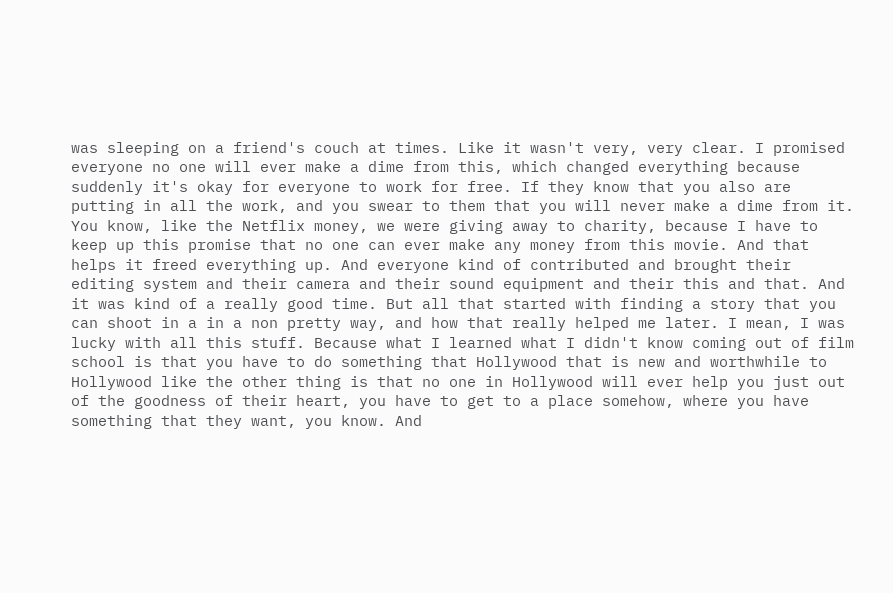was sleeping on a friend's couch at times. Like it wasn't very, very clear. I promised everyone no one will ever make a dime from this, which changed everything because suddenly it's okay for everyone to work for free. If they know that you also are putting in all the work, and you swear to them that you will never make a dime from it. You know, like the Netflix money, we were giving away to charity, because I have to keep up this promise that no one can ever make any money from this movie. And that helps it freed everything up. And everyone kind of contributed and brought their editing system and their camera and their sound equipment and their this and that. And it was kind of a really good time. But all that started with finding a story that you can shoot in a in a non pretty way, and how that really helped me later. I mean, I was lucky with all this stuff. Because what I learned what I didn't know coming out of film school is that you have to do something that Hollywood that is new and worthwhile to Hollywood like the other thing is that no one in Hollywood will ever help you just out of the goodness of their heart, you have to get to a place somehow, where you have something that they want, you know. And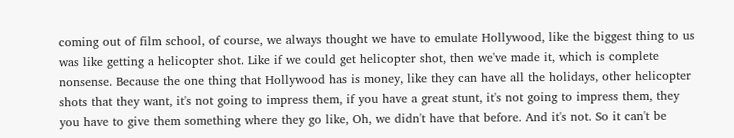coming out of film school, of course, we always thought we have to emulate Hollywood, like the biggest thing to us was like getting a helicopter shot. Like if we could get helicopter shot, then we've made it, which is complete nonsense. Because the one thing that Hollywood has is money, like they can have all the holidays, other helicopter shots that they want, it's not going to impress them, if you have a great stunt, it's not going to impress them, they you have to give them something where they go like, Oh, we didn't have that before. And it's not. So it can't be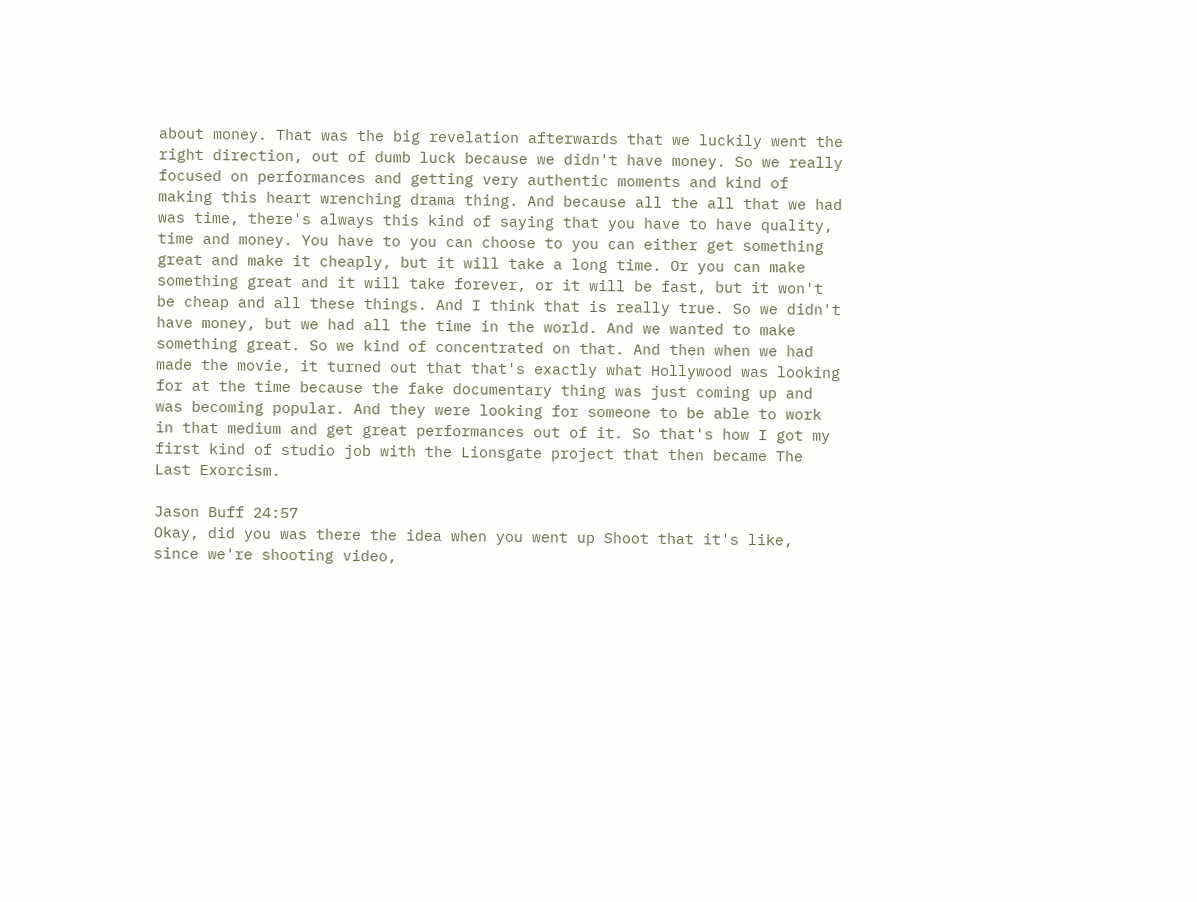about money. That was the big revelation afterwards that we luckily went the right direction, out of dumb luck because we didn't have money. So we really focused on performances and getting very authentic moments and kind of making this heart wrenching drama thing. And because all the all that we had was time, there's always this kind of saying that you have to have quality, time and money. You have to you can choose to you can either get something great and make it cheaply, but it will take a long time. Or you can make something great and it will take forever, or it will be fast, but it won't be cheap and all these things. And I think that is really true. So we didn't have money, but we had all the time in the world. And we wanted to make something great. So we kind of concentrated on that. And then when we had made the movie, it turned out that that's exactly what Hollywood was looking for at the time because the fake documentary thing was just coming up and was becoming popular. And they were looking for someone to be able to work in that medium and get great performances out of it. So that's how I got my first kind of studio job with the Lionsgate project that then became The Last Exorcism.

Jason Buff 24:57
Okay, did you was there the idea when you went up Shoot that it's like, since we're shooting video,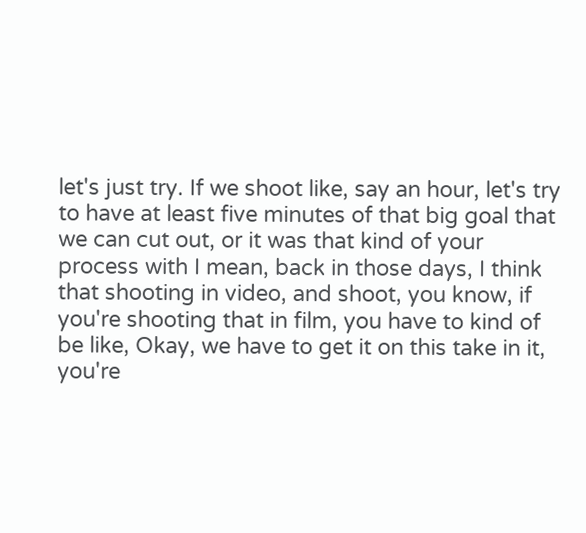let's just try. If we shoot like, say an hour, let's try to have at least five minutes of that big goal that we can cut out, or it was that kind of your process with I mean, back in those days, I think that shooting in video, and shoot, you know, if you're shooting that in film, you have to kind of be like, Okay, we have to get it on this take in it, you're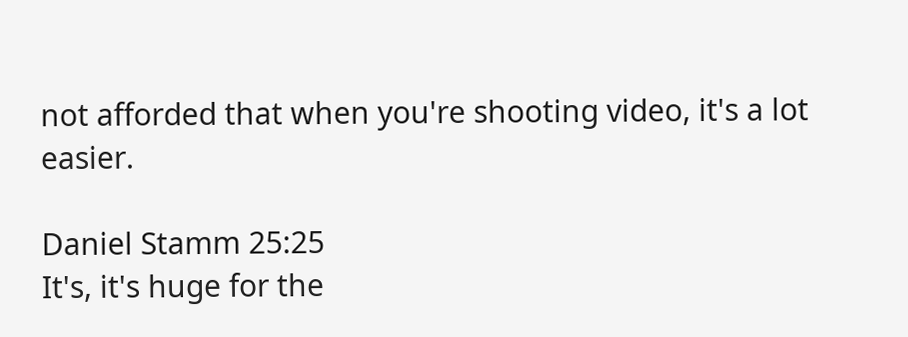not afforded that when you're shooting video, it's a lot easier.

Daniel Stamm 25:25
It's, it's huge for the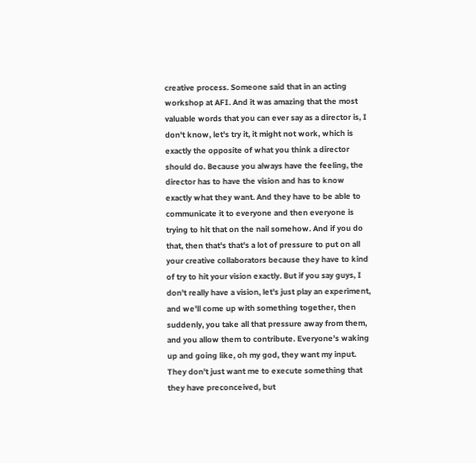creative process. Someone said that in an acting workshop at AFI. And it was amazing that the most valuable words that you can ever say as a director is, I don't know, let's try it, it might not work, which is exactly the opposite of what you think a director should do. Because you always have the feeling, the director has to have the vision and has to know exactly what they want. And they have to be able to communicate it to everyone and then everyone is trying to hit that on the nail somehow. And if you do that, then that's that's a lot of pressure to put on all your creative collaborators because they have to kind of try to hit your vision exactly. But if you say guys, I don't really have a vision, let's just play an experiment, and we'll come up with something together, then suddenly, you take all that pressure away from them, and you allow them to contribute. Everyone's waking up and going like, oh my god, they want my input. They don't just want me to execute something that they have preconceived, but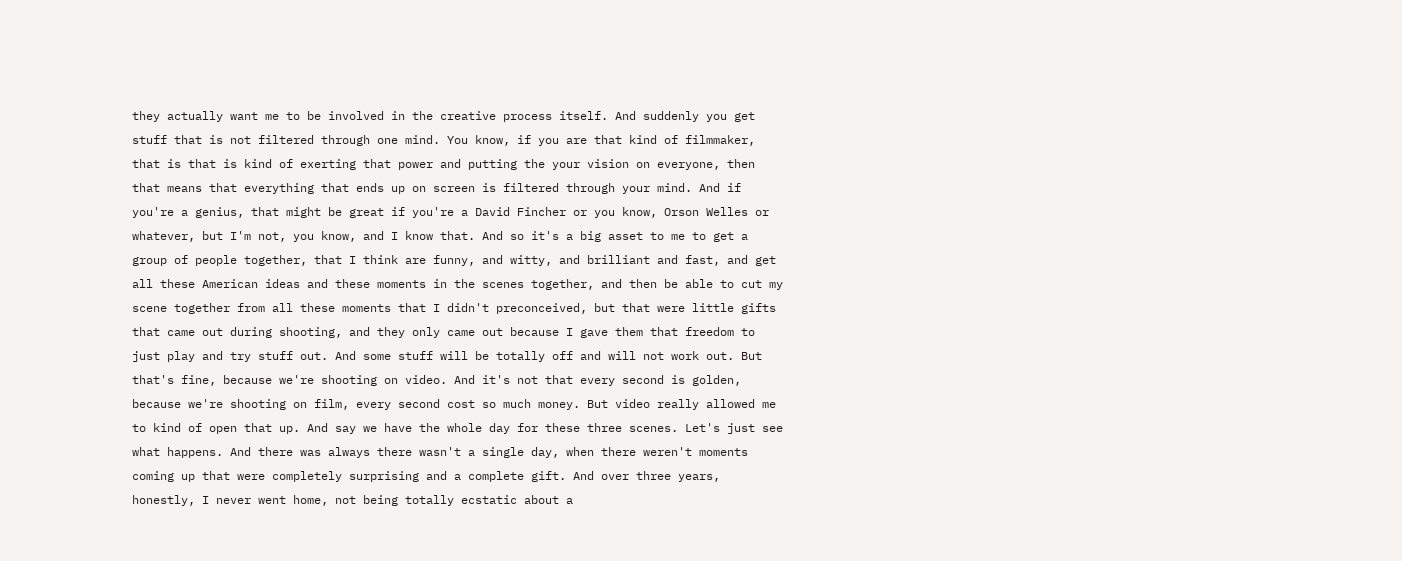they actually want me to be involved in the creative process itself. And suddenly you get stuff that is not filtered through one mind. You know, if you are that kind of filmmaker, that is that is kind of exerting that power and putting the your vision on everyone, then that means that everything that ends up on screen is filtered through your mind. And if you're a genius, that might be great if you're a David Fincher or you know, Orson Welles or whatever, but I'm not, you know, and I know that. And so it's a big asset to me to get a group of people together, that I think are funny, and witty, and brilliant and fast, and get all these American ideas and these moments in the scenes together, and then be able to cut my scene together from all these moments that I didn't preconceived, but that were little gifts that came out during shooting, and they only came out because I gave them that freedom to just play and try stuff out. And some stuff will be totally off and will not work out. But that's fine, because we're shooting on video. And it's not that every second is golden, because we're shooting on film, every second cost so much money. But video really allowed me to kind of open that up. And say we have the whole day for these three scenes. Let's just see what happens. And there was always there wasn't a single day, when there weren't moments coming up that were completely surprising and a complete gift. And over three years, honestly, I never went home, not being totally ecstatic about a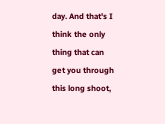day. And that's I think the only thing that can get you through this long shoot,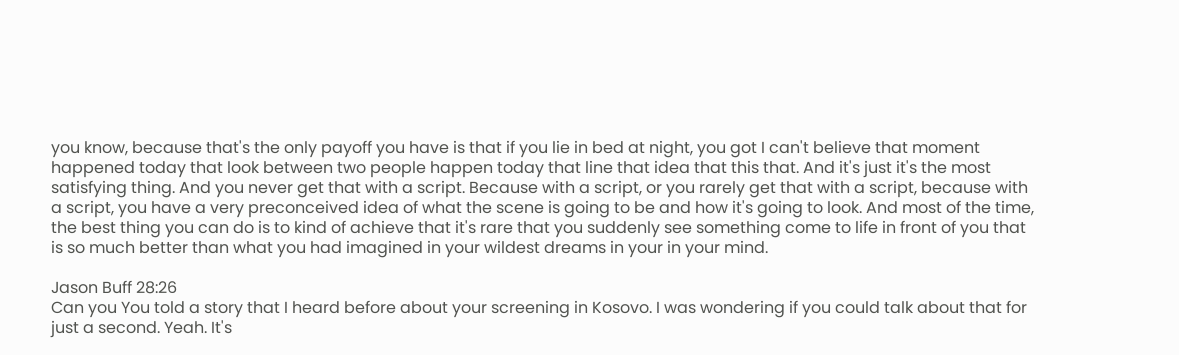you know, because that's the only payoff you have is that if you lie in bed at night, you got I can't believe that moment happened today that look between two people happen today that line that idea that this that. And it's just it's the most satisfying thing. And you never get that with a script. Because with a script, or you rarely get that with a script, because with a script, you have a very preconceived idea of what the scene is going to be and how it's going to look. And most of the time, the best thing you can do is to kind of achieve that it's rare that you suddenly see something come to life in front of you that is so much better than what you had imagined in your wildest dreams in your in your mind.

Jason Buff 28:26
Can you You told a story that I heard before about your screening in Kosovo. I was wondering if you could talk about that for just a second. Yeah. It's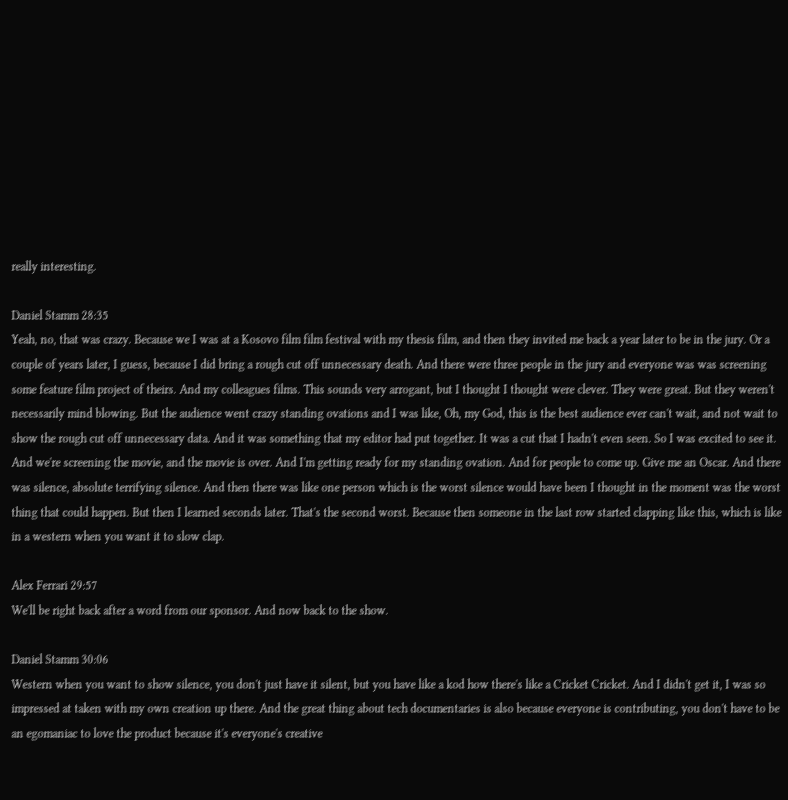really interesting.

Daniel Stamm 28:35
Yeah, no, that was crazy. Because we I was at a Kosovo film film festival with my thesis film, and then they invited me back a year later to be in the jury. Or a couple of years later, I guess, because I did bring a rough cut off unnecessary death. And there were three people in the jury and everyone was was screening some feature film project of theirs. And my colleagues films. This sounds very arrogant, but I thought I thought were clever. They were great. But they weren't necessarily mind blowing. But the audience went crazy standing ovations and I was like, Oh, my God, this is the best audience ever can't wait, and not wait to show the rough cut off unnecessary data. And it was something that my editor had put together. It was a cut that I hadn't even seen. So I was excited to see it. And we're screening the movie, and the movie is over. And I'm getting ready for my standing ovation. And for people to come up. Give me an Oscar. And there was silence, absolute terrifying silence. And then there was like one person which is the worst silence would have been I thought in the moment was the worst thing that could happen. But then I learned seconds later. That's the second worst. Because then someone in the last row started clapping like this, which is like in a western when you want it to slow clap.

Alex Ferrari 29:57
We'll be right back after a word from our sponsor. And now back to the show.

Daniel Stamm 30:06
Western when you want to show silence, you don't just have it silent, but you have like a kod how there's like a Cricket Cricket. And I didn't get it, I was so impressed at taken with my own creation up there. And the great thing about tech documentaries is also because everyone is contributing, you don't have to be an egomaniac to love the product because it's everyone's creative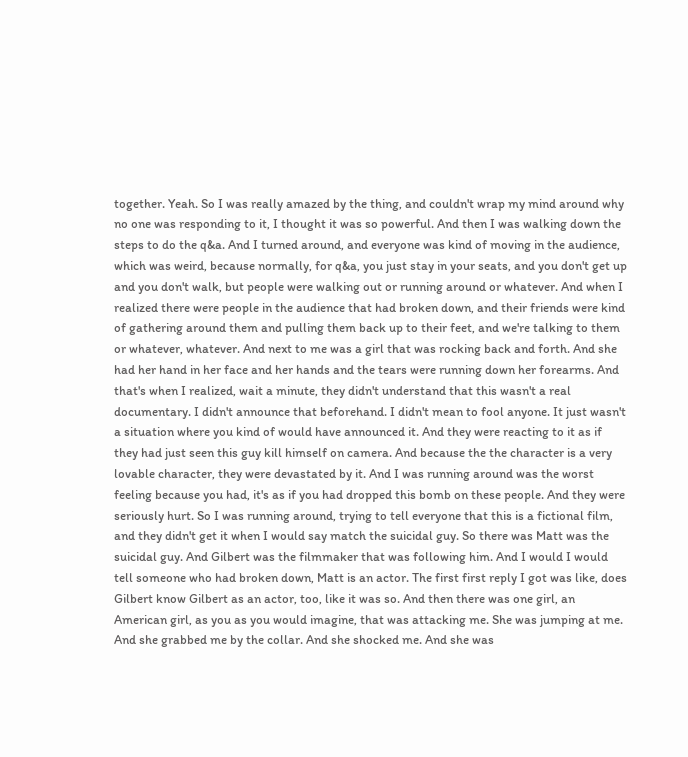together. Yeah. So I was really amazed by the thing, and couldn't wrap my mind around why no one was responding to it, I thought it was so powerful. And then I was walking down the steps to do the q&a. And I turned around, and everyone was kind of moving in the audience, which was weird, because normally, for q&a, you just stay in your seats, and you don't get up and you don't walk, but people were walking out or running around or whatever. And when I realized there were people in the audience that had broken down, and their friends were kind of gathering around them and pulling them back up to their feet, and we're talking to them or whatever, whatever. And next to me was a girl that was rocking back and forth. And she had her hand in her face and her hands and the tears were running down her forearms. And that's when I realized, wait a minute, they didn't understand that this wasn't a real documentary. I didn't announce that beforehand. I didn't mean to fool anyone. It just wasn't a situation where you kind of would have announced it. And they were reacting to it as if they had just seen this guy kill himself on camera. And because the the character is a very lovable character, they were devastated by it. And I was running around was the worst feeling because you had, it's as if you had dropped this bomb on these people. And they were seriously hurt. So I was running around, trying to tell everyone that this is a fictional film, and they didn't get it when I would say match the suicidal guy. So there was Matt was the suicidal guy. And Gilbert was the filmmaker that was following him. And I would I would tell someone who had broken down, Matt is an actor. The first first reply I got was like, does Gilbert know Gilbert as an actor, too, like it was so. And then there was one girl, an American girl, as you as you would imagine, that was attacking me. She was jumping at me. And she grabbed me by the collar. And she shocked me. And she was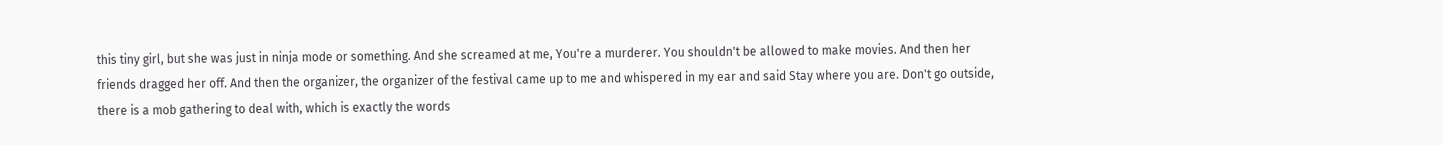this tiny girl, but she was just in ninja mode or something. And she screamed at me, You're a murderer. You shouldn't be allowed to make movies. And then her friends dragged her off. And then the organizer, the organizer of the festival came up to me and whispered in my ear and said Stay where you are. Don't go outside, there is a mob gathering to deal with, which is exactly the words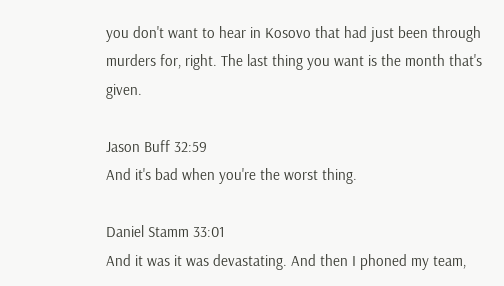you don't want to hear in Kosovo that had just been through murders for, right. The last thing you want is the month that's given.

Jason Buff 32:59
And it's bad when you're the worst thing.

Daniel Stamm 33:01
And it was it was devastating. And then I phoned my team,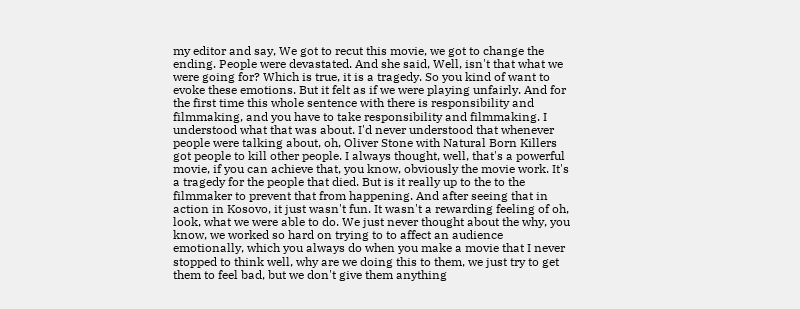my editor and say, We got to recut this movie, we got to change the ending. People were devastated. And she said, Well, isn't that what we were going for? Which is true, it is a tragedy. So you kind of want to evoke these emotions. But it felt as if we were playing unfairly. And for the first time this whole sentence with there is responsibility and filmmaking, and you have to take responsibility and filmmaking. I understood what that was about. I'd never understood that whenever people were talking about, oh, Oliver Stone with Natural Born Killers got people to kill other people. I always thought, well, that's a powerful movie, if you can achieve that, you know, obviously the movie work. It's a tragedy for the people that died. But is it really up to the to the filmmaker to prevent that from happening. And after seeing that in action in Kosovo, it just wasn't fun. It wasn't a rewarding feeling of oh, look, what we were able to do. We just never thought about the why, you know, we worked so hard on trying to to affect an audience emotionally, which you always do when you make a movie that I never stopped to think well, why are we doing this to them, we just try to get them to feel bad, but we don't give them anything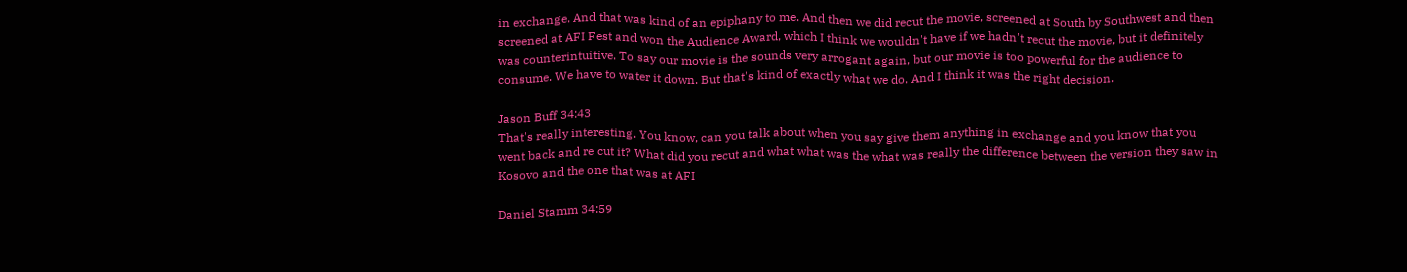in exchange. And that was kind of an epiphany to me. And then we did recut the movie, screened at South by Southwest and then screened at AFI Fest and won the Audience Award, which I think we wouldn't have if we hadn't recut the movie, but it definitely was counterintuitive. To say our movie is the sounds very arrogant again, but our movie is too powerful for the audience to consume. We have to water it down. But that's kind of exactly what we do. And I think it was the right decision.

Jason Buff 34:43
That's really interesting. You know, can you talk about when you say give them anything in exchange and you know that you went back and re cut it? What did you recut and what what was the what was really the difference between the version they saw in Kosovo and the one that was at AFI

Daniel Stamm 34:59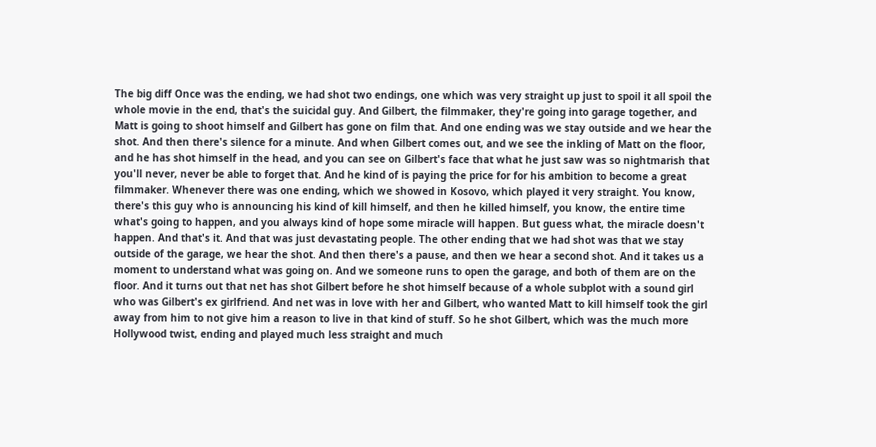The big diff Once was the ending, we had shot two endings, one which was very straight up just to spoil it all spoil the whole movie in the end, that's the suicidal guy. And Gilbert, the filmmaker, they're going into garage together, and Matt is going to shoot himself and Gilbert has gone on film that. And one ending was we stay outside and we hear the shot. And then there's silence for a minute. And when Gilbert comes out, and we see the inkling of Matt on the floor, and he has shot himself in the head, and you can see on Gilbert's face that what he just saw was so nightmarish that you'll never, never be able to forget that. And he kind of is paying the price for for his ambition to become a great filmmaker. Whenever there was one ending, which we showed in Kosovo, which played it very straight. You know, there's this guy who is announcing his kind of kill himself, and then he killed himself, you know, the entire time what's going to happen, and you always kind of hope some miracle will happen. But guess what, the miracle doesn't happen. And that's it. And that was just devastating people. The other ending that we had shot was that we stay outside of the garage, we hear the shot. And then there's a pause, and then we hear a second shot. And it takes us a moment to understand what was going on. And we someone runs to open the garage, and both of them are on the floor. And it turns out that net has shot Gilbert before he shot himself because of a whole subplot with a sound girl who was Gilbert's ex girlfriend. And net was in love with her and Gilbert, who wanted Matt to kill himself took the girl away from him to not give him a reason to live in that kind of stuff. So he shot Gilbert, which was the much more Hollywood twist, ending and played much less straight and much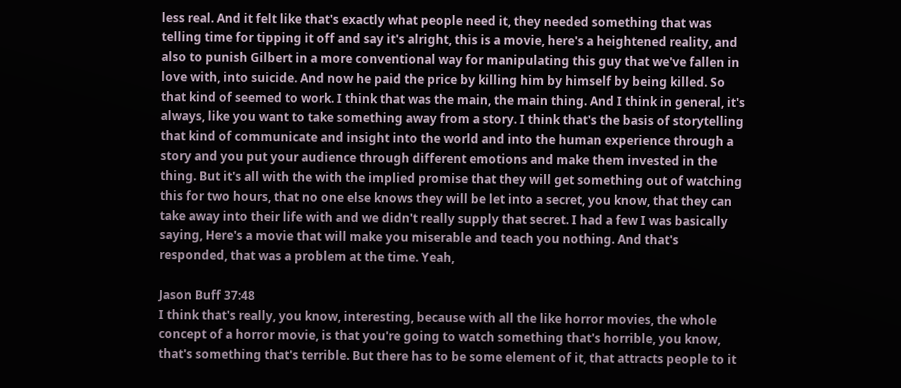less real. And it felt like that's exactly what people need it, they needed something that was telling time for tipping it off and say it's alright, this is a movie, here's a heightened reality, and also to punish Gilbert in a more conventional way for manipulating this guy that we've fallen in love with, into suicide. And now he paid the price by killing him by himself by being killed. So that kind of seemed to work. I think that was the main, the main thing. And I think in general, it's always, like you want to take something away from a story. I think that's the basis of storytelling that kind of communicate and insight into the world and into the human experience through a story and you put your audience through different emotions and make them invested in the thing. But it's all with the with the implied promise that they will get something out of watching this for two hours, that no one else knows they will be let into a secret, you know, that they can take away into their life with and we didn't really supply that secret. I had a few I was basically saying, Here's a movie that will make you miserable and teach you nothing. And that's responded, that was a problem at the time. Yeah,

Jason Buff 37:48
I think that's really, you know, interesting, because with all the like horror movies, the whole concept of a horror movie, is that you're going to watch something that's horrible, you know, that's something that's terrible. But there has to be some element of it, that attracts people to it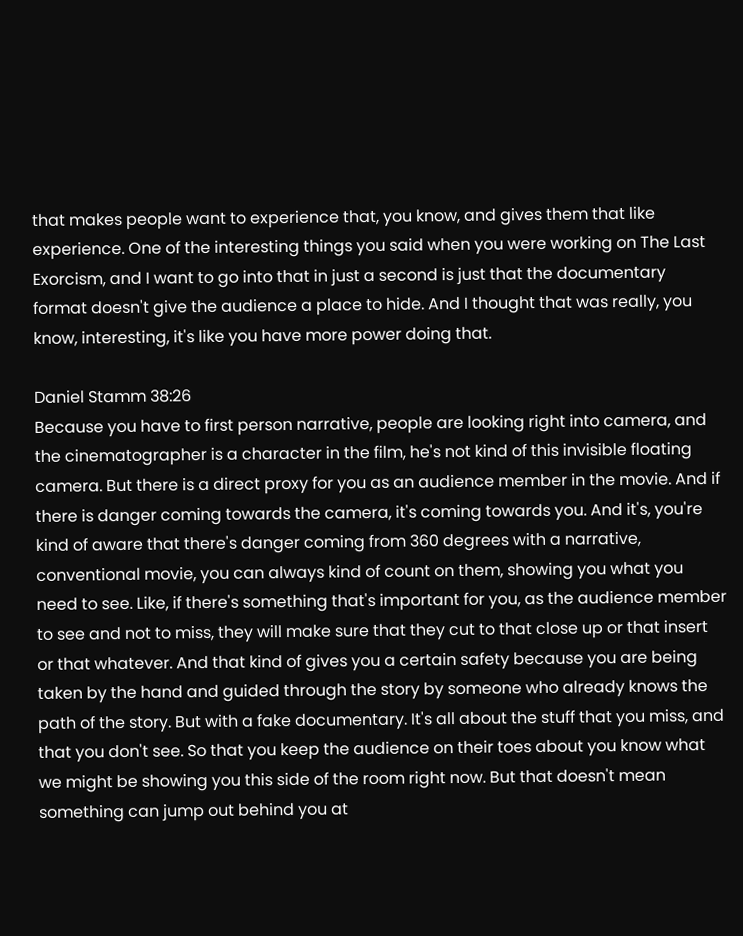that makes people want to experience that, you know, and gives them that like experience. One of the interesting things you said when you were working on The Last Exorcism, and I want to go into that in just a second is just that the documentary format doesn't give the audience a place to hide. And I thought that was really, you know, interesting, it's like you have more power doing that.

Daniel Stamm 38:26
Because you have to first person narrative, people are looking right into camera, and the cinematographer is a character in the film, he's not kind of this invisible floating camera. But there is a direct proxy for you as an audience member in the movie. And if there is danger coming towards the camera, it's coming towards you. And it's, you're kind of aware that there's danger coming from 360 degrees with a narrative, conventional movie, you can always kind of count on them, showing you what you need to see. Like, if there's something that's important for you, as the audience member to see and not to miss, they will make sure that they cut to that close up or that insert or that whatever. And that kind of gives you a certain safety because you are being taken by the hand and guided through the story by someone who already knows the path of the story. But with a fake documentary. It's all about the stuff that you miss, and that you don't see. So that you keep the audience on their toes about you know what we might be showing you this side of the room right now. But that doesn't mean something can jump out behind you at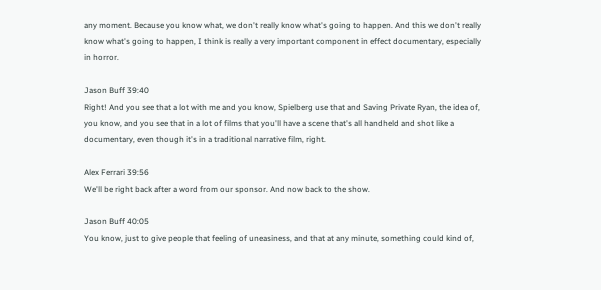any moment. Because you know what, we don't really know what's going to happen. And this we don't really know what's going to happen, I think is really a very important component in effect documentary, especially in horror.

Jason Buff 39:40
Right! And you see that a lot with me and you know, Spielberg use that and Saving Private Ryan, the idea of, you know, and you see that in a lot of films that you'll have a scene that's all handheld and shot like a documentary, even though it's in a traditional narrative film, right.

Alex Ferrari 39:56
We'll be right back after a word from our sponsor. And now back to the show.

Jason Buff 40:05
You know, just to give people that feeling of uneasiness, and that at any minute, something could kind of,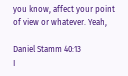you know, affect your point of view or whatever. Yeah,

Daniel Stamm 40:13
I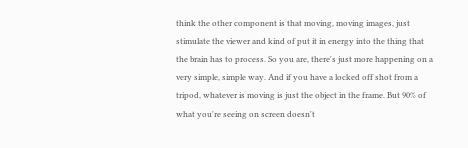think the other component is that moving, moving images, just stimulate the viewer and kind of put it in energy into the thing that the brain has to process. So you are, there's just more happening on a very simple, simple way. And if you have a locked off shot from a tripod, whatever is moving is just the object in the frame. But 90% of what you're seeing on screen doesn't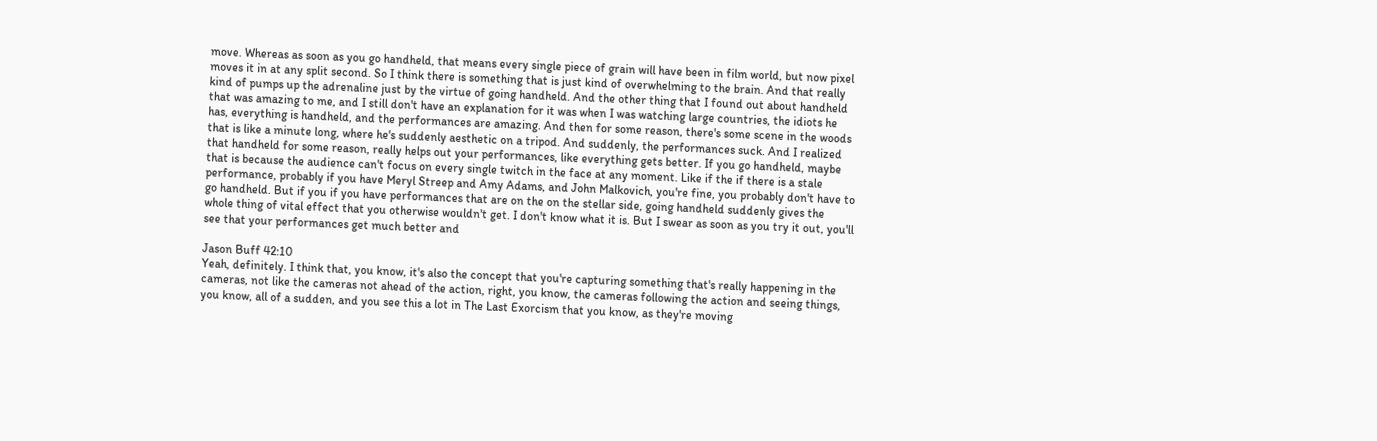move. Whereas as soon as you go handheld, that means every single piece of grain will have been in film world, but now pixel moves it in at any split second. So I think there is something that is just kind of overwhelming to the brain. And that really kind of pumps up the adrenaline just by the virtue of going handheld. And the other thing that I found out about handheld that was amazing to me, and I still don't have an explanation for it was when I was watching large countries, the idiots he has, everything is handheld, and the performances are amazing. And then for some reason, there's some scene in the woods that is like a minute long, where he's suddenly aesthetic on a tripod. And suddenly, the performances suck. And I realized that handheld for some reason, really helps out your performances, like everything gets better. If you go handheld, maybe that is because the audience can't focus on every single twitch in the face at any moment. Like if the if there is a stale performance, probably if you have Meryl Streep and Amy Adams, and John Malkovich, you're fine, you probably don't have to go handheld. But if you if you have performances that are on the on the stellar side, going handheld suddenly gives the whole thing of vital effect that you otherwise wouldn't get. I don't know what it is. But I swear as soon as you try it out, you'll see that your performances get much better and

Jason Buff 42:10
Yeah, definitely. I think that, you know, it's also the concept that you're capturing something that's really happening in the cameras, not like the cameras not ahead of the action, right, you know, the cameras following the action and seeing things, you know, all of a sudden, and you see this a lot in The Last Exorcism that you know, as they're moving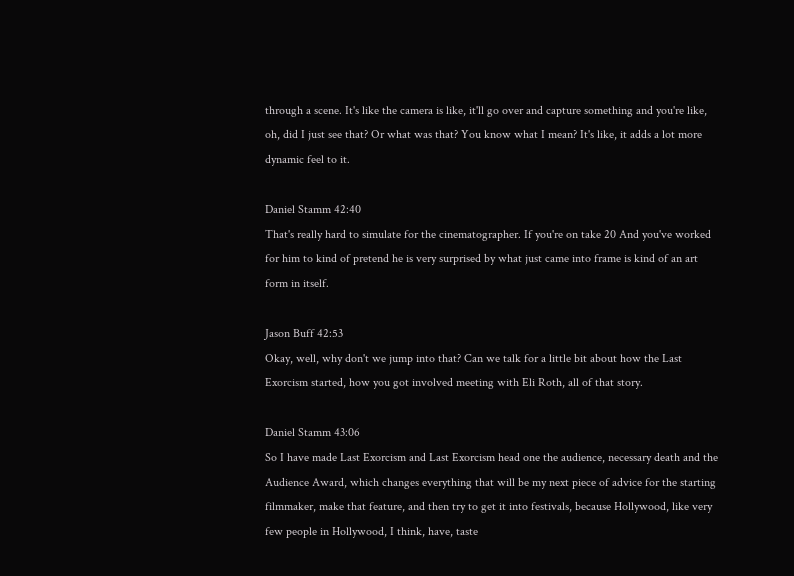through a scene. It's like the camera is like, it'll go over and capture something and you're like, oh, did I just see that? Or what was that? You know what I mean? It's like, it adds a lot more dynamic feel to it.

Daniel Stamm 42:40
That's really hard to simulate for the cinematographer. If you're on take 20 And you've worked for him to kind of pretend he is very surprised by what just came into frame is kind of an art form in itself.

Jason Buff 42:53
Okay, well, why don't we jump into that? Can we talk for a little bit about how the Last Exorcism started, how you got involved meeting with Eli Roth, all of that story.

Daniel Stamm 43:06
So I have made Last Exorcism and Last Exorcism head one the audience, necessary death and the Audience Award, which changes everything that will be my next piece of advice for the starting filmmaker, make that feature, and then try to get it into festivals, because Hollywood, like very few people in Hollywood, I think, have, taste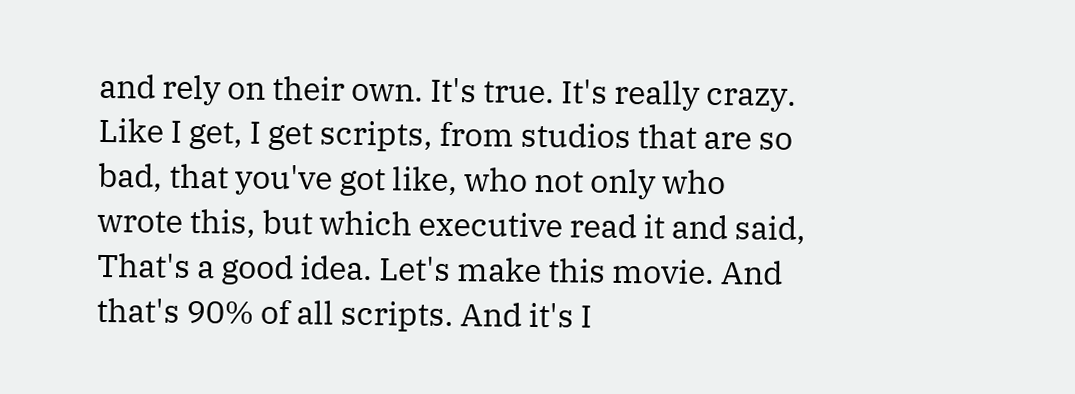and rely on their own. It's true. It's really crazy. Like I get, I get scripts, from studios that are so bad, that you've got like, who not only who wrote this, but which executive read it and said, That's a good idea. Let's make this movie. And that's 90% of all scripts. And it's I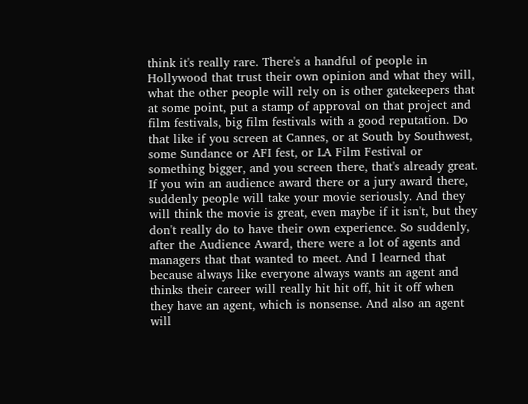think it's really rare. There's a handful of people in Hollywood that trust their own opinion and what they will, what the other people will rely on is other gatekeepers that at some point, put a stamp of approval on that project and film festivals, big film festivals with a good reputation. Do that like if you screen at Cannes, or at South by Southwest, some Sundance or AFI fest, or LA Film Festival or something bigger, and you screen there, that's already great. If you win an audience award there or a jury award there, suddenly people will take your movie seriously. And they will think the movie is great, even maybe if it isn't, but they don't really do to have their own experience. So suddenly, after the Audience Award, there were a lot of agents and managers that that wanted to meet. And I learned that because always like everyone always wants an agent and thinks their career will really hit hit off, hit it off when they have an agent, which is nonsense. And also an agent will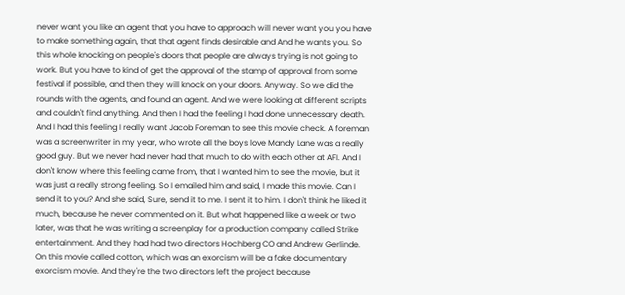never want you like an agent that you have to approach will never want you you have to make something again, that that agent finds desirable and And he wants you. So this whole knocking on people's doors that people are always trying is not going to work. But you have to kind of get the approval of the stamp of approval from some festival if possible, and then they will knock on your doors. Anyway. So we did the rounds with the agents, and found an agent. And we were looking at different scripts and couldn't find anything. And then I had the feeling I had done unnecessary death. And I had this feeling I really want Jacob Foreman to see this movie check. A foreman was a screenwriter in my year, who wrote all the boys love Mandy Lane was a really good guy. But we never had never had that much to do with each other at AFI. And I don't know where this feeling came from, that I wanted him to see the movie, but it was just a really strong feeling. So I emailed him and said, I made this movie. Can I send it to you? And she said, Sure, send it to me. I sent it to him. I don't think he liked it much, because he never commented on it. But what happened like a week or two later, was that he was writing a screenplay for a production company called Strike entertainment. And they had had two directors Hochberg CO and Andrew Gerlinde. On this movie called cotton, which was an exorcism will be a fake documentary exorcism movie. And they're the two directors left the project because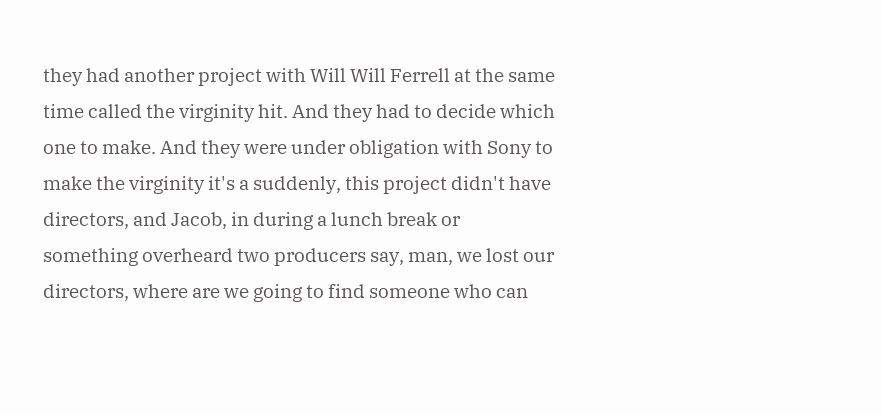they had another project with Will Will Ferrell at the same time called the virginity hit. And they had to decide which one to make. And they were under obligation with Sony to make the virginity it's a suddenly, this project didn't have directors, and Jacob, in during a lunch break or something overheard two producers say, man, we lost our directors, where are we going to find someone who can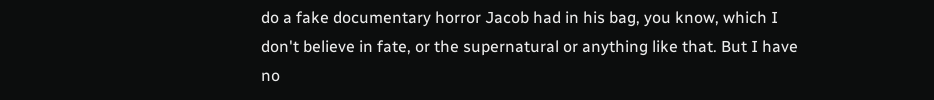do a fake documentary horror Jacob had in his bag, you know, which I don't believe in fate, or the supernatural or anything like that. But I have no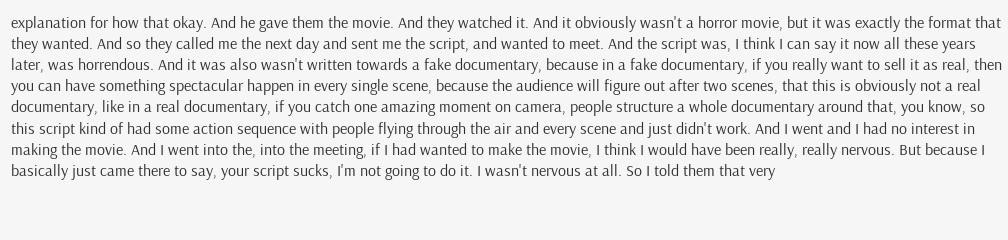explanation for how that okay. And he gave them the movie. And they watched it. And it obviously wasn't a horror movie, but it was exactly the format that they wanted. And so they called me the next day and sent me the script, and wanted to meet. And the script was, I think I can say it now all these years later, was horrendous. And it was also wasn't written towards a fake documentary, because in a fake documentary, if you really want to sell it as real, then you can have something spectacular happen in every single scene, because the audience will figure out after two scenes, that this is obviously not a real documentary, like in a real documentary, if you catch one amazing moment on camera, people structure a whole documentary around that, you know, so this script kind of had some action sequence with people flying through the air and every scene and just didn't work. And I went and I had no interest in making the movie. And I went into the, into the meeting, if I had wanted to make the movie, I think I would have been really, really nervous. But because I basically just came there to say, your script sucks, I'm not going to do it. I wasn't nervous at all. So I told them that very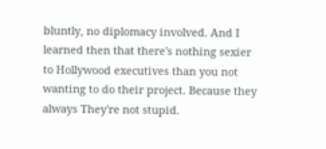bluntly, no diplomacy involved. And I learned then that there's nothing sexier to Hollywood executives than you not wanting to do their project. Because they always They're not stupid.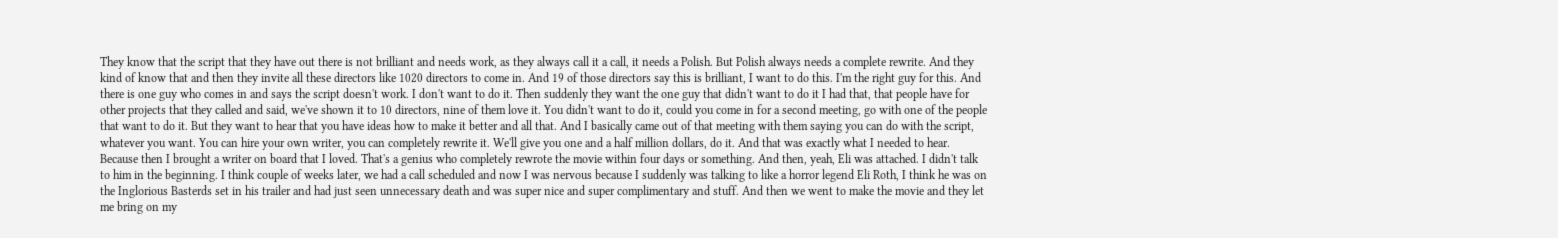They know that the script that they have out there is not brilliant and needs work, as they always call it a call, it needs a Polish. But Polish always needs a complete rewrite. And they kind of know that and then they invite all these directors like 1020 directors to come in. And 19 of those directors say this is brilliant, I want to do this. I'm the right guy for this. And there is one guy who comes in and says the script doesn't work. I don't want to do it. Then suddenly they want the one guy that didn't want to do it I had that, that people have for other projects that they called and said, we've shown it to 10 directors, nine of them love it. You didn't want to do it, could you come in for a second meeting, go with one of the people that want to do it. But they want to hear that you have ideas how to make it better and all that. And I basically came out of that meeting with them saying you can do with the script, whatever you want. You can hire your own writer, you can completely rewrite it. We'll give you one and a half million dollars, do it. And that was exactly what I needed to hear. Because then I brought a writer on board that I loved. That's a genius who completely rewrote the movie within four days or something. And then, yeah, Eli was attached. I didn't talk to him in the beginning. I think couple of weeks later, we had a call scheduled and now I was nervous because I suddenly was talking to like a horror legend Eli Roth, I think he was on the Inglorious Basterds set in his trailer and had just seen unnecessary death and was super nice and super complimentary and stuff. And then we went to make the movie and they let me bring on my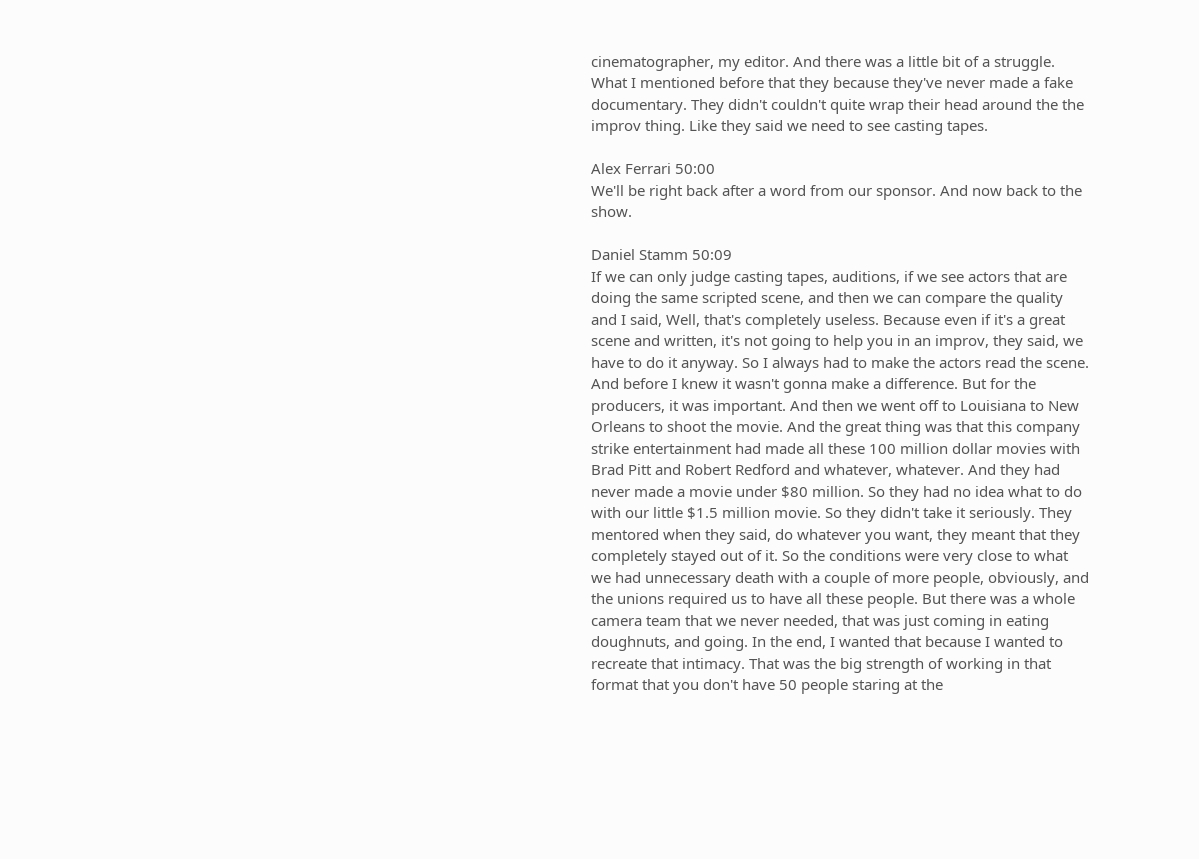cinematographer, my editor. And there was a little bit of a struggle. What I mentioned before that they because they've never made a fake documentary. They didn't couldn't quite wrap their head around the the improv thing. Like they said we need to see casting tapes.

Alex Ferrari 50:00
We'll be right back after a word from our sponsor. And now back to the show.

Daniel Stamm 50:09
If we can only judge casting tapes, auditions, if we see actors that are doing the same scripted scene, and then we can compare the quality and I said, Well, that's completely useless. Because even if it's a great scene and written, it's not going to help you in an improv, they said, we have to do it anyway. So I always had to make the actors read the scene. And before I knew it wasn't gonna make a difference. But for the producers, it was important. And then we went off to Louisiana to New Orleans to shoot the movie. And the great thing was that this company strike entertainment had made all these 100 million dollar movies with Brad Pitt and Robert Redford and whatever, whatever. And they had never made a movie under $80 million. So they had no idea what to do with our little $1.5 million movie. So they didn't take it seriously. They mentored when they said, do whatever you want, they meant that they completely stayed out of it. So the conditions were very close to what we had unnecessary death with a couple of more people, obviously, and the unions required us to have all these people. But there was a whole camera team that we never needed, that was just coming in eating doughnuts, and going. In the end, I wanted that because I wanted to recreate that intimacy. That was the big strength of working in that format that you don't have 50 people staring at the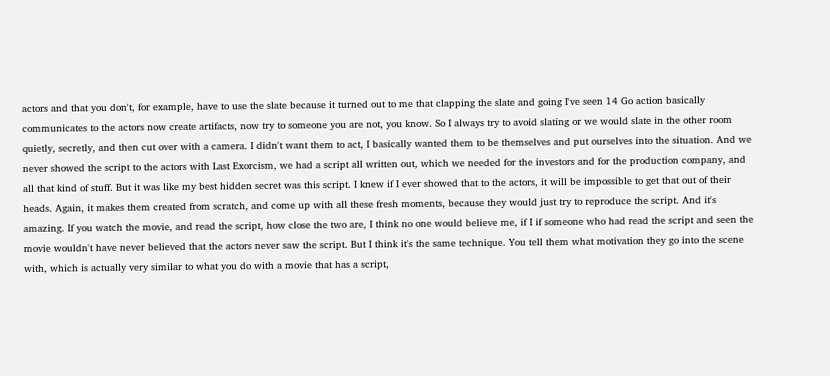actors and that you don't, for example, have to use the slate because it turned out to me that clapping the slate and going I've seen 14 Go action basically communicates to the actors now create artifacts, now try to someone you are not, you know. So I always try to avoid slating or we would slate in the other room quietly, secretly, and then cut over with a camera. I didn't want them to act, I basically wanted them to be themselves and put ourselves into the situation. And we never showed the script to the actors with Last Exorcism, we had a script all written out, which we needed for the investors and for the production company, and all that kind of stuff. But it was like my best hidden secret was this script. I knew if I ever showed that to the actors, it will be impossible to get that out of their heads. Again, it makes them created from scratch, and come up with all these fresh moments, because they would just try to reproduce the script. And it's amazing. If you watch the movie, and read the script, how close the two are, I think no one would believe me, if I if someone who had read the script and seen the movie wouldn't have never believed that the actors never saw the script. But I think it's the same technique. You tell them what motivation they go into the scene with, which is actually very similar to what you do with a movie that has a script,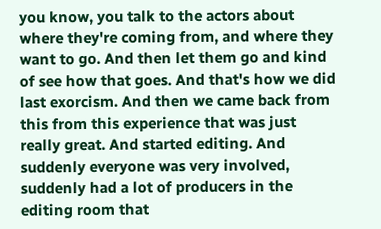you know, you talk to the actors about where they're coming from, and where they want to go. And then let them go and kind of see how that goes. And that's how we did last exorcism. And then we came back from this from this experience that was just really great. And started editing. And suddenly everyone was very involved, suddenly had a lot of producers in the editing room that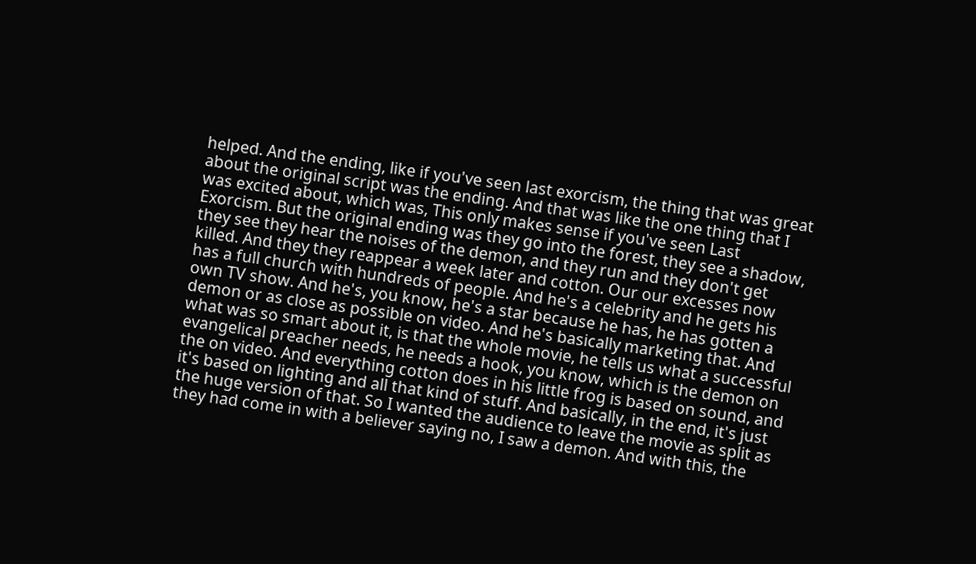helped. And the ending, like if you've seen last exorcism, the thing that was great about the original script was the ending. And that was like the one thing that I was excited about, which was, This only makes sense if you've seen Last Exorcism. But the original ending was they go into the forest, they see a shadow, they see they hear the noises of the demon, and they run and they don't get killed. And they they reappear a week later and cotton. Our our excesses now has a full church with hundreds of people. And he's a celebrity and he gets his own TV show. And he's, you know, he's a star because he has, he has gotten a demon or as close as possible on video. And he's basically marketing that. And what was so smart about it, is that the whole movie, he tells us what a successful evangelical preacher needs, he needs a hook, you know, which is the demon on the on video. And everything cotton does in his little frog is based on sound, and it's based on lighting and all that kind of stuff. And basically, in the end, it's just the huge version of that. So I wanted the audience to leave the movie as split as they had come in with a believer saying no, I saw a demon. And with this, the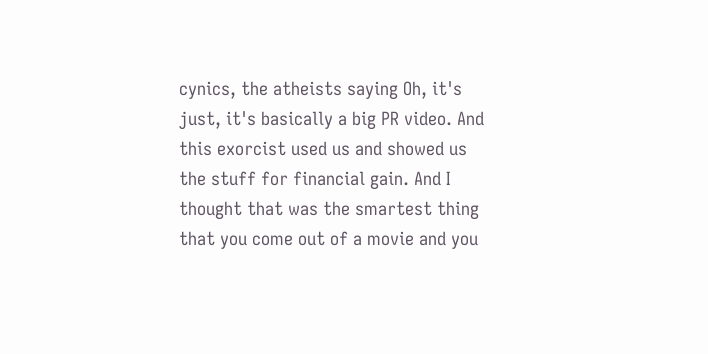cynics, the atheists saying Oh, it's just, it's basically a big PR video. And this exorcist used us and showed us the stuff for financial gain. And I thought that was the smartest thing that you come out of a movie and you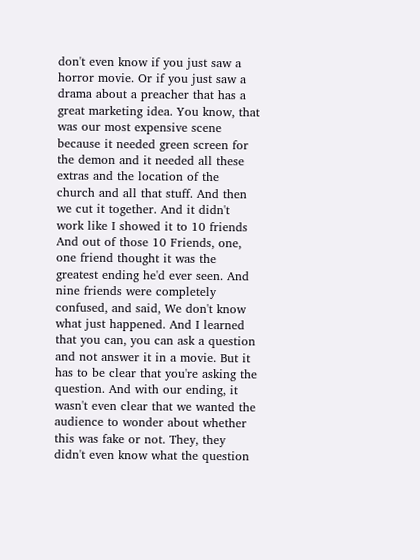don't even know if you just saw a horror movie. Or if you just saw a drama about a preacher that has a great marketing idea. You know, that was our most expensive scene because it needed green screen for the demon and it needed all these extras and the location of the church and all that stuff. And then we cut it together. And it didn't work like I showed it to 10 friends And out of those 10 Friends, one, one friend thought it was the greatest ending he'd ever seen. And nine friends were completely confused, and said, We don't know what just happened. And I learned that you can, you can ask a question and not answer it in a movie. But it has to be clear that you're asking the question. And with our ending, it wasn't even clear that we wanted the audience to wonder about whether this was fake or not. They, they didn't even know what the question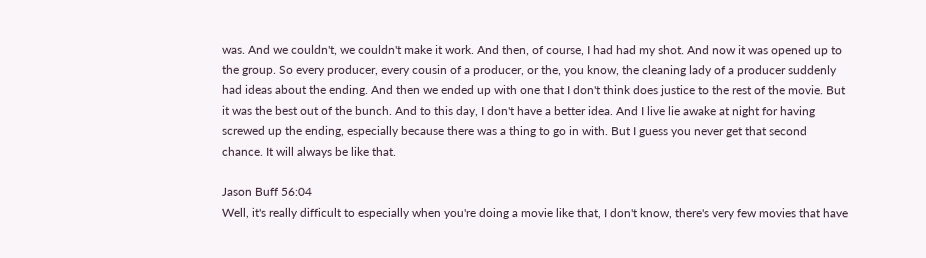was. And we couldn't, we couldn't make it work. And then, of course, I had had my shot. And now it was opened up to the group. So every producer, every cousin of a producer, or the, you know, the cleaning lady of a producer suddenly had ideas about the ending. And then we ended up with one that I don't think does justice to the rest of the movie. But it was the best out of the bunch. And to this day, I don't have a better idea. And I live lie awake at night for having screwed up the ending, especially because there was a thing to go in with. But I guess you never get that second chance. It will always be like that.

Jason Buff 56:04
Well, it's really difficult to especially when you're doing a movie like that, I don't know, there's very few movies that have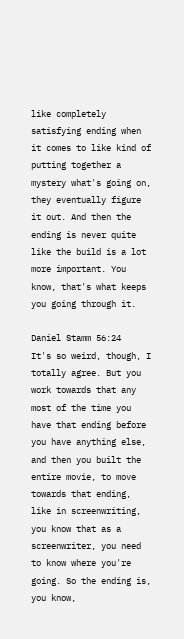like completely satisfying ending when it comes to like kind of putting together a mystery what's going on, they eventually figure it out. And then the ending is never quite like the build is a lot more important. You know, that's what keeps you going through it.

Daniel Stamm 56:24
It's so weird, though, I totally agree. But you work towards that any most of the time you have that ending before you have anything else, and then you built the entire movie, to move towards that ending, like in screenwriting, you know that as a screenwriter, you need to know where you're going. So the ending is, you know,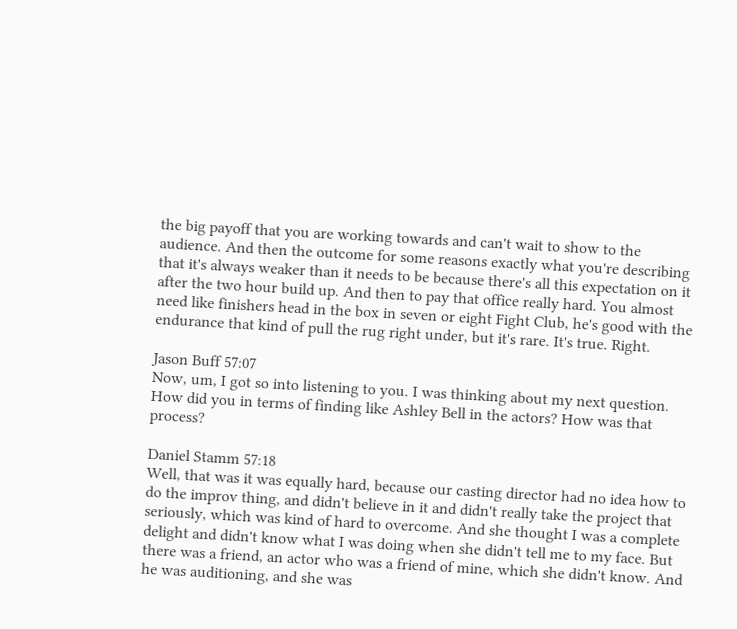the big payoff that you are working towards and can't wait to show to the audience. And then the outcome for some reasons exactly what you're describing that it's always weaker than it needs to be because there's all this expectation on it after the two hour build up. And then to pay that office really hard. You almost need like finishers head in the box in seven or eight Fight Club, he's good with the endurance that kind of pull the rug right under, but it's rare. It's true. Right.

Jason Buff 57:07
Now, um, I got so into listening to you. I was thinking about my next question. How did you in terms of finding like Ashley Bell in the actors? How was that process?

Daniel Stamm 57:18
Well, that was it was equally hard, because our casting director had no idea how to do the improv thing, and didn't believe in it and didn't really take the project that seriously, which was kind of hard to overcome. And she thought I was a complete delight and didn't know what I was doing when she didn't tell me to my face. But there was a friend, an actor who was a friend of mine, which she didn't know. And he was auditioning, and she was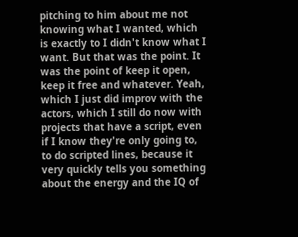pitching to him about me not knowing what I wanted, which is exactly to I didn't know what I want. But that was the point. It was the point of keep it open, keep it free and whatever. Yeah, which I just did improv with the actors, which I still do now with projects that have a script, even if I know they're only going to, to do scripted lines, because it very quickly tells you something about the energy and the IQ of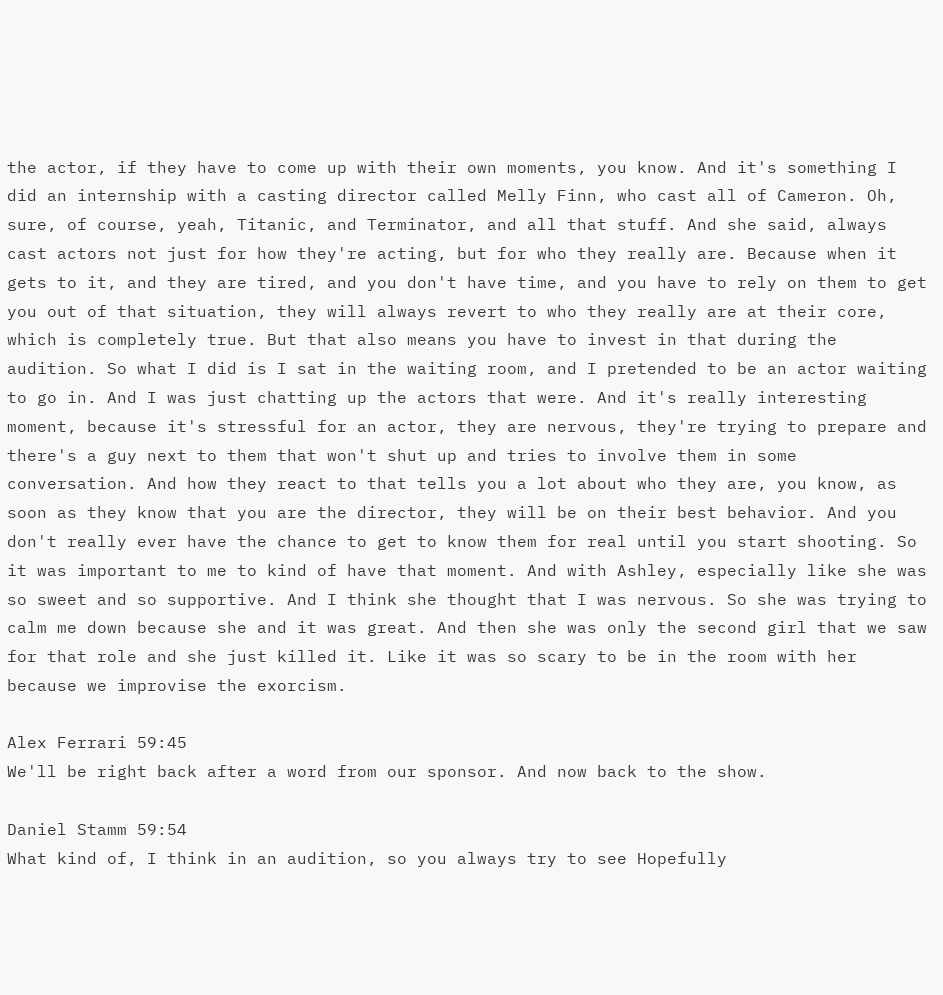the actor, if they have to come up with their own moments, you know. And it's something I did an internship with a casting director called Melly Finn, who cast all of Cameron. Oh, sure, of course, yeah, Titanic, and Terminator, and all that stuff. And she said, always cast actors not just for how they're acting, but for who they really are. Because when it gets to it, and they are tired, and you don't have time, and you have to rely on them to get you out of that situation, they will always revert to who they really are at their core, which is completely true. But that also means you have to invest in that during the audition. So what I did is I sat in the waiting room, and I pretended to be an actor waiting to go in. And I was just chatting up the actors that were. And it's really interesting moment, because it's stressful for an actor, they are nervous, they're trying to prepare and there's a guy next to them that won't shut up and tries to involve them in some conversation. And how they react to that tells you a lot about who they are, you know, as soon as they know that you are the director, they will be on their best behavior. And you don't really ever have the chance to get to know them for real until you start shooting. So it was important to me to kind of have that moment. And with Ashley, especially like she was so sweet and so supportive. And I think she thought that I was nervous. So she was trying to calm me down because she and it was great. And then she was only the second girl that we saw for that role and she just killed it. Like it was so scary to be in the room with her because we improvise the exorcism.

Alex Ferrari 59:45
We'll be right back after a word from our sponsor. And now back to the show.

Daniel Stamm 59:54
What kind of, I think in an audition, so you always try to see Hopefully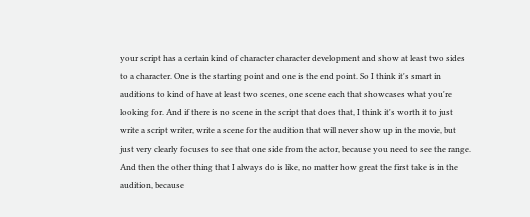your script has a certain kind of character character development and show at least two sides to a character. One is the starting point and one is the end point. So I think it's smart in auditions to kind of have at least two scenes, one scene each that showcases what you're looking for. And if there is no scene in the script that does that, I think it's worth it to just write a script writer, write a scene for the audition that will never show up in the movie, but just very clearly focuses to see that one side from the actor, because you need to see the range. And then the other thing that I always do is like, no matter how great the first take is in the audition, because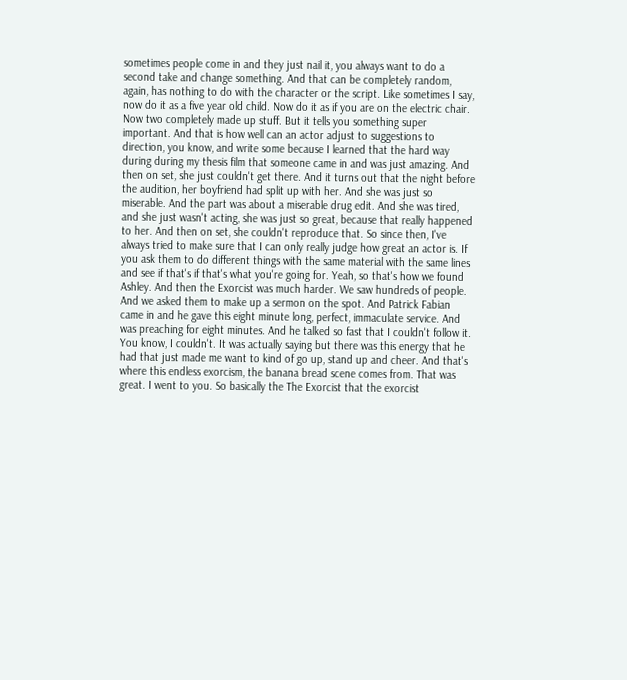sometimes people come in and they just nail it, you always want to do a second take and change something. And that can be completely random, again, has nothing to do with the character or the script. Like sometimes I say, now do it as a five year old child. Now do it as if you are on the electric chair. Now two completely made up stuff. But it tells you something super important. And that is how well can an actor adjust to suggestions to direction, you know, and write some because I learned that the hard way during during my thesis film that someone came in and was just amazing. And then on set, she just couldn't get there. And it turns out that the night before the audition, her boyfriend had split up with her. And she was just so miserable. And the part was about a miserable drug edit. And she was tired, and she just wasn't acting, she was just so great, because that really happened to her. And then on set, she couldn't reproduce that. So since then, I've always tried to make sure that I can only really judge how great an actor is. If you ask them to do different things with the same material with the same lines and see if that's if that's what you're going for. Yeah, so that's how we found Ashley. And then the Exorcist was much harder. We saw hundreds of people. And we asked them to make up a sermon on the spot. And Patrick Fabian came in and he gave this eight minute long, perfect, immaculate service. And was preaching for eight minutes. And he talked so fast that I couldn't follow it. You know, I couldn't. It was actually saying but there was this energy that he had that just made me want to kind of go up, stand up and cheer. And that's where this endless exorcism, the banana bread scene comes from. That was great. I went to you. So basically the The Exorcist that the exorcist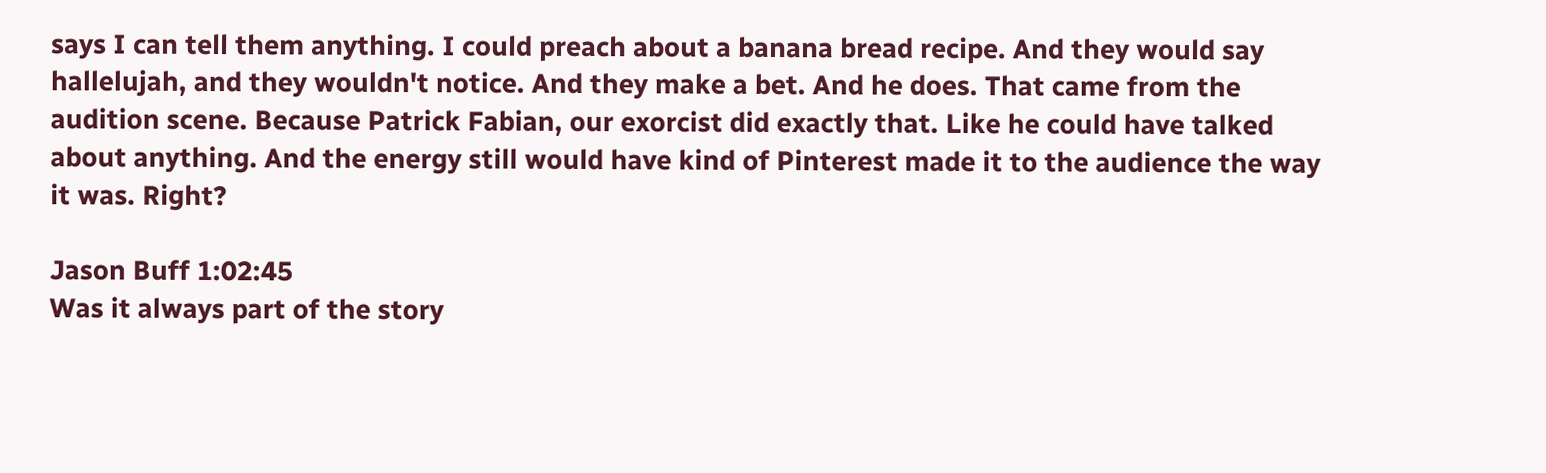says I can tell them anything. I could preach about a banana bread recipe. And they would say hallelujah, and they wouldn't notice. And they make a bet. And he does. That came from the audition scene. Because Patrick Fabian, our exorcist did exactly that. Like he could have talked about anything. And the energy still would have kind of Pinterest made it to the audience the way it was. Right?

Jason Buff 1:02:45
Was it always part of the story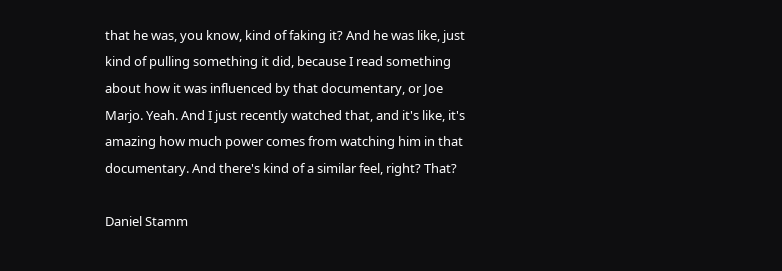that he was, you know, kind of faking it? And he was like, just kind of pulling something it did, because I read something about how it was influenced by that documentary, or Joe Marjo. Yeah. And I just recently watched that, and it's like, it's amazing how much power comes from watching him in that documentary. And there's kind of a similar feel, right? That?

Daniel Stamm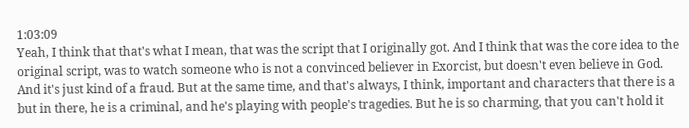1:03:09
Yeah, I think that that's what I mean, that was the script that I originally got. And I think that was the core idea to the original script, was to watch someone who is not a convinced believer in Exorcist, but doesn't even believe in God. And it's just kind of a fraud. But at the same time, and that's always, I think, important and characters that there is a but in there, he is a criminal, and he's playing with people's tragedies. But he is so charming, that you can't hold it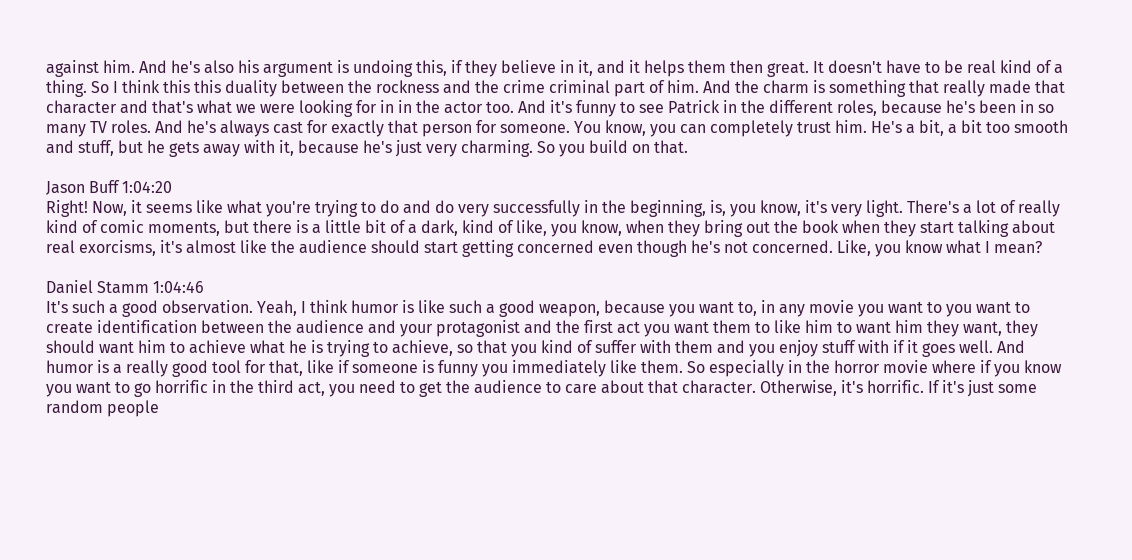against him. And he's also his argument is undoing this, if they believe in it, and it helps them then great. It doesn't have to be real kind of a thing. So I think this this duality between the rockness and the crime criminal part of him. And the charm is something that really made that character and that's what we were looking for in in the actor too. And it's funny to see Patrick in the different roles, because he's been in so many TV roles. And he's always cast for exactly that person for someone. You know, you can completely trust him. He's a bit, a bit too smooth and stuff, but he gets away with it, because he's just very charming. So you build on that.

Jason Buff 1:04:20
Right! Now, it seems like what you're trying to do and do very successfully in the beginning, is, you know, it's very light. There's a lot of really kind of comic moments, but there is a little bit of a dark, kind of like, you know, when they bring out the book when they start talking about real exorcisms, it's almost like the audience should start getting concerned even though he's not concerned. Like, you know what I mean?

Daniel Stamm 1:04:46
It's such a good observation. Yeah, I think humor is like such a good weapon, because you want to, in any movie you want to you want to create identification between the audience and your protagonist and the first act you want them to like him to want him they want, they should want him to achieve what he is trying to achieve, so that you kind of suffer with them and you enjoy stuff with if it goes well. And humor is a really good tool for that, like if someone is funny you immediately like them. So especially in the horror movie where if you know you want to go horrific in the third act, you need to get the audience to care about that character. Otherwise, it's horrific. If it's just some random people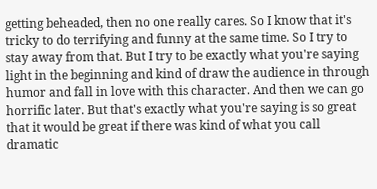getting beheaded, then no one really cares. So I know that it's tricky to do terrifying and funny at the same time. So I try to stay away from that. But I try to be exactly what you're saying light in the beginning and kind of draw the audience in through humor and fall in love with this character. And then we can go horrific later. But that's exactly what you're saying is so great that it would be great if there was kind of what you call dramatic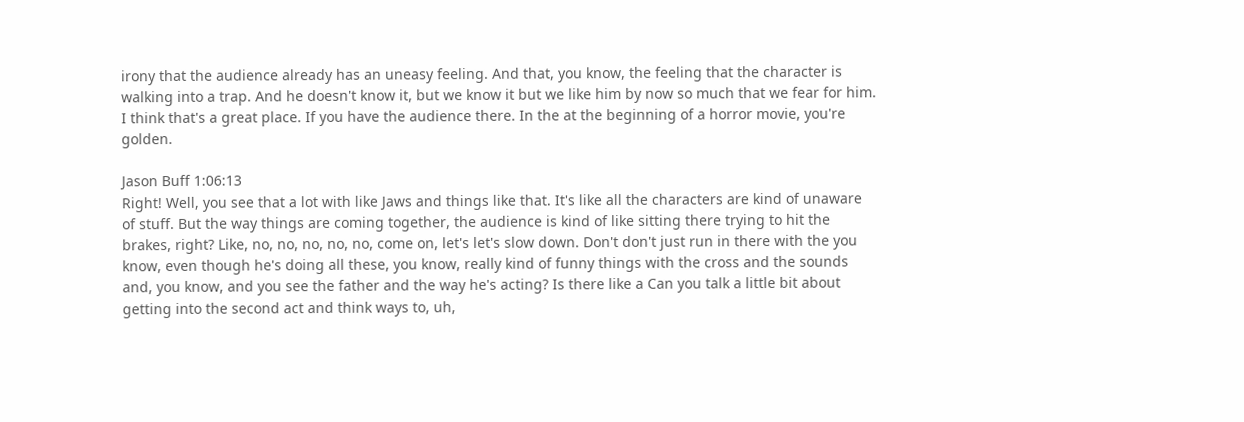irony that the audience already has an uneasy feeling. And that, you know, the feeling that the character is walking into a trap. And he doesn't know it, but we know it but we like him by now so much that we fear for him. I think that's a great place. If you have the audience there. In the at the beginning of a horror movie, you're golden.

Jason Buff 1:06:13
Right! Well, you see that a lot with like Jaws and things like that. It's like all the characters are kind of unaware of stuff. But the way things are coming together, the audience is kind of like sitting there trying to hit the brakes, right? Like, no, no, no, no, no, come on, let's let's slow down. Don't don't just run in there with the you know, even though he's doing all these, you know, really kind of funny things with the cross and the sounds and, you know, and you see the father and the way he's acting? Is there like a Can you talk a little bit about getting into the second act and think ways to, uh,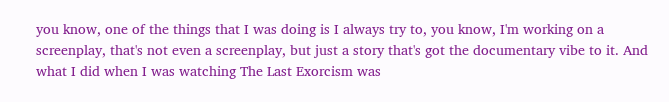you know, one of the things that I was doing is I always try to, you know, I'm working on a screenplay, that's not even a screenplay, but just a story that's got the documentary vibe to it. And what I did when I was watching The Last Exorcism was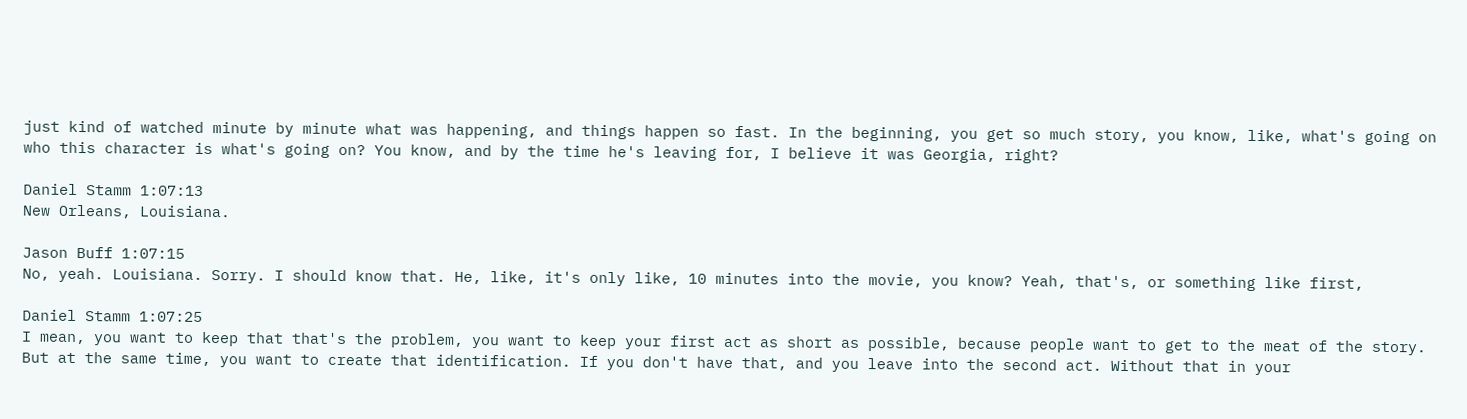just kind of watched minute by minute what was happening, and things happen so fast. In the beginning, you get so much story, you know, like, what's going on who this character is what's going on? You know, and by the time he's leaving for, I believe it was Georgia, right?

Daniel Stamm 1:07:13
New Orleans, Louisiana.

Jason Buff 1:07:15
No, yeah. Louisiana. Sorry. I should know that. He, like, it's only like, 10 minutes into the movie, you know? Yeah, that's, or something like first,

Daniel Stamm 1:07:25
I mean, you want to keep that that's the problem, you want to keep your first act as short as possible, because people want to get to the meat of the story. But at the same time, you want to create that identification. If you don't have that, and you leave into the second act. Without that in your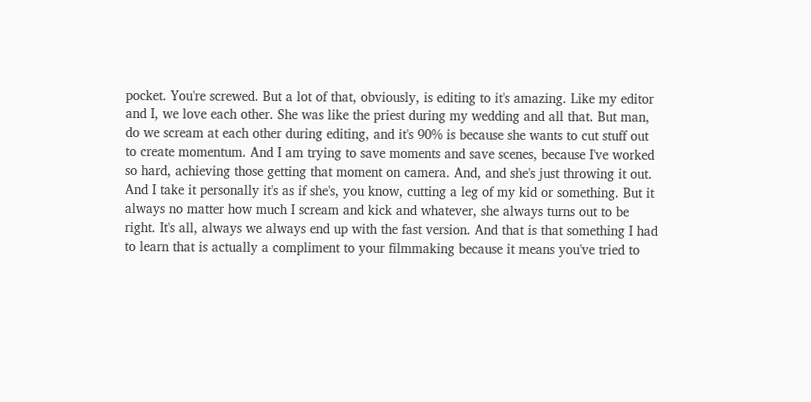pocket. You're screwed. But a lot of that, obviously, is editing to it's amazing. Like my editor and I, we love each other. She was like the priest during my wedding and all that. But man, do we scream at each other during editing, and it's 90% is because she wants to cut stuff out to create momentum. And I am trying to save moments and save scenes, because I've worked so hard, achieving those getting that moment on camera. And, and she's just throwing it out. And I take it personally it's as if she's, you know, cutting a leg of my kid or something. But it always no matter how much I scream and kick and whatever, she always turns out to be right. It's all, always we always end up with the fast version. And that is that something I had to learn that is actually a compliment to your filmmaking because it means you've tried to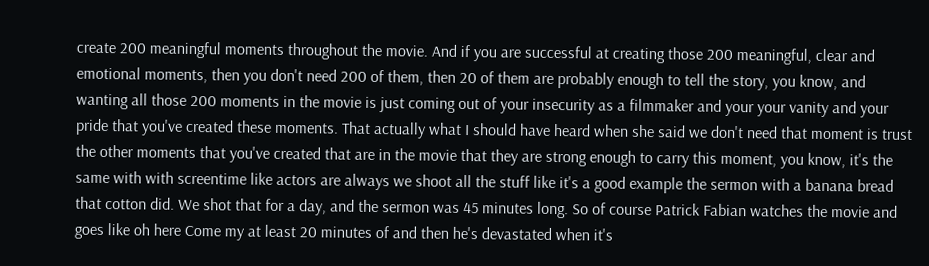create 200 meaningful moments throughout the movie. And if you are successful at creating those 200 meaningful, clear and emotional moments, then you don't need 200 of them, then 20 of them are probably enough to tell the story, you know, and wanting all those 200 moments in the movie is just coming out of your insecurity as a filmmaker and your your vanity and your pride that you've created these moments. That actually what I should have heard when she said we don't need that moment is trust the other moments that you've created that are in the movie that they are strong enough to carry this moment, you know, it's the same with with screentime like actors are always we shoot all the stuff like it's a good example the sermon with a banana bread that cotton did. We shot that for a day, and the sermon was 45 minutes long. So of course Patrick Fabian watches the movie and goes like oh here Come my at least 20 minutes of and then he's devastated when it's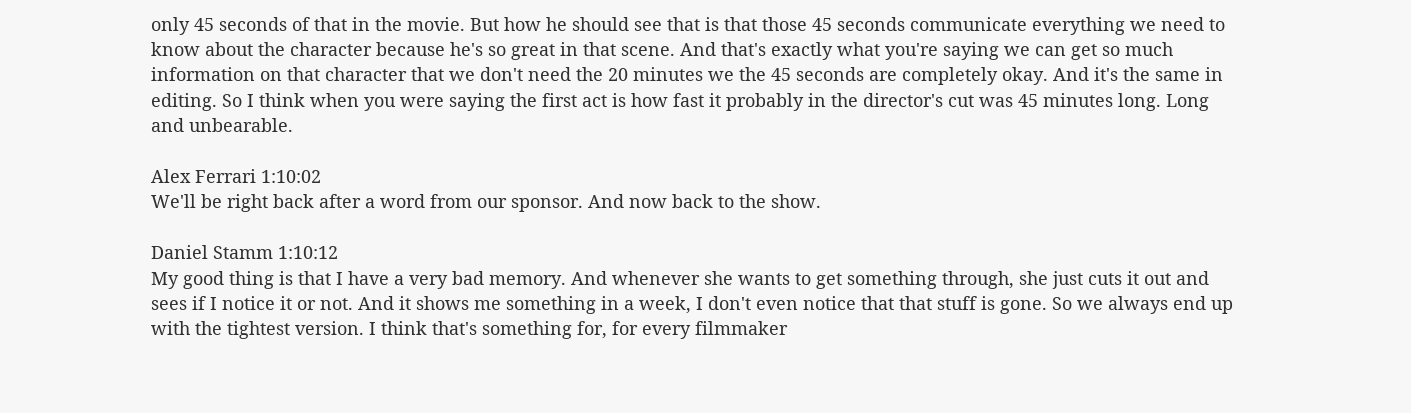only 45 seconds of that in the movie. But how he should see that is that those 45 seconds communicate everything we need to know about the character because he's so great in that scene. And that's exactly what you're saying we can get so much information on that character that we don't need the 20 minutes we the 45 seconds are completely okay. And it's the same in editing. So I think when you were saying the first act is how fast it probably in the director's cut was 45 minutes long. Long and unbearable.

Alex Ferrari 1:10:02
We'll be right back after a word from our sponsor. And now back to the show.

Daniel Stamm 1:10:12
My good thing is that I have a very bad memory. And whenever she wants to get something through, she just cuts it out and sees if I notice it or not. And it shows me something in a week, I don't even notice that that stuff is gone. So we always end up with the tightest version. I think that's something for, for every filmmaker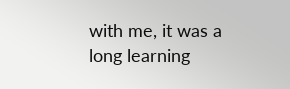with me, it was a long learning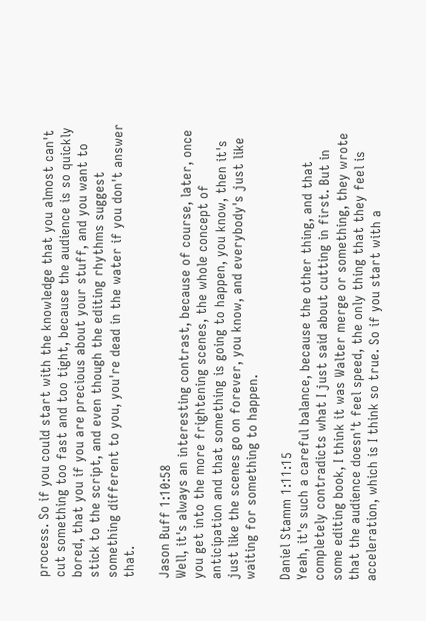process. So if you could start with the knowledge that you almost can't cut something too fast and too tight, because the audience is so quickly bored, that you if you are precious about your stuff, and you want to stick to the script, and even though the editing rhythms suggest something different to you, you're dead in the water if you don't answer that.

Jason Buff 1:10:58
Well, it's always an interesting contrast, because of course, later, once you get into the more frightening scenes, the whole concept of anticipation and that something is going to happen, you know, then it's just like the scenes go on forever, you know, and everybody's just like waiting for something to happen.

Daniel Stamm 1:11:15
Yeah, it's such a careful balance, because the other thing, and that completely contradicts what I just said about cutting in first. But in some editing book, I think it was Walter merge or something, they wrote that the audience doesn't feel speed, the only thing that they feel is acceleration, which is I think so true. So if you start with a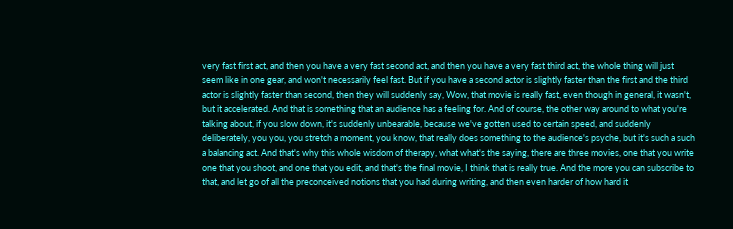very fast first act, and then you have a very fast second act, and then you have a very fast third act, the whole thing will just seem like in one gear, and won't necessarily feel fast. But if you have a second actor is slightly faster than the first and the third actor is slightly faster than second, then they will suddenly say, Wow, that movie is really fast, even though in general, it wasn't, but it accelerated. And that is something that an audience has a feeling for. And of course, the other way around to what you're talking about, if you slow down, it's suddenly unbearable, because we've gotten used to certain speed, and suddenly deliberately, you you, you stretch a moment, you know, that really does something to the audience's psyche, but it's such a such a balancing act. And that's why this whole wisdom of therapy, what what's the saying, there are three movies, one that you write one that you shoot, and one that you edit, and that's the final movie, I think that is really true. And the more you can subscribe to that, and let go of all the preconceived notions that you had during writing, and then even harder of how hard it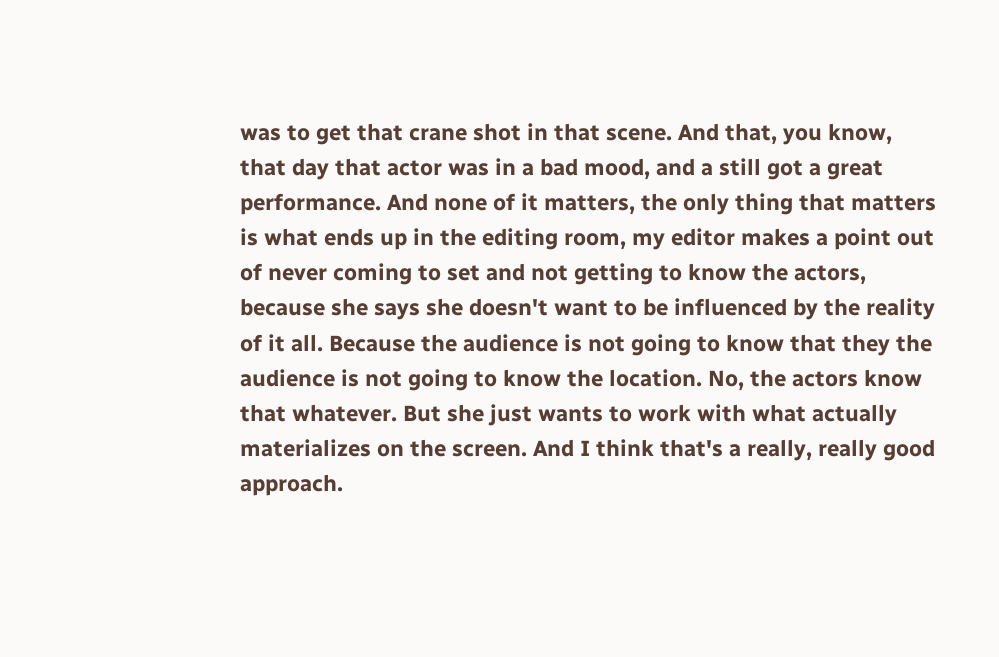was to get that crane shot in that scene. And that, you know, that day that actor was in a bad mood, and a still got a great performance. And none of it matters, the only thing that matters is what ends up in the editing room, my editor makes a point out of never coming to set and not getting to know the actors, because she says she doesn't want to be influenced by the reality of it all. Because the audience is not going to know that they the audience is not going to know the location. No, the actors know that whatever. But she just wants to work with what actually materializes on the screen. And I think that's a really, really good approach.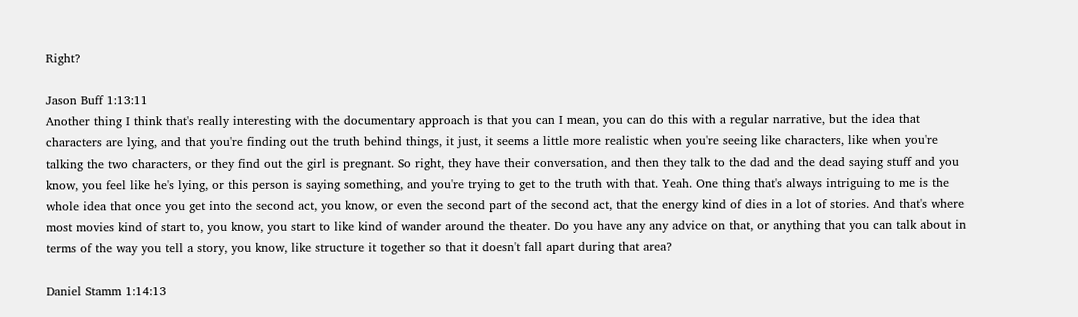Right?

Jason Buff 1:13:11
Another thing I think that's really interesting with the documentary approach is that you can I mean, you can do this with a regular narrative, but the idea that characters are lying, and that you're finding out the truth behind things, it just, it seems a little more realistic when you're seeing like characters, like when you're talking the two characters, or they find out the girl is pregnant. So right, they have their conversation, and then they talk to the dad and the dead saying stuff and you know, you feel like he's lying, or this person is saying something, and you're trying to get to the truth with that. Yeah. One thing that's always intriguing to me is the whole idea that once you get into the second act, you know, or even the second part of the second act, that the energy kind of dies in a lot of stories. And that's where most movies kind of start to, you know, you start to like kind of wander around the theater. Do you have any any advice on that, or anything that you can talk about in terms of the way you tell a story, you know, like structure it together so that it doesn't fall apart during that area?

Daniel Stamm 1:14:13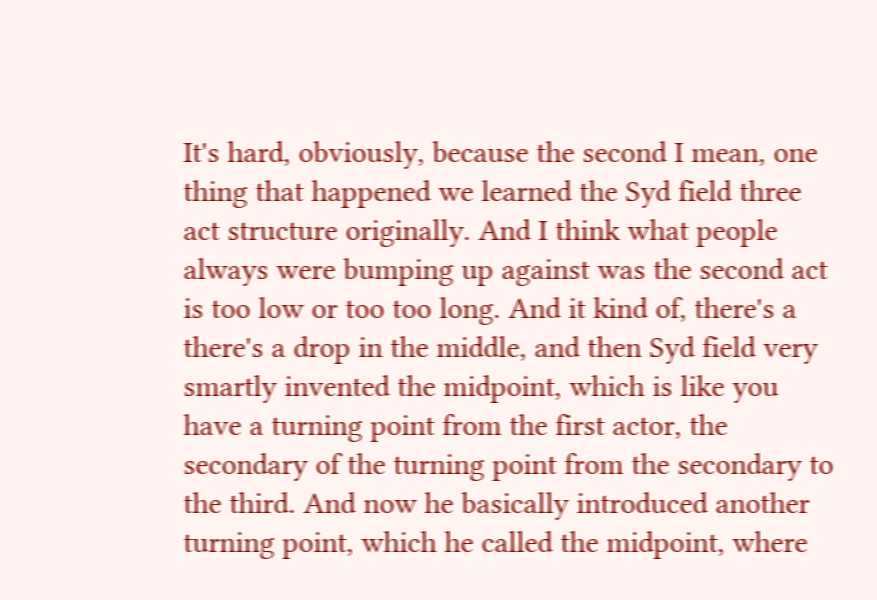It's hard, obviously, because the second I mean, one thing that happened we learned the Syd field three act structure originally. And I think what people always were bumping up against was the second act is too low or too too long. And it kind of, there's a there's a drop in the middle, and then Syd field very smartly invented the midpoint, which is like you have a turning point from the first actor, the secondary of the turning point from the secondary to the third. And now he basically introduced another turning point, which he called the midpoint, where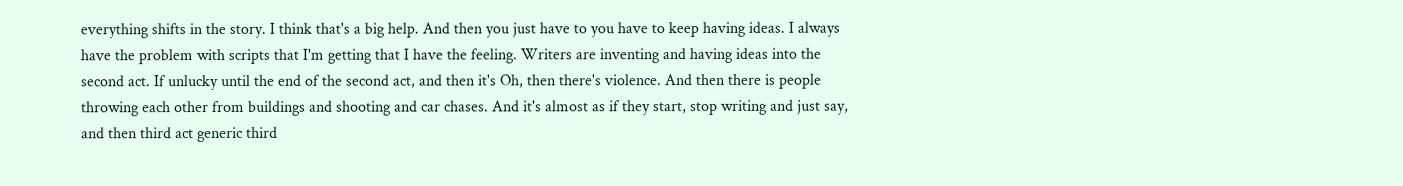everything shifts in the story. I think that's a big help. And then you just have to you have to keep having ideas. I always have the problem with scripts that I'm getting that I have the feeling. Writers are inventing and having ideas into the second act. If unlucky until the end of the second act, and then it's Oh, then there's violence. And then there is people throwing each other from buildings and shooting and car chases. And it's almost as if they start, stop writing and just say, and then third act generic third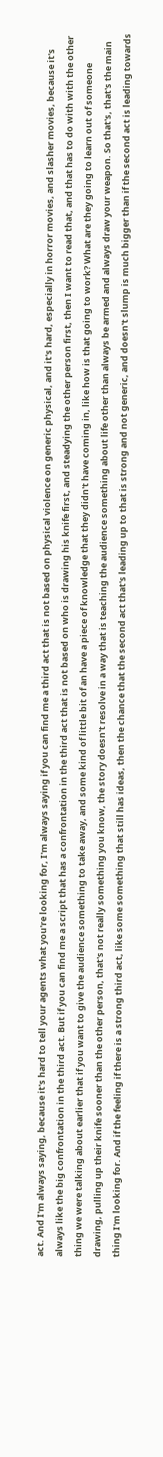act. And I'm always saying, because it's hard to tell your agents what you're looking for, I'm always saying if you can find me a third act that is not based on physical violence on generic physical, and it's hard, especially in horror movies, and slasher movies, because it's always like the big confrontation in the third act. But if you can find me a script that has a confrontation in the third act that is not based on who is drawing his knife first, and steadying the other person first, then I want to read that, and that has to do with with the other thing we were talking about earlier that if you want to give the audience something to take away, and some kind of little bit of an have a piece of knowledge that they didn't have coming in, like how is that going to work? What are they going to learn out of someone drawing, pulling up their knife sooner than the other person, that's not really something you know, the story doesn't resolve in a way that is teaching the audience something about life other than always be armed and always draw your weapon. So that's, that's the main thing I'm looking for. And if the feeling if there is a strong third act, like some something that still has ideas, then the chance that the second act that's leading up to that is strong and not generic, and doesn't slump is much bigger than if the second act is leading towards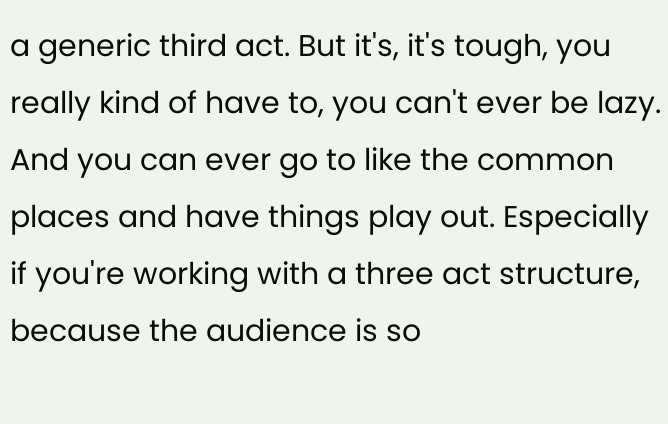a generic third act. But it's, it's tough, you really kind of have to, you can't ever be lazy. And you can ever go to like the common places and have things play out. Especially if you're working with a three act structure, because the audience is so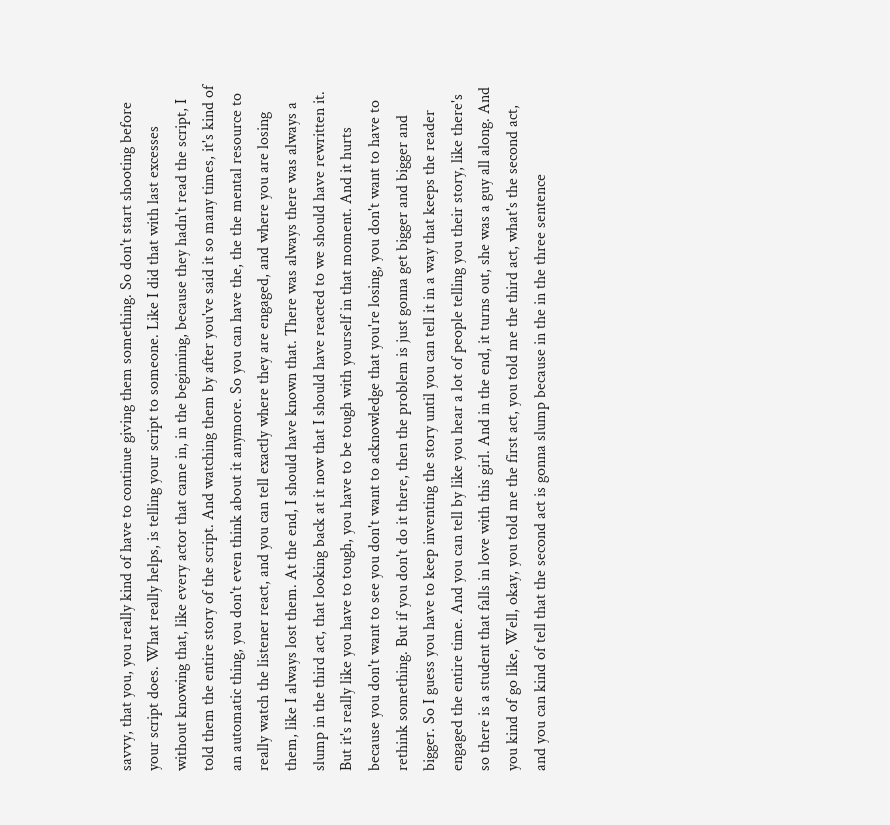savvy, that you, you really kind of have to continue giving them something. So don't start shooting before your script does. What really helps, is telling your script to someone. Like I did that with last excesses without knowing that, like every actor that came in, in the beginning, because they hadn't read the script, I told them the entire story of the script. And watching them by after you've said it so many times, it's kind of an automatic thing, you don't even think about it anymore. So you can have the, the the mental resource to really watch the listener react, and you can tell exactly where they are engaged, and where you are losing them, like I always lost them. At the end, I should have known that. There was always there was always a slump in the third act, that looking back at it now that I should have reacted to we should have rewritten it. But it's really like you have to tough, you have to be tough with yourself in that moment. And it hurts because you don't want to see you don't want to acknowledge that you're losing, you don't want to have to rethink something. But if you don't do it there, then the problem is just gonna get bigger and bigger and bigger. So I guess you have to keep inventing the story until you can tell it in a way that keeps the reader engaged the entire time. And you can tell by like you hear a lot of people telling you their story, like there's so there is a student that falls in love with this girl. And in the end, it turns out, she was a guy all along. And you kind of go like, Well, okay, you told me the first act, you told me the third act, what's the second act, and you can kind of tell that the second act is gonna slump because in the in the three sentence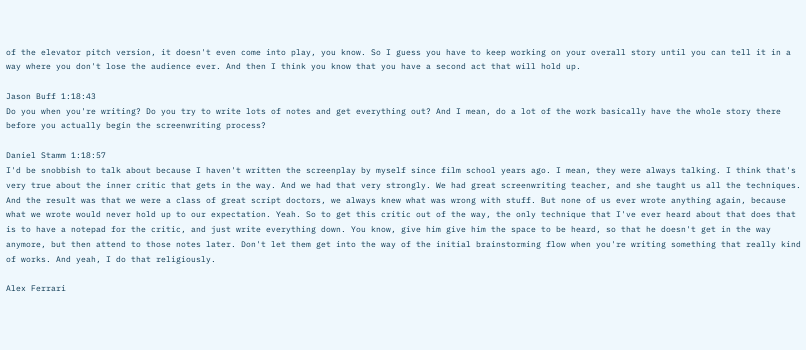of the elevator pitch version, it doesn't even come into play, you know. So I guess you have to keep working on your overall story until you can tell it in a way where you don't lose the audience ever. And then I think you know that you have a second act that will hold up.

Jason Buff 1:18:43
Do you when you're writing? Do you try to write lots of notes and get everything out? And I mean, do a lot of the work basically have the whole story there before you actually begin the screenwriting process?

Daniel Stamm 1:18:57
I'd be snobbish to talk about because I haven't written the screenplay by myself since film school years ago. I mean, they were always talking. I think that's very true about the inner critic that gets in the way. And we had that very strongly. We had great screenwriting teacher, and she taught us all the techniques. And the result was that we were a class of great script doctors, we always knew what was wrong with stuff. But none of us ever wrote anything again, because what we wrote would never hold up to our expectation. Yeah. So to get this critic out of the way, the only technique that I've ever heard about that does that is to have a notepad for the critic, and just write everything down. You know, give him give him the space to be heard, so that he doesn't get in the way anymore, but then attend to those notes later. Don't let them get into the way of the initial brainstorming flow when you're writing something that really kind of works. And yeah, I do that religiously.

Alex Ferrari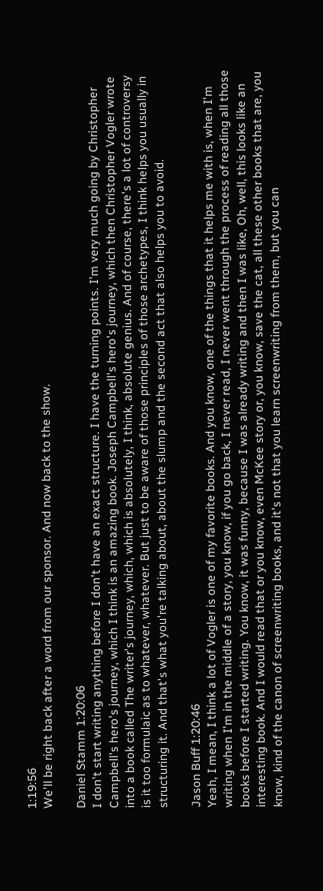1:19:56
We'll be right back after a word from our sponsor. And now back to the show.

Daniel Stamm 1:20:06
I don't start writing anything before I don't have an exact structure. I have the turning points. I'm very much going by Christopher Campbell's hero's journey, which I think is an amazing book. Joseph Campbell's hero's journey, which then Christopher Vogler wrote into a book called The writer's journey, which, which is absolutely, I think, absolute genius. And of course, there's a lot of controversy is it too formulaic as to whatever, whatever. But just to be aware of those principles of those archetypes, I think helps you usually in structuring it. And that's what you're talking about, about the slump and the second act that also helps you to avoid.

Jason Buff 1:20:46
Yeah, I mean, I think a lot of Vogler is one of my favorite books. And you know, one of the things that it helps me with is, when I'm writing when I'm in the middle of a story, you know, if you go back, I never read, I never went through the process of reading all those books before I started writing. You know, it was funny, because I was already writing and then I was like, Oh, well, this looks like an interesting book. And I would read that or you know, even McKee story or, you know, save the cat, all these other books that are, you know, kind of the canon of screenwriting books, and it's not that you learn screenwriting from them, but you can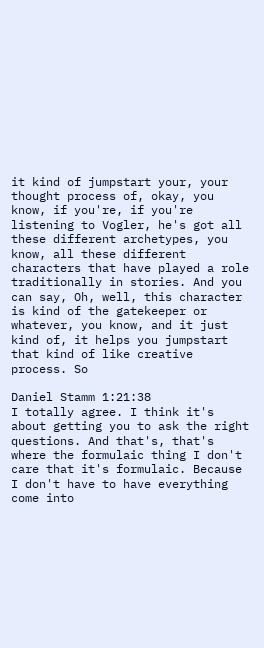it kind of jumpstart your, your thought process of, okay, you know, if you're, if you're listening to Vogler, he's got all these different archetypes, you know, all these different characters that have played a role traditionally in stories. And you can say, Oh, well, this character is kind of the gatekeeper or whatever, you know, and it just kind of, it helps you jumpstart that kind of like creative process. So

Daniel Stamm 1:21:38
I totally agree. I think it's about getting you to ask the right questions. And that's, that's where the formulaic thing I don't care that it's formulaic. Because I don't have to have everything come into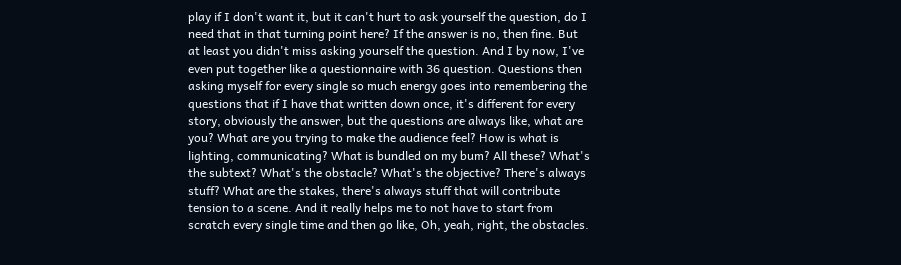play if I don't want it, but it can't hurt to ask yourself the question, do I need that in that turning point here? If the answer is no, then fine. But at least you didn't miss asking yourself the question. And I by now, I've even put together like a questionnaire with 36 question. Questions then asking myself for every single so much energy goes into remembering the questions that if I have that written down once, it's different for every story, obviously the answer, but the questions are always like, what are you? What are you trying to make the audience feel? How is what is lighting, communicating? What is bundled on my bum? All these? What's the subtext? What's the obstacle? What's the objective? There's always stuff? What are the stakes, there's always stuff that will contribute tension to a scene. And it really helps me to not have to start from scratch every single time and then go like, Oh, yeah, right, the obstacles.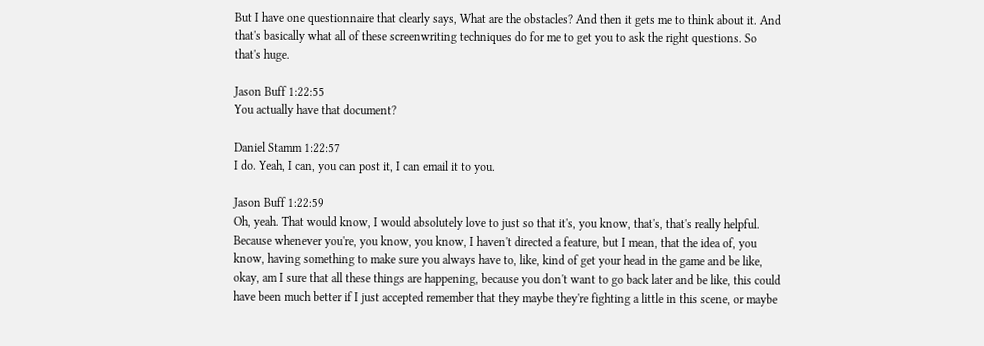But I have one questionnaire that clearly says, What are the obstacles? And then it gets me to think about it. And that's basically what all of these screenwriting techniques do for me to get you to ask the right questions. So that's huge.

Jason Buff 1:22:55
You actually have that document?

Daniel Stamm 1:22:57
I do. Yeah, I can, you can post it, I can email it to you.

Jason Buff 1:22:59
Oh, yeah. That would know, I would absolutely love to just so that it's, you know, that's, that's really helpful. Because whenever you're, you know, you know, I haven't directed a feature, but I mean, that the idea of, you know, having something to make sure you always have to, like, kind of get your head in the game and be like, okay, am I sure that all these things are happening, because you don't want to go back later and be like, this could have been much better if I just accepted remember that they maybe they're fighting a little in this scene, or maybe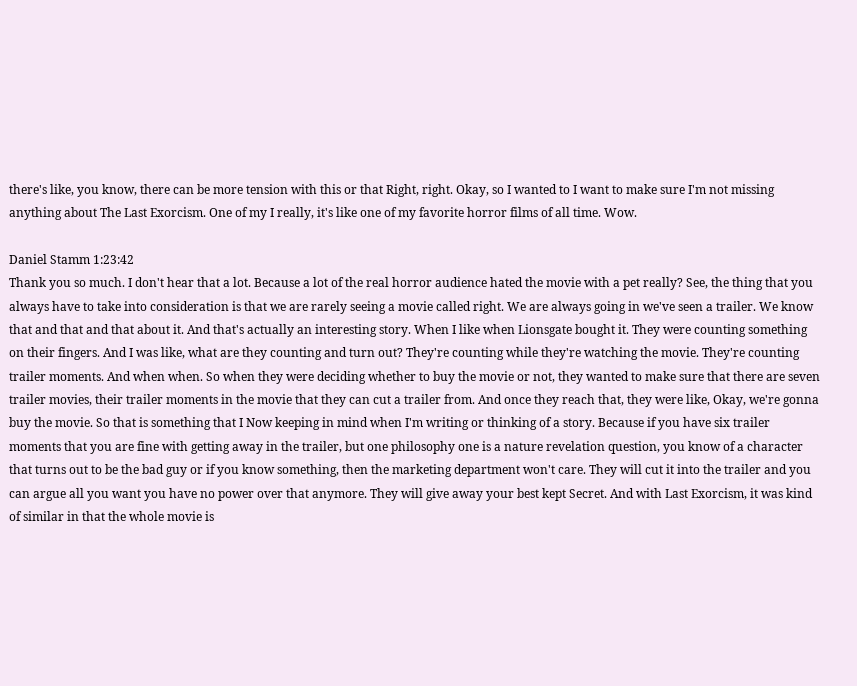there's like, you know, there can be more tension with this or that Right, right. Okay, so I wanted to I want to make sure I'm not missing anything about The Last Exorcism. One of my I really, it's like one of my favorite horror films of all time. Wow.

Daniel Stamm 1:23:42
Thank you so much. I don't hear that a lot. Because a lot of the real horror audience hated the movie with a pet really? See, the thing that you always have to take into consideration is that we are rarely seeing a movie called right. We are always going in we've seen a trailer. We know that and that and that about it. And that's actually an interesting story. When I like when Lionsgate bought it. They were counting something on their fingers. And I was like, what are they counting and turn out? They're counting while they're watching the movie. They're counting trailer moments. And when when. So when they were deciding whether to buy the movie or not, they wanted to make sure that there are seven trailer movies, their trailer moments in the movie that they can cut a trailer from. And once they reach that, they were like, Okay, we're gonna buy the movie. So that is something that I Now keeping in mind when I'm writing or thinking of a story. Because if you have six trailer moments that you are fine with getting away in the trailer, but one philosophy one is a nature revelation question, you know of a character that turns out to be the bad guy or if you know something, then the marketing department won't care. They will cut it into the trailer and you can argue all you want you have no power over that anymore. They will give away your best kept Secret. And with Last Exorcism, it was kind of similar in that the whole movie is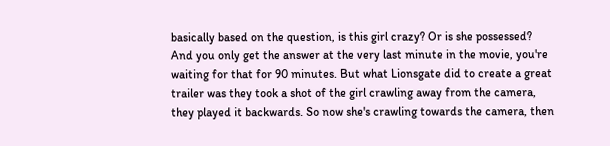basically based on the question, is this girl crazy? Or is she possessed? And you only get the answer at the very last minute in the movie, you're waiting for that for 90 minutes. But what Lionsgate did to create a great trailer was they took a shot of the girl crawling away from the camera, they played it backwards. So now she's crawling towards the camera, then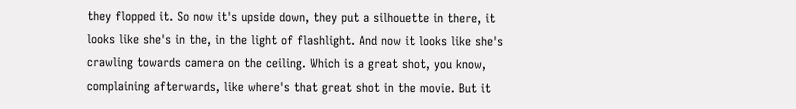they flopped it. So now it's upside down, they put a silhouette in there, it looks like she's in the, in the light of flashlight. And now it looks like she's crawling towards camera on the ceiling. Which is a great shot, you know, complaining afterwards, like where's that great shot in the movie. But it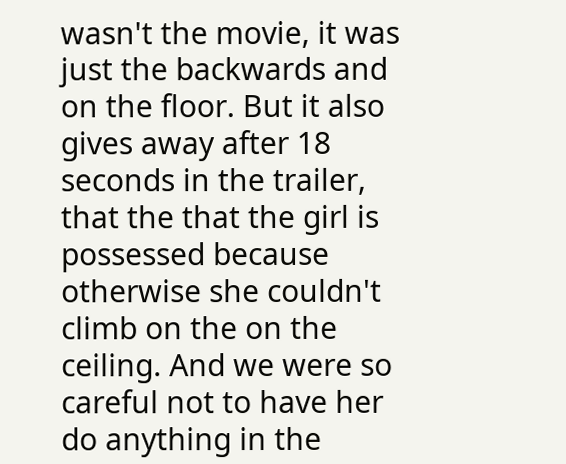wasn't the movie, it was just the backwards and on the floor. But it also gives away after 18 seconds in the trailer, that the that the girl is possessed because otherwise she couldn't climb on the on the ceiling. And we were so careful not to have her do anything in the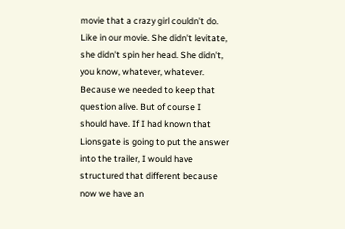movie that a crazy girl couldn't do. Like in our movie. She didn't levitate, she didn't spin her head. She didn't, you know, whatever, whatever. Because we needed to keep that question alive. But of course I should have. If I had known that Lionsgate is going to put the answer into the trailer, I would have structured that different because now we have an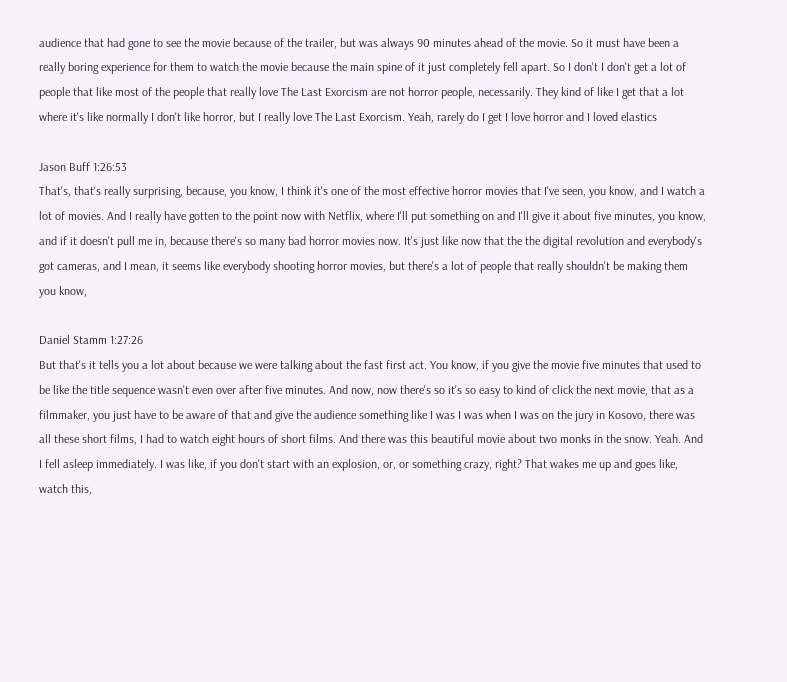audience that had gone to see the movie because of the trailer, but was always 90 minutes ahead of the movie. So it must have been a really boring experience for them to watch the movie because the main spine of it just completely fell apart. So I don't I don't get a lot of people that like most of the people that really love The Last Exorcism are not horror people, necessarily. They kind of like I get that a lot where it's like normally I don't like horror, but I really love The Last Exorcism. Yeah, rarely do I get I love horror and I loved elastics

Jason Buff 1:26:53
That's, that's really surprising, because, you know, I think it's one of the most effective horror movies that I've seen, you know, and I watch a lot of movies. And I really have gotten to the point now with Netflix, where I'll put something on and I'll give it about five minutes, you know, and if it doesn't pull me in, because there's so many bad horror movies now. It's just like now that the the digital revolution and everybody's got cameras, and I mean, it seems like everybody shooting horror movies, but there's a lot of people that really shouldn't be making them you know,

Daniel Stamm 1:27:26
But that's it tells you a lot about because we were talking about the fast first act. You know, if you give the movie five minutes that used to be like the title sequence wasn't even over after five minutes. And now, now there's so it's so easy to kind of click the next movie, that as a filmmaker, you just have to be aware of that and give the audience something like I was I was when I was on the jury in Kosovo, there was all these short films, I had to watch eight hours of short films. And there was this beautiful movie about two monks in the snow. Yeah. And I fell asleep immediately. I was like, if you don't start with an explosion, or, or something crazy, right? That wakes me up and goes like, watch this,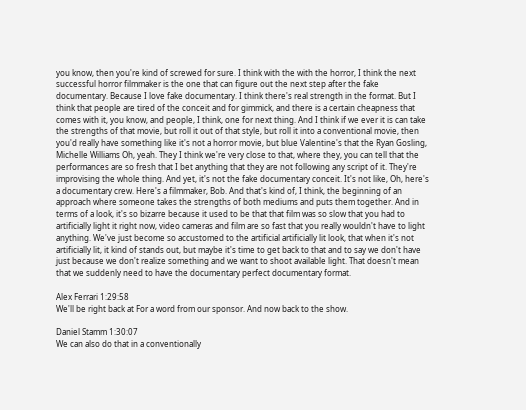you know, then you're kind of screwed for sure. I think with the with the horror, I think the next successful horror filmmaker is the one that can figure out the next step after the fake documentary. Because I love fake documentary. I think there's real strength in the format. But I think that people are tired of the conceit and for gimmick, and there is a certain cheapness that comes with it, you know, and people, I think, one for next thing. And I think if we ever it is can take the strengths of that movie, but roll it out of that style, but roll it into a conventional movie, then you'd really have something like it's not a horror movie, but blue Valentine's that the Ryan Gosling, Michelle Williams Oh, yeah. They I think we're very close to that, where they, you can tell that the performances are so fresh that I bet anything that they are not following any script of it. They're improvising the whole thing. And yet, it's not the fake documentary conceit. It's not like, Oh, here's a documentary crew. Here's a filmmaker, Bob. And that's kind of, I think, the beginning of an approach where someone takes the strengths of both mediums and puts them together. And in terms of a look, it's so bizarre because it used to be that that film was so slow that you had to artificially light it right now, video cameras and film are so fast that you really wouldn't have to light anything. We've just become so accustomed to the artificial artificially lit look, that when it's not artificially lit, it kind of stands out, but maybe it's time to get back to that and to say we don't have just because we don't realize something and we want to shoot available light. That doesn't mean that we suddenly need to have the documentary perfect documentary format.

Alex Ferrari 1:29:58
We'll be right back at For a word from our sponsor. And now back to the show.

Daniel Stamm 1:30:07
We can also do that in a conventionally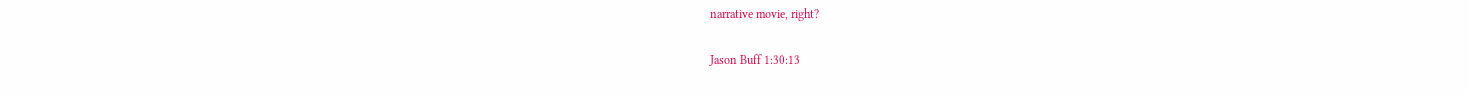narrative movie, right?

Jason Buff 1:30:13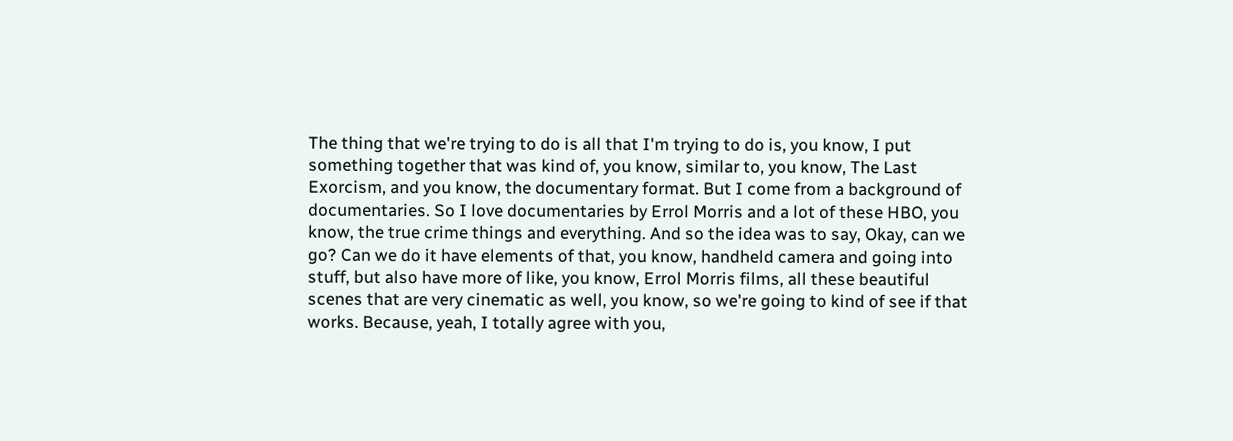The thing that we're trying to do is all that I'm trying to do is, you know, I put something together that was kind of, you know, similar to, you know, The Last Exorcism, and you know, the documentary format. But I come from a background of documentaries. So I love documentaries by Errol Morris and a lot of these HBO, you know, the true crime things and everything. And so the idea was to say, Okay, can we go? Can we do it have elements of that, you know, handheld camera and going into stuff, but also have more of like, you know, Errol Morris films, all these beautiful scenes that are very cinematic as well, you know, so we're going to kind of see if that works. Because, yeah, I totally agree with you,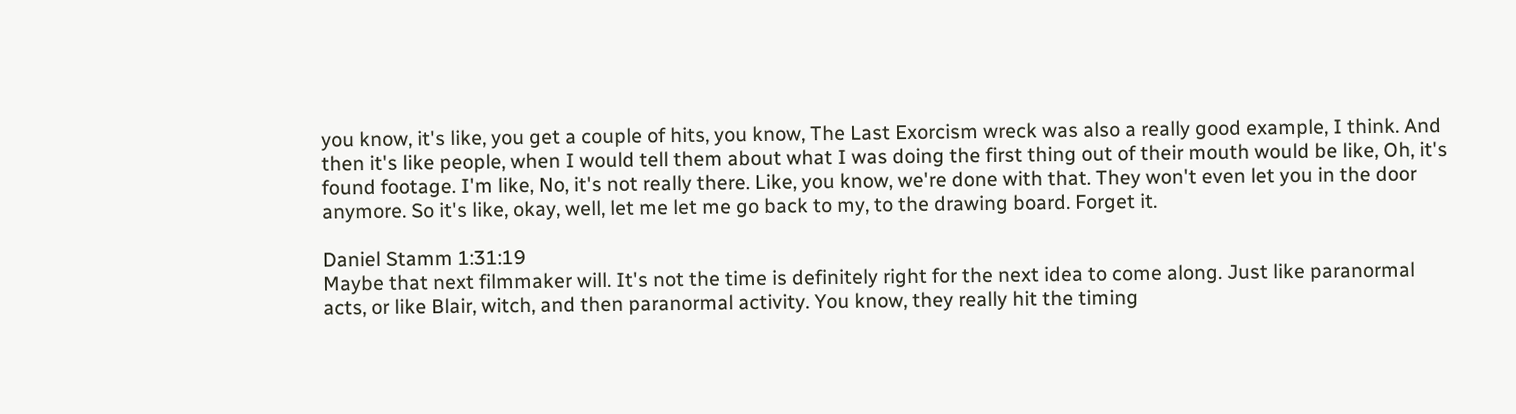you know, it's like, you get a couple of hits, you know, The Last Exorcism wreck was also a really good example, I think. And then it's like people, when I would tell them about what I was doing the first thing out of their mouth would be like, Oh, it's found footage. I'm like, No, it's not really there. Like, you know, we're done with that. They won't even let you in the door anymore. So it's like, okay, well, let me let me go back to my, to the drawing board. Forget it.

Daniel Stamm 1:31:19
Maybe that next filmmaker will. It's not the time is definitely right for the next idea to come along. Just like paranormal acts, or like Blair, witch, and then paranormal activity. You know, they really hit the timing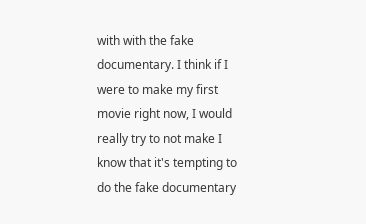with with the fake documentary. I think if I were to make my first movie right now, I would really try to not make I know that it's tempting to do the fake documentary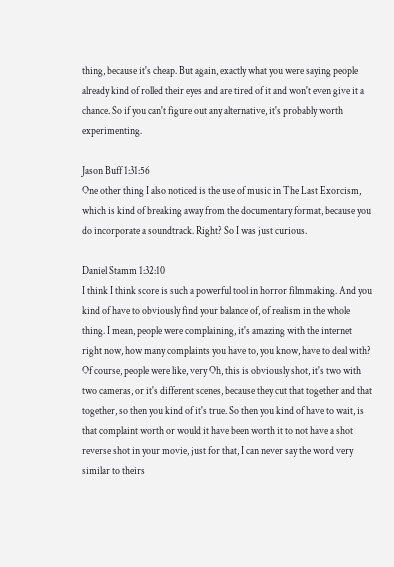thing, because it's cheap. But again, exactly what you were saying people already kind of rolled their eyes and are tired of it and won't even give it a chance. So if you can't figure out any alternative, it's probably worth experimenting.

Jason Buff 1:31:56
One other thing I also noticed is the use of music in The Last Exorcism, which is kind of breaking away from the documentary format, because you do incorporate a soundtrack. Right? So I was just curious.

Daniel Stamm 1:32:10
I think I think score is such a powerful tool in horror filmmaking. And you kind of have to obviously find your balance of, of realism in the whole thing. I mean, people were complaining, it's amazing with the internet right now, how many complaints you have to, you know, have to deal with? Of course, people were like, very Oh, this is obviously shot, it's two with two cameras, or it's different scenes, because they cut that together and that together, so then you kind of it's true. So then you kind of have to wait, is that complaint worth or would it have been worth it to not have a shot reverse shot in your movie, just for that, I can never say the word very similar to theirs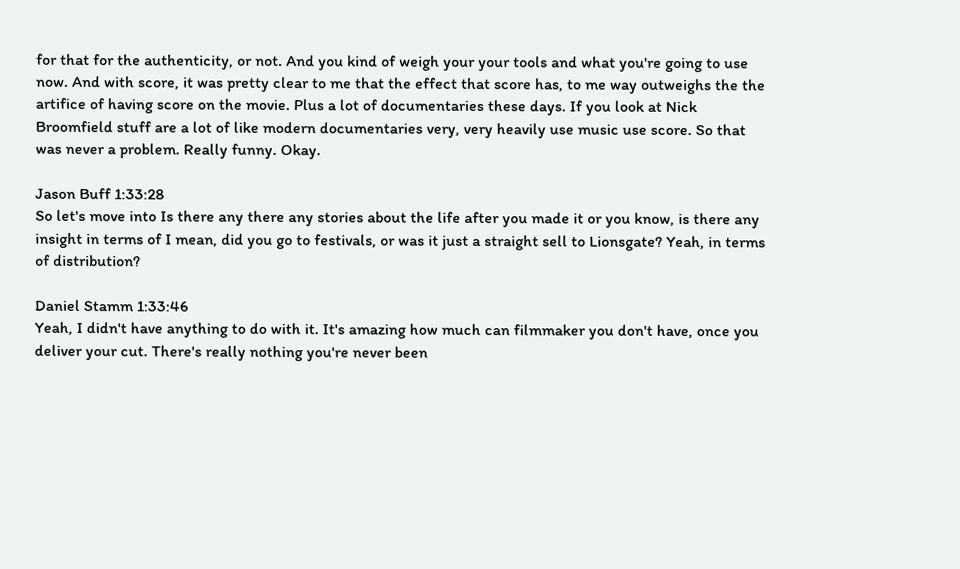for that for the authenticity, or not. And you kind of weigh your your tools and what you're going to use now. And with score, it was pretty clear to me that the effect that score has, to me way outweighs the the artifice of having score on the movie. Plus a lot of documentaries these days. If you look at Nick Broomfield stuff are a lot of like modern documentaries very, very heavily use music use score. So that was never a problem. Really funny. Okay.

Jason Buff 1:33:28
So let's move into Is there any there any stories about the life after you made it or you know, is there any insight in terms of I mean, did you go to festivals, or was it just a straight sell to Lionsgate? Yeah, in terms of distribution?

Daniel Stamm 1:33:46
Yeah, I didn't have anything to do with it. It's amazing how much can filmmaker you don't have, once you deliver your cut. There's really nothing you're never been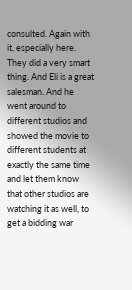consulted. Again with it, especially here. They did a very smart thing. And Eli is a great salesman. And he went around to different studios and showed the movie to different students at exactly the same time and let them know that other studios are watching it as well, to get a bidding war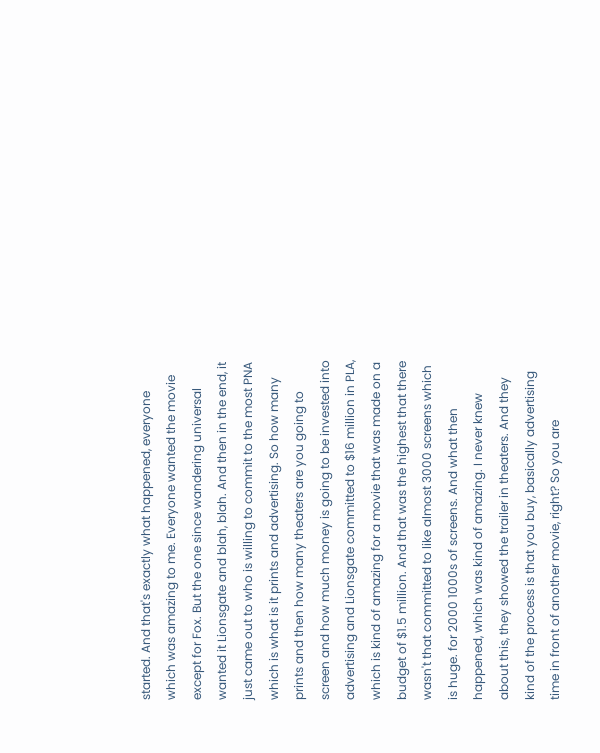started. And that's exactly what happened, everyone which was amazing to me. Everyone wanted the movie except for Fox. But the one since wandering universal wanted it Lionsgate and blah, blah. And then in the end, it just came out to who is willing to commit to the most PNA which is what is it prints and advertising. So how many prints and then how many theaters are you going to screen and how much money is going to be invested into advertising and Lionsgate committed to $16 million in PLA, which is kind of amazing for a movie that was made on a budget of $1.5 million. And that was the highest that there wasn't that committed to like almost 3000 screens which is huge. for 2000 1000s of screens. And what then happened, which was kind of amazing. I never knew about this, they showed the trailer in theaters. And they kind of the process is that you buy, basically advertising time in front of another movie, right? So you are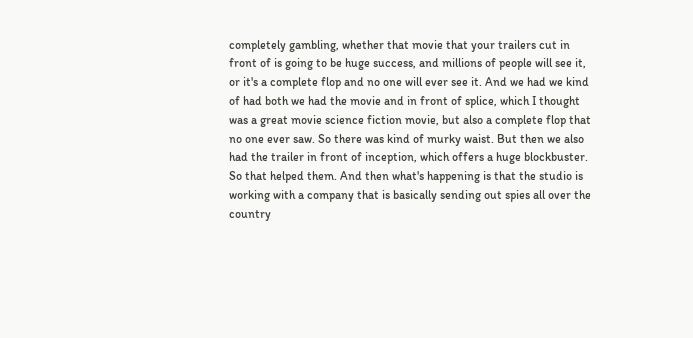completely gambling, whether that movie that your trailers cut in front of is going to be huge success, and millions of people will see it, or it's a complete flop and no one will ever see it. And we had we kind of had both we had the movie and in front of splice, which I thought was a great movie science fiction movie, but also a complete flop that no one ever saw. So there was kind of murky waist. But then we also had the trailer in front of inception, which offers a huge blockbuster. So that helped them. And then what's happening is that the studio is working with a company that is basically sending out spies all over the country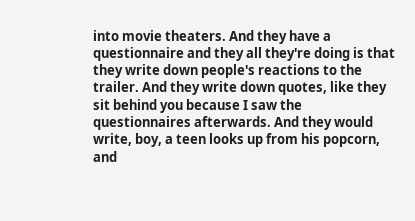into movie theaters. And they have a questionnaire and they all they're doing is that they write down people's reactions to the trailer. And they write down quotes, like they sit behind you because I saw the questionnaires afterwards. And they would write, boy, a teen looks up from his popcorn, and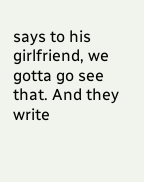says to his girlfriend, we gotta go see that. And they write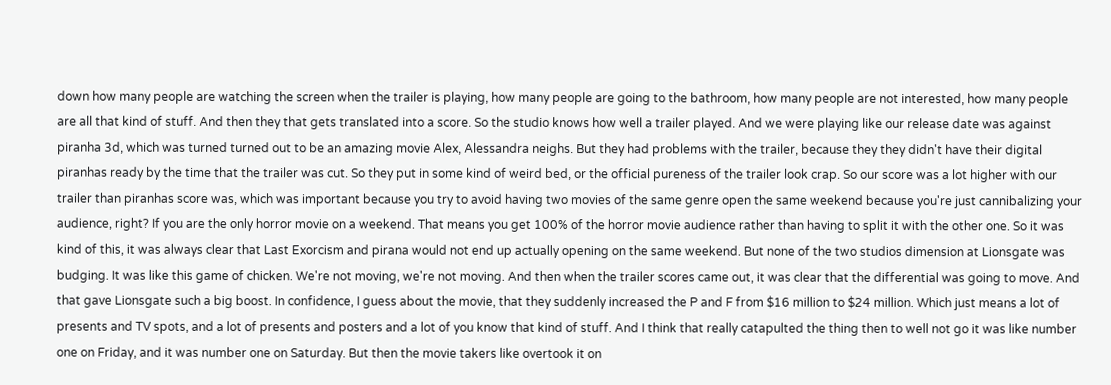down how many people are watching the screen when the trailer is playing, how many people are going to the bathroom, how many people are not interested, how many people are all that kind of stuff. And then they that gets translated into a score. So the studio knows how well a trailer played. And we were playing like our release date was against piranha 3d, which was turned turned out to be an amazing movie Alex, Alessandra neighs. But they had problems with the trailer, because they they didn't have their digital piranhas ready by the time that the trailer was cut. So they put in some kind of weird bed, or the official pureness of the trailer look crap. So our score was a lot higher with our trailer than piranhas score was, which was important because you try to avoid having two movies of the same genre open the same weekend because you're just cannibalizing your audience, right? If you are the only horror movie on a weekend. That means you get 100% of the horror movie audience rather than having to split it with the other one. So it was kind of this, it was always clear that Last Exorcism and pirana would not end up actually opening on the same weekend. But none of the two studios dimension at Lionsgate was budging. It was like this game of chicken. We're not moving, we're not moving. And then when the trailer scores came out, it was clear that the differential was going to move. And that gave Lionsgate such a big boost. In confidence, I guess about the movie, that they suddenly increased the P and F from $16 million to $24 million. Which just means a lot of presents and TV spots, and a lot of presents and posters and a lot of you know that kind of stuff. And I think that really catapulted the thing then to well not go it was like number one on Friday, and it was number one on Saturday. But then the movie takers like overtook it on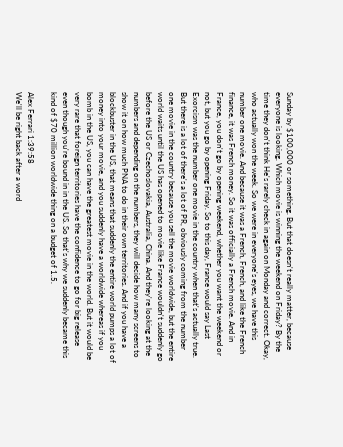Sunday by $100,000 or something. But that doesn't really matter, because everyone is looking. Which movie is winning the weekend on Friday? By the time they don't think He's rarely check in again on Monday and correct. Okay, who actually won the week. So we were in everyone's eyes, we have this number one movie. And because it was a French, French, and like the French finance, it was French money. So it was officially a French movie. And in France, you don't go by opening weekend, whether you want the weekend or not, but you go by opening Friday. So to this day, France would say Last Exorcism was the number one movie in the country when that's actually true. But there is a lot of there's a lot of PR, obviously coming from the number one movie in the country because you sell the movie worldwide, but the entire world waits until the US has opened to movie like France wouldn't suddenly go before the US or Czechoslovakia, Australia, China. And they're looking at the numbers and depending on the numbers, they will decide how many screens to show it on how much PNA to do in their own territories. And if you have a blockbuster in the US, that means that suddenly the entire world pumps a lot of money into your movie, and you suddenly have a worldwide whereas if you bomb in the US, you can have the greatest movie in the world. But it would be very rare that foreign territories have the confidence to go for big release even though you're bound in in the US. So that's why we suddenly became this kind of $70 million worldwide thing on a budget of 1.5.

Alex Ferrari 1:39:58
We'll be right back after a word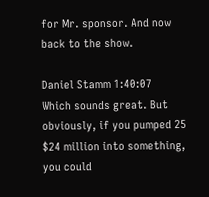for Mr. sponsor. And now back to the show.

Daniel Stamm 1:40:07
Which sounds great. But obviously, if you pumped 25 $24 million into something, you could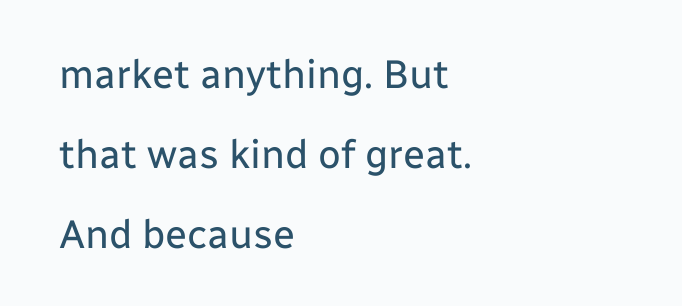market anything. But that was kind of great. And because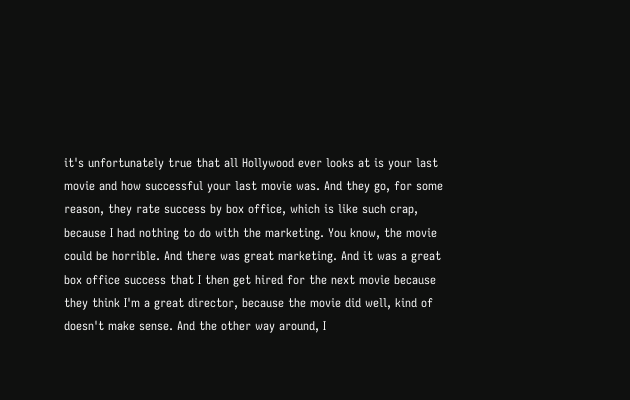it's unfortunately true that all Hollywood ever looks at is your last movie and how successful your last movie was. And they go, for some reason, they rate success by box office, which is like such crap, because I had nothing to do with the marketing. You know, the movie could be horrible. And there was great marketing. And it was a great box office success that I then get hired for the next movie because they think I'm a great director, because the movie did well, kind of doesn't make sense. And the other way around, I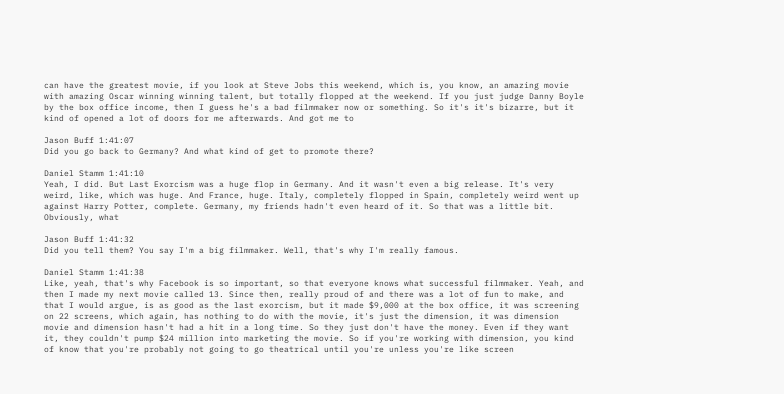can have the greatest movie, if you look at Steve Jobs this weekend, which is, you know, an amazing movie with amazing Oscar winning winning talent, but totally flopped at the weekend. If you just judge Danny Boyle by the box office income, then I guess he's a bad filmmaker now or something. So it's it's bizarre, but it kind of opened a lot of doors for me afterwards. And got me to

Jason Buff 1:41:07
Did you go back to Germany? And what kind of get to promote there?

Daniel Stamm 1:41:10
Yeah, I did. But Last Exorcism was a huge flop in Germany. And it wasn't even a big release. It's very weird, like, which was huge. And France, huge. Italy, completely flopped in Spain, completely weird went up against Harry Potter, complete. Germany, my friends hadn't even heard of it. So that was a little bit. Obviously, what

Jason Buff 1:41:32
Did you tell them? You say I'm a big filmmaker. Well, that's why I'm really famous.

Daniel Stamm 1:41:38
Like, yeah, that's why Facebook is so important, so that everyone knows what successful filmmaker. Yeah, and then I made my next movie called 13. Since then, really proud of and there was a lot of fun to make, and that I would argue, is as good as the last exorcism, but it made $9,000 at the box office, it was screening on 22 screens, which again, has nothing to do with the movie, it's just the dimension, it was dimension movie and dimension hasn't had a hit in a long time. So they just don't have the money. Even if they want it, they couldn't pump $24 million into marketing the movie. So if you're working with dimension, you kind of know that you're probably not going to go theatrical until you're unless you're like screen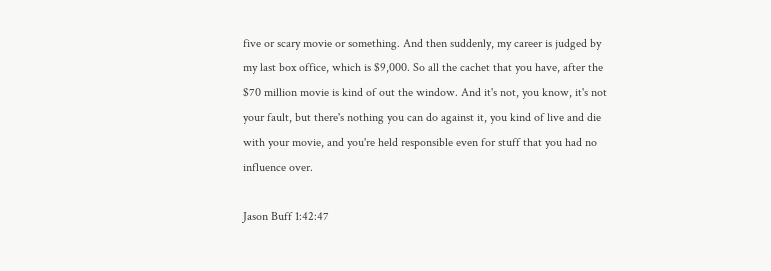five or scary movie or something. And then suddenly, my career is judged by my last box office, which is $9,000. So all the cachet that you have, after the $70 million movie is kind of out the window. And it's not, you know, it's not your fault, but there's nothing you can do against it, you kind of live and die with your movie, and you're held responsible even for stuff that you had no influence over.

Jason Buff 1:42:47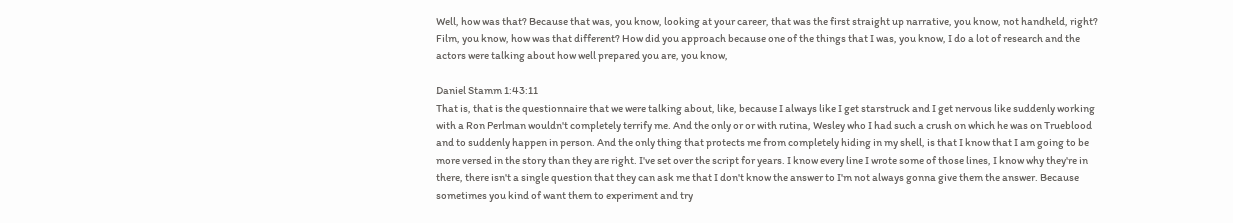Well, how was that? Because that was, you know, looking at your career, that was the first straight up narrative, you know, not handheld, right? Film, you know, how was that different? How did you approach because one of the things that I was, you know, I do a lot of research and the actors were talking about how well prepared you are, you know,

Daniel Stamm 1:43:11
That is, that is the questionnaire that we were talking about, like, because I always like I get starstruck and I get nervous like suddenly working with a Ron Perlman wouldn't completely terrify me. And the only or or with rutina, Wesley who I had such a crush on which he was on Trueblood and to suddenly happen in person. And the only thing that protects me from completely hiding in my shell, is that I know that I am going to be more versed in the story than they are right. I've set over the script for years. I know every line I wrote some of those lines, I know why they're in there, there isn't a single question that they can ask me that I don't know the answer to I'm not always gonna give them the answer. Because sometimes you kind of want them to experiment and try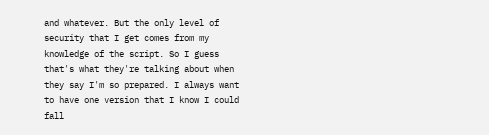and whatever. But the only level of security that I get comes from my knowledge of the script. So I guess that's what they're talking about when they say I'm so prepared. I always want to have one version that I know I could fall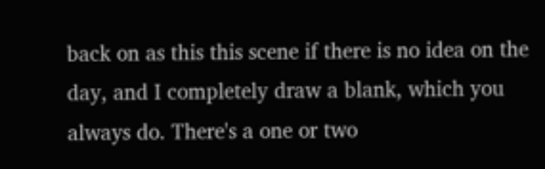back on as this this scene if there is no idea on the day, and I completely draw a blank, which you always do. There's a one or two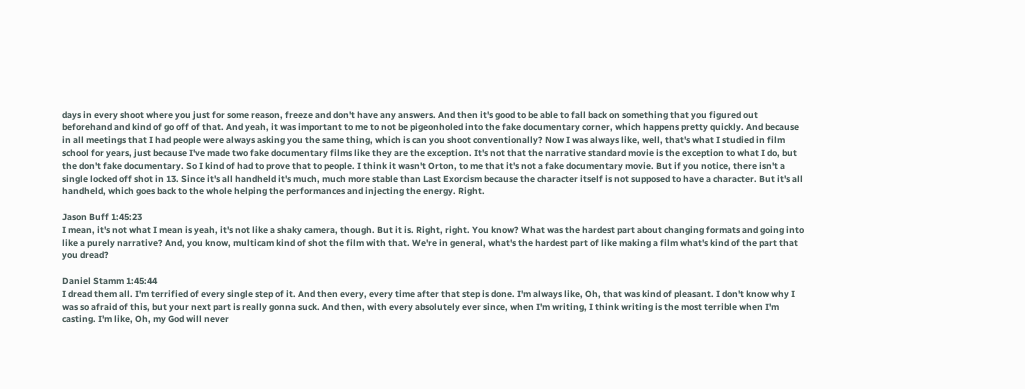days in every shoot where you just for some reason, freeze and don't have any answers. And then it's good to be able to fall back on something that you figured out beforehand and kind of go off of that. And yeah, it was important to me to not be pigeonholed into the fake documentary corner, which happens pretty quickly. And because in all meetings that I had people were always asking you the same thing, which is can you shoot conventionally? Now I was always like, well, that's what I studied in film school for years, just because I've made two fake documentary films like they are the exception. It's not that the narrative standard movie is the exception to what I do, but the don't fake documentary. So I kind of had to prove that to people. I think it wasn't Orton, to me that it's not a fake documentary movie. But if you notice, there isn't a single locked off shot in 13. Since it's all handheld it's much, much more stable than Last Exorcism because the character itself is not supposed to have a character. But it's all handheld, which goes back to the whole helping the performances and injecting the energy. Right.

Jason Buff 1:45:23
I mean, it's not what I mean is yeah, it's not like a shaky camera, though. But it is. Right, right. You know? What was the hardest part about changing formats and going into like a purely narrative? And, you know, multicam kind of shot the film with that. We're in general, what's the hardest part of like making a film what's kind of the part that you dread?

Daniel Stamm 1:45:44
I dread them all. I'm terrified of every single step of it. And then every, every time after that step is done. I'm always like, Oh, that was kind of pleasant. I don't know why I was so afraid of this, but your next part is really gonna suck. And then, with every absolutely ever since, when I'm writing, I think writing is the most terrible when I'm casting. I'm like, Oh, my God will never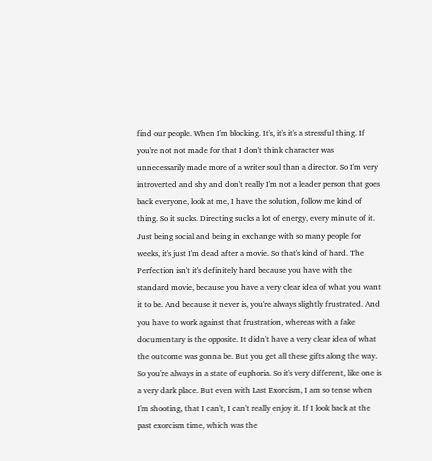find our people. When I'm blocking. It's, it's it's a stressful thing. If you're not not made for that I don't think character was unnecessarily made more of a writer soul than a director. So I'm very introverted and shy and don't really I'm not a leader person that goes back everyone, look at me, I have the solution, follow me kind of thing. So it sucks. Directing sucks a lot of energy, every minute of it. Just being social and being in exchange with so many people for weeks, it's just I'm dead after a movie. So that's kind of hard. The Perfection isn't it's definitely hard because you have with the standard movie, because you have a very clear idea of what you want it to be. And because it never is, you're always slightly frustrated. And you have to work against that frustration, whereas with a fake documentary is the opposite. It didn't have a very clear idea of what the outcome was gonna be. But you get all these gifts along the way. So you're always in a state of euphoria. So it's very different, like one is a very dark place. But even with Last Exorcism, I am so tense when I'm shooting, that I can't, I can't really enjoy it. If I look back at the past exorcism time, which was the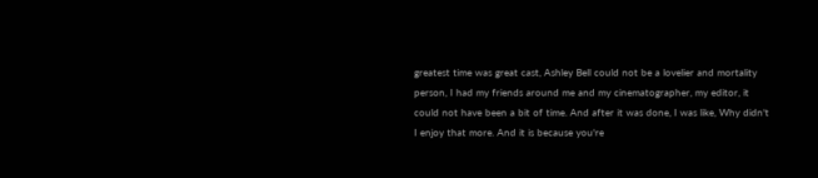greatest time was great cast, Ashley Bell could not be a lovelier and mortality person, I had my friends around me and my cinematographer, my editor, it could not have been a bit of time. And after it was done, I was like, Why didn't I enjoy that more. And it is because you're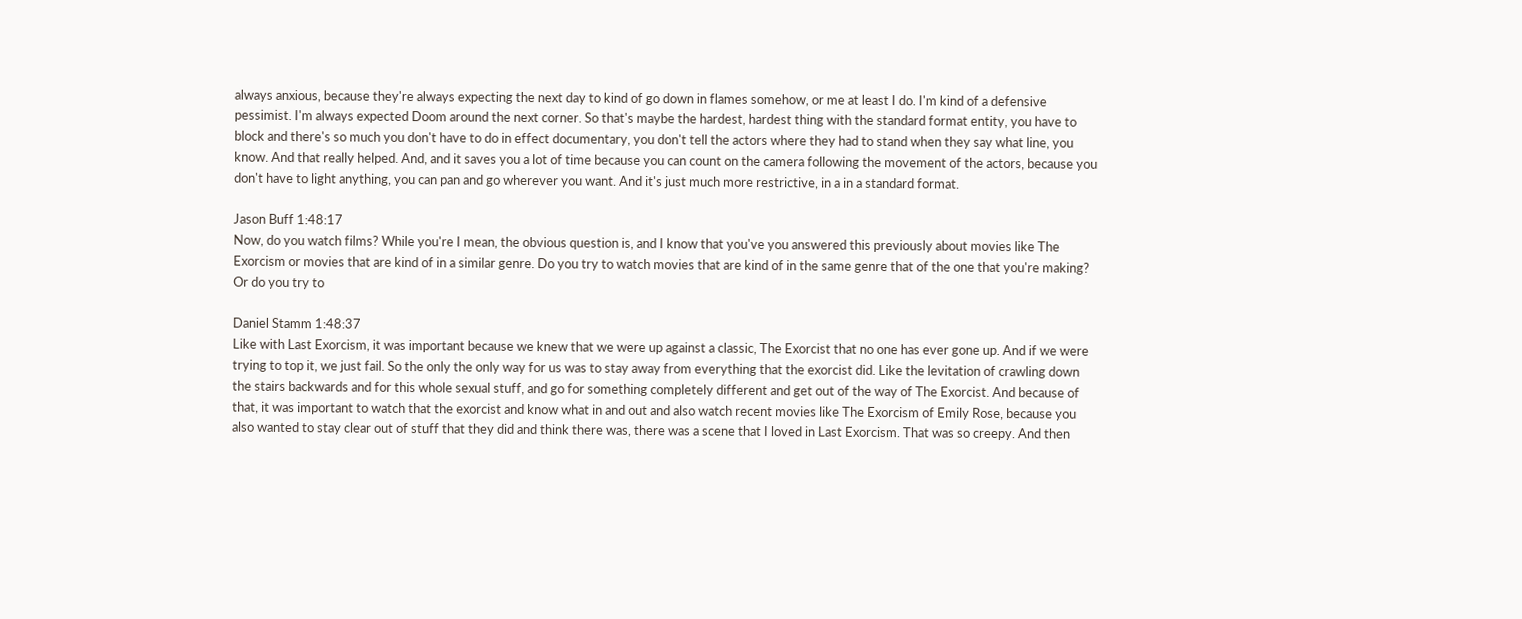always anxious, because they're always expecting the next day to kind of go down in flames somehow, or me at least I do. I'm kind of a defensive pessimist. I'm always expected Doom around the next corner. So that's maybe the hardest, hardest thing with the standard format entity, you have to block and there's so much you don't have to do in effect documentary, you don't tell the actors where they had to stand when they say what line, you know. And that really helped. And, and it saves you a lot of time because you can count on the camera following the movement of the actors, because you don't have to light anything, you can pan and go wherever you want. And it's just much more restrictive, in a in a standard format.

Jason Buff 1:48:17
Now, do you watch films? While you're I mean, the obvious question is, and I know that you've you answered this previously about movies like The Exorcism or movies that are kind of in a similar genre. Do you try to watch movies that are kind of in the same genre that of the one that you're making? Or do you try to

Daniel Stamm 1:48:37
Like with Last Exorcism, it was important because we knew that we were up against a classic, The Exorcist that no one has ever gone up. And if we were trying to top it, we just fail. So the only the only way for us was to stay away from everything that the exorcist did. Like the levitation of crawling down the stairs backwards and for this whole sexual stuff, and go for something completely different and get out of the way of The Exorcist. And because of that, it was important to watch that the exorcist and know what in and out and also watch recent movies like The Exorcism of Emily Rose, because you also wanted to stay clear out of stuff that they did and think there was, there was a scene that I loved in Last Exorcism. That was so creepy. And then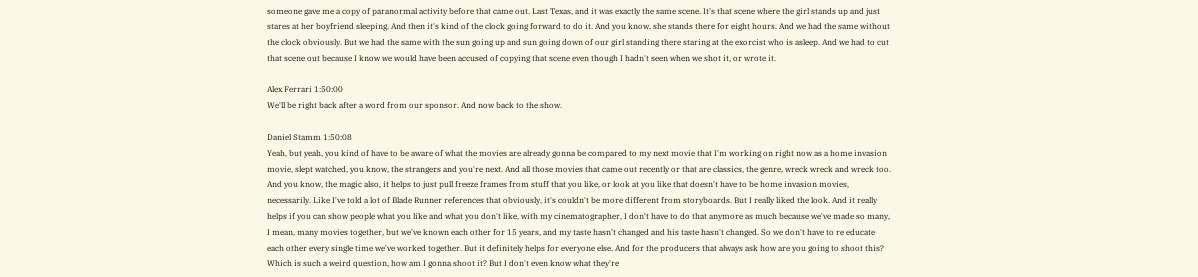someone gave me a copy of paranormal activity before that came out. Last Texas, and it was exactly the same scene. It's that scene where the girl stands up and just stares at her boyfriend sleeping. And then it's kind of the clock going forward to do it. And you know, she stands there for eight hours. And we had the same without the clock obviously. But we had the same with the sun going up and sun going down of our girl standing there staring at the exorcist who is asleep. And we had to cut that scene out because I know we would have been accused of copying that scene even though I hadn't seen when we shot it, or wrote it.

Alex Ferrari 1:50:00
We'll be right back after a word from our sponsor. And now back to the show.

Daniel Stamm 1:50:08
Yeah, but yeah, you kind of have to be aware of what the movies are already gonna be compared to my next movie that I'm working on right now as a home invasion movie, slept watched, you know, the strangers and you're next. And all those movies that came out recently or that are classics, the genre, wreck wreck and wreck too. And you know, the magic also, it helps to just pull freeze frames from stuff that you like, or look at you like that doesn't have to be home invasion movies, necessarily. Like I've told a lot of Blade Runner references that obviously, it's couldn't be more different from storyboards. But I really liked the look. And it really helps if you can show people what you like and what you don't like, with my cinematographer, I don't have to do that anymore as much because we've made so many, I mean, many movies together, but we've known each other for 15 years, and my taste hasn't changed and his taste hasn't changed. So we don't have to re educate each other every single time we've worked together. But it definitely helps for everyone else. And for the producers that always ask how are you going to shoot this? Which is such a weird question, how am I gonna shoot it? But I don't even know what they're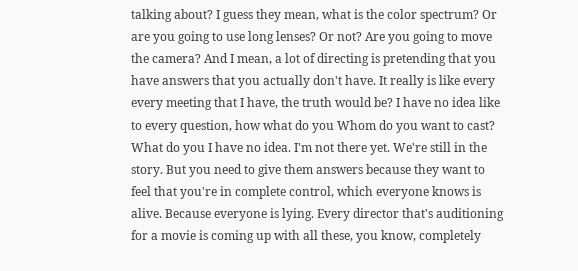talking about? I guess they mean, what is the color spectrum? Or are you going to use long lenses? Or not? Are you going to move the camera? And I mean, a lot of directing is pretending that you have answers that you actually don't have. It really is like every every meeting that I have, the truth would be? I have no idea like to every question, how what do you Whom do you want to cast? What do you I have no idea. I'm not there yet. We're still in the story. But you need to give them answers because they want to feel that you're in complete control, which everyone knows is alive. Because everyone is lying. Every director that's auditioning for a movie is coming up with all these, you know, completely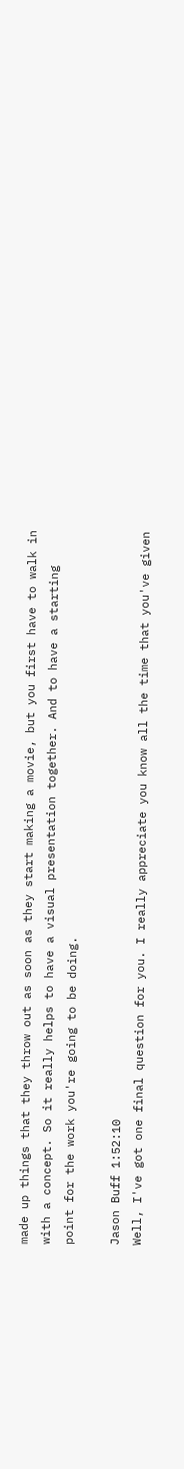made up things that they throw out as soon as they start making a movie, but you first have to walk in with a concept. So it really helps to have a visual presentation together. And to have a starting point for the work you're going to be doing.

Jason Buff 1:52:10
Well, I've got one final question for you. I really appreciate you know all the time that you've given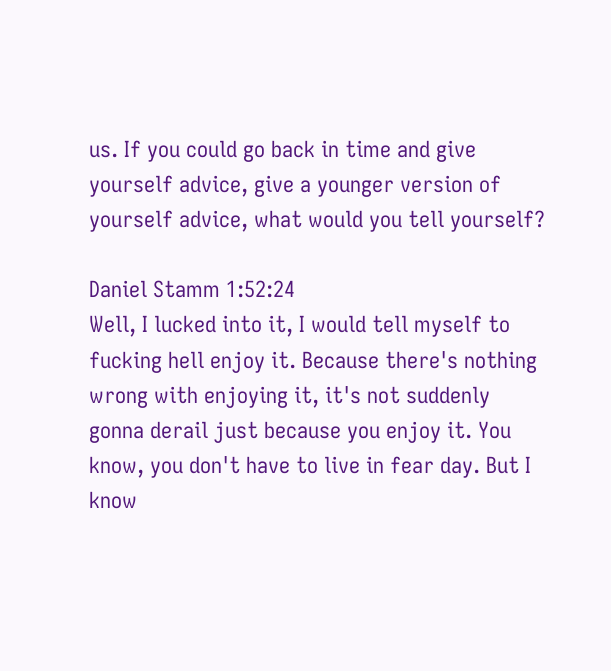us. If you could go back in time and give yourself advice, give a younger version of yourself advice, what would you tell yourself?

Daniel Stamm 1:52:24
Well, I lucked into it, I would tell myself to fucking hell enjoy it. Because there's nothing wrong with enjoying it, it's not suddenly gonna derail just because you enjoy it. You know, you don't have to live in fear day. But I know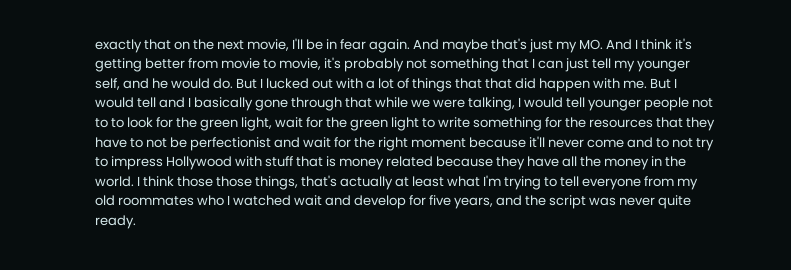exactly that on the next movie, I'll be in fear again. And maybe that's just my MO. And I think it's getting better from movie to movie, it's probably not something that I can just tell my younger self, and he would do. But I lucked out with a lot of things that that did happen with me. But I would tell and I basically gone through that while we were talking, I would tell younger people not to to look for the green light, wait for the green light to write something for the resources that they have to not be perfectionist and wait for the right moment because it'll never come and to not try to impress Hollywood with stuff that is money related because they have all the money in the world. I think those those things, that's actually at least what I'm trying to tell everyone from my old roommates who I watched wait and develop for five years, and the script was never quite ready.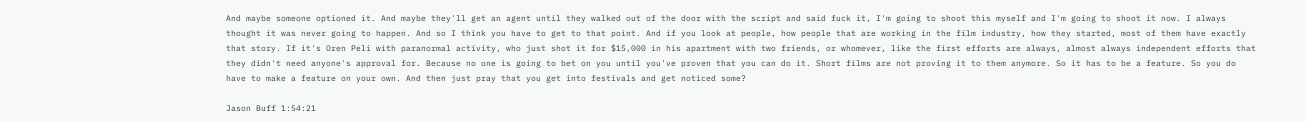And maybe someone optioned it. And maybe they'll get an agent until they walked out of the door with the script and said fuck it, I'm going to shoot this myself and I'm going to shoot it now. I always thought it was never going to happen. And so I think you have to get to that point. And if you look at people, how people that are working in the film industry, how they started, most of them have exactly that story. If it's Oren Peli with paranormal activity, who just shot it for $15,000 in his apartment with two friends, or whomever, like the first efforts are always, almost always independent efforts that they didn't need anyone's approval for. Because no one is going to bet on you until you've proven that you can do it. Short films are not proving it to them anymore. So it has to be a feature. So you do have to make a feature on your own. And then just pray that you get into festivals and get noticed some?

Jason Buff 1:54:21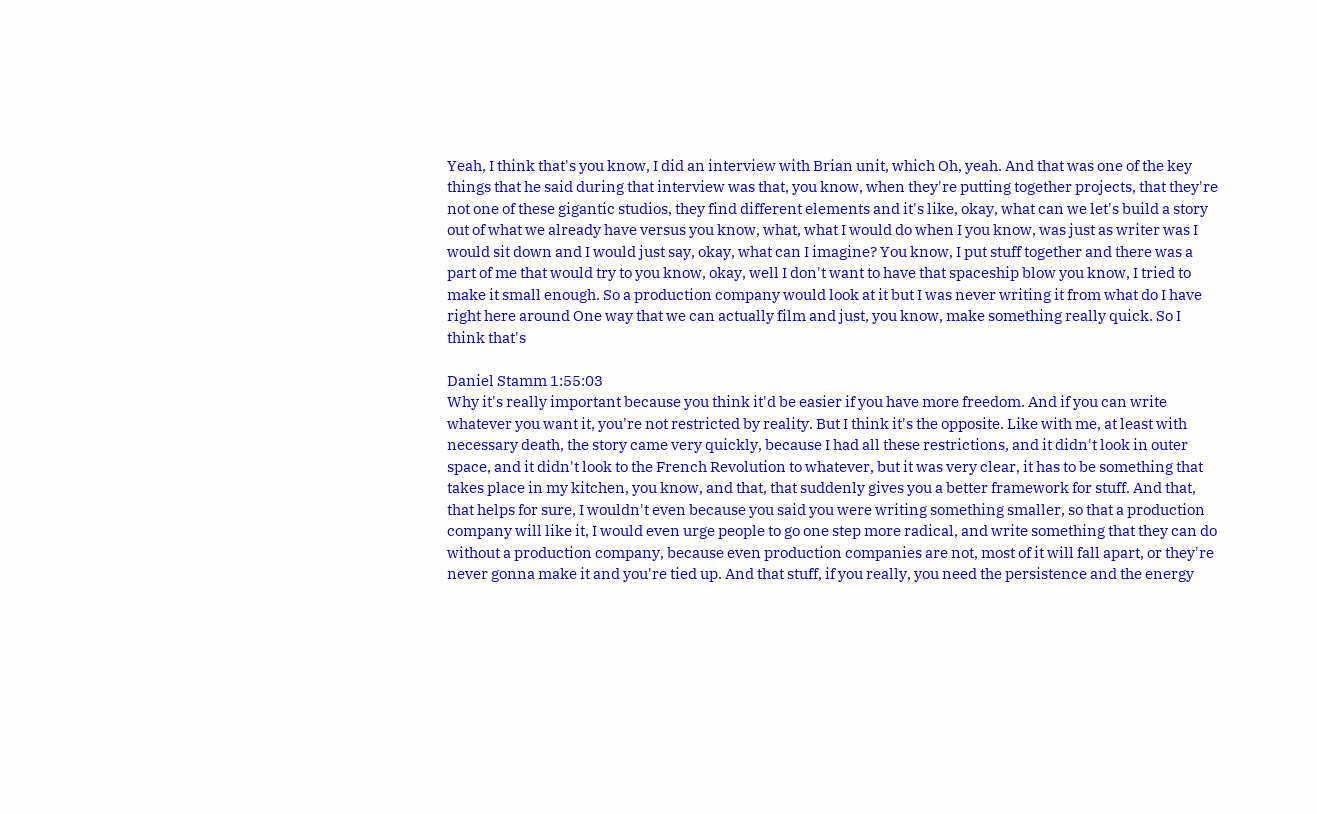Yeah, I think that's you know, I did an interview with Brian unit, which Oh, yeah. And that was one of the key things that he said during that interview was that, you know, when they're putting together projects, that they're not one of these gigantic studios, they find different elements and it's like, okay, what can we let's build a story out of what we already have versus you know, what, what I would do when I you know, was just as writer was I would sit down and I would just say, okay, what can I imagine? You know, I put stuff together and there was a part of me that would try to you know, okay, well I don't want to have that spaceship blow you know, I tried to make it small enough. So a production company would look at it but I was never writing it from what do I have right here around One way that we can actually film and just, you know, make something really quick. So I think that's

Daniel Stamm 1:55:03
Why it's really important because you think it'd be easier if you have more freedom. And if you can write whatever you want it, you're not restricted by reality. But I think it's the opposite. Like with me, at least with necessary death, the story came very quickly, because I had all these restrictions, and it didn't look in outer space, and it didn't look to the French Revolution to whatever, but it was very clear, it has to be something that takes place in my kitchen, you know, and that, that suddenly gives you a better framework for stuff. And that, that helps for sure, I wouldn't even because you said you were writing something smaller, so that a production company will like it, I would even urge people to go one step more radical, and write something that they can do without a production company, because even production companies are not, most of it will fall apart, or they're never gonna make it and you're tied up. And that stuff, if you really, you need the persistence and the energy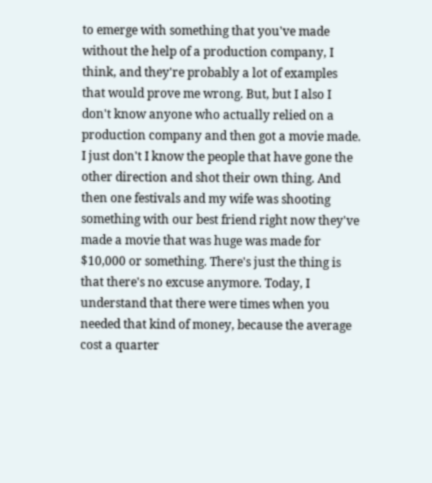to emerge with something that you've made without the help of a production company, I think, and they're probably a lot of examples that would prove me wrong. But, but I also I don't know anyone who actually relied on a production company and then got a movie made. I just don't I know the people that have gone the other direction and shot their own thing. And then one festivals and my wife was shooting something with our best friend right now they've made a movie that was huge was made for $10,000 or something. There's just the thing is that there's no excuse anymore. Today, I understand that there were times when you needed that kind of money, because the average cost a quarter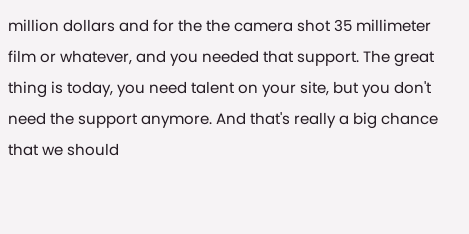million dollars and for the the camera shot 35 millimeter film or whatever, and you needed that support. The great thing is today, you need talent on your site, but you don't need the support anymore. And that's really a big chance that we should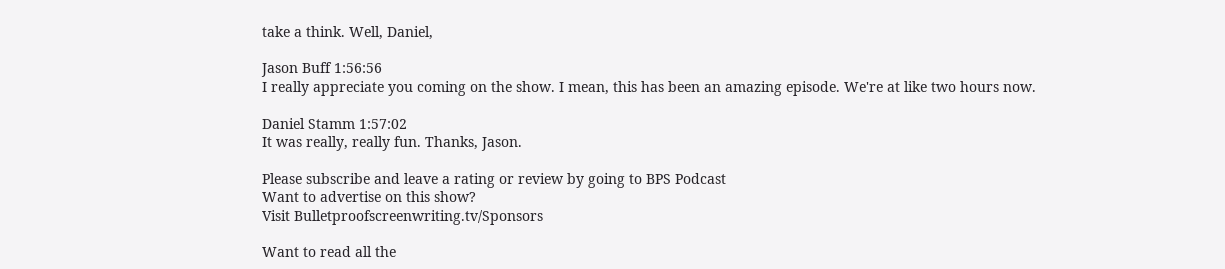take a think. Well, Daniel,

Jason Buff 1:56:56
I really appreciate you coming on the show. I mean, this has been an amazing episode. We're at like two hours now.

Daniel Stamm 1:57:02
It was really, really fun. Thanks, Jason.

Please subscribe and leave a rating or review by going to BPS Podcast
Want to advertise on this show?
Visit Bulletproofscreenwriting.tv/Sponsors

Want to read all the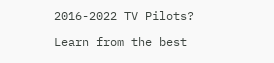2016-2022 TV Pilots?

Learn from the best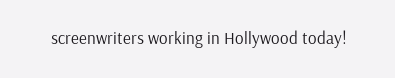screenwriters working in Hollywood today!